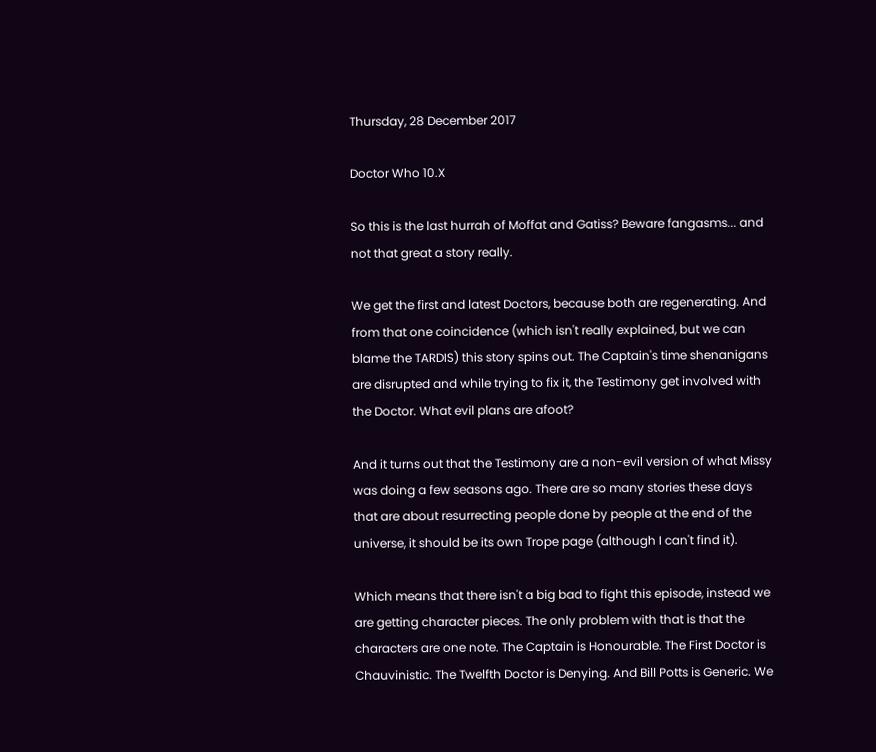Thursday, 28 December 2017

Doctor Who 10.X

So this is the last hurrah of Moffat and Gatiss? Beware fangasms... and not that great a story really.

We get the first and latest Doctors, because both are regenerating. And from that one coincidence (which isn't really explained, but we can blame the TARDIS) this story spins out. The Captain's time shenanigans are disrupted and while trying to fix it, the Testimony get involved with the Doctor. What evil plans are afoot?

And it turns out that the Testimony are a non-evil version of what Missy was doing a few seasons ago. There are so many stories these days that are about resurrecting people done by people at the end of the universe, it should be its own Trope page (although I can't find it).

Which means that there isn't a big bad to fight this episode, instead we are getting character pieces. The only problem with that is that the characters are one note. The Captain is Honourable. The First Doctor is Chauvinistic. The Twelfth Doctor is Denying. And Bill Potts is Generic. We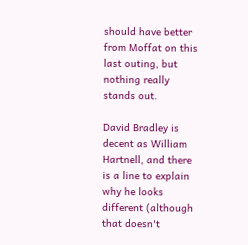should have better from Moffat on this last outing, but nothing really stands out.

David Bradley is decent as William Hartnell, and there is a line to explain why he looks different (although that doesn't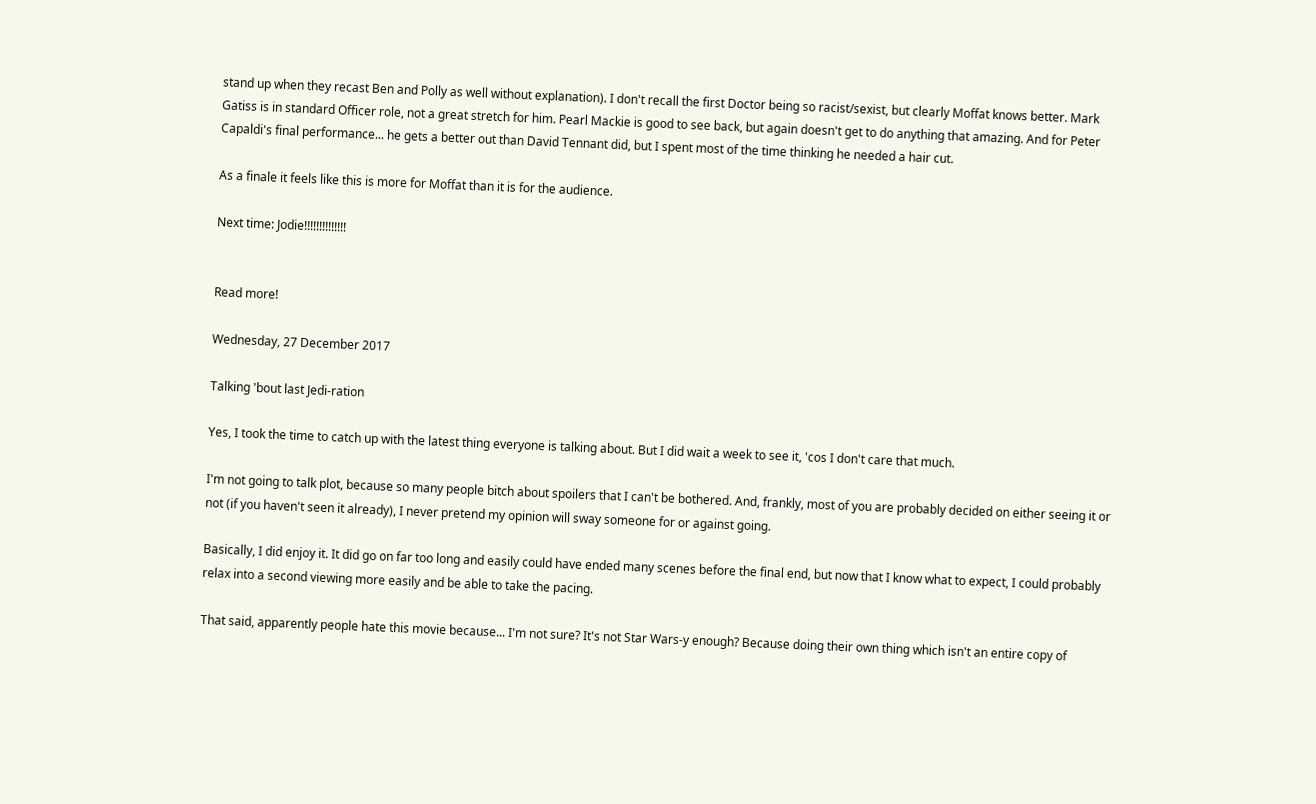stand up when they recast Ben and Polly as well without explanation). I don't recall the first Doctor being so racist/sexist, but clearly Moffat knows better. Mark Gatiss is in standard Officer role, not a great stretch for him. Pearl Mackie is good to see back, but again doesn't get to do anything that amazing. And for Peter Capaldi's final performance... he gets a better out than David Tennant did, but I spent most of the time thinking he needed a hair cut.

As a finale it feels like this is more for Moffat than it is for the audience.

Next time: Jodie!!!!!!!!!!!!!!


Read more!

Wednesday, 27 December 2017

Talking 'bout last Jedi-ration

Yes, I took the time to catch up with the latest thing everyone is talking about. But I did wait a week to see it, 'cos I don't care that much.

I'm not going to talk plot, because so many people bitch about spoilers that I can't be bothered. And, frankly, most of you are probably decided on either seeing it or not (if you haven't seen it already), I never pretend my opinion will sway someone for or against going.

Basically, I did enjoy it. It did go on far too long and easily could have ended many scenes before the final end, but now that I know what to expect, I could probably relax into a second viewing more easily and be able to take the pacing.

That said, apparently people hate this movie because... I'm not sure? It's not Star Wars-y enough? Because doing their own thing which isn't an entire copy of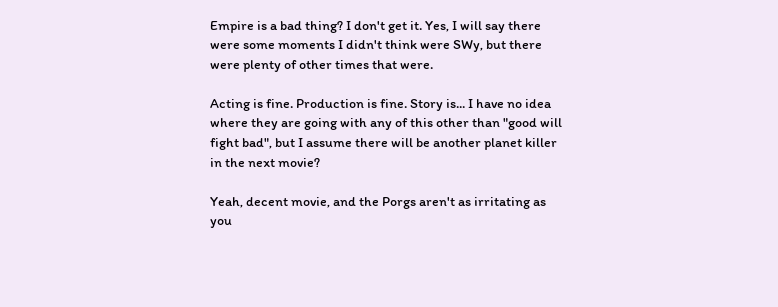Empire is a bad thing? I don't get it. Yes, I will say there were some moments I didn't think were SWy, but there were plenty of other times that were.

Acting is fine. Production is fine. Story is... I have no idea where they are going with any of this other than "good will fight bad", but I assume there will be another planet killer in the next movie?

Yeah, decent movie, and the Porgs aren't as irritating as you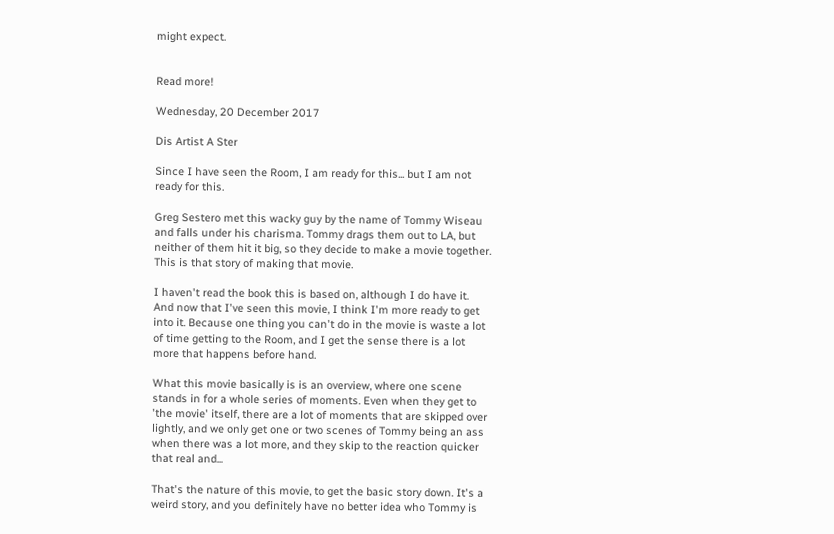might expect.


Read more!

Wednesday, 20 December 2017

Dis Artist A Ster

Since I have seen the Room, I am ready for this... but I am not ready for this.

Greg Sestero met this wacky guy by the name of Tommy Wiseau and falls under his charisma. Tommy drags them out to LA, but neither of them hit it big, so they decide to make a movie together. This is that story of making that movie.

I haven't read the book this is based on, although I do have it. And now that I've seen this movie, I think I'm more ready to get into it. Because one thing you can't do in the movie is waste a lot of time getting to the Room, and I get the sense there is a lot more that happens before hand.

What this movie basically is is an overview, where one scene stands in for a whole series of moments. Even when they get to 'the movie' itself, there are a lot of moments that are skipped over lightly, and we only get one or two scenes of Tommy being an ass when there was a lot more, and they skip to the reaction quicker that real and...

That's the nature of this movie, to get the basic story down. It's a weird story, and you definitely have no better idea who Tommy is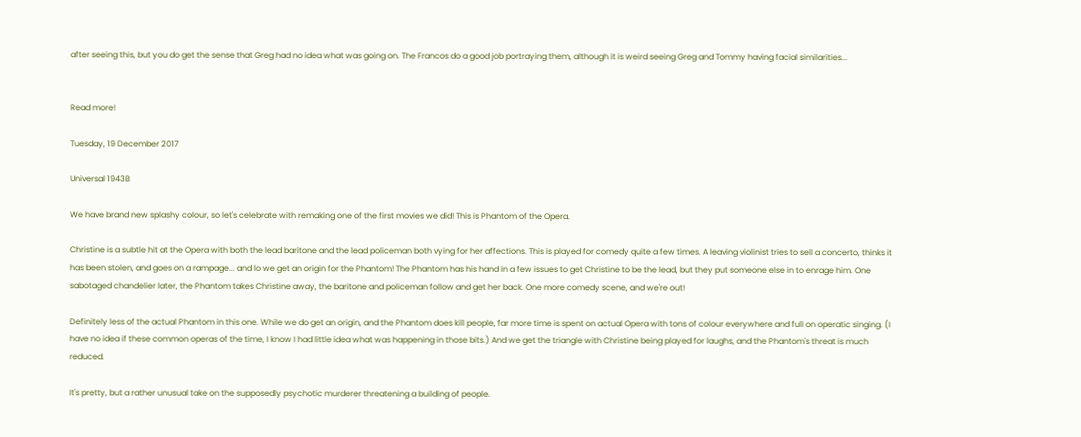after seeing this, but you do get the sense that Greg had no idea what was going on. The Francos do a good job portraying them, although it is weird seeing Greg and Tommy having facial similarities...


Read more!

Tuesday, 19 December 2017

Universal 1943B

We have brand new splashy colour, so let's celebrate with remaking one of the first movies we did! This is Phantom of the Opera.

Christine is a subtle hit at the Opera with both the lead baritone and the lead policeman both vying for her affections. This is played for comedy quite a few times. A leaving violinist tries to sell a concerto, thinks it has been stolen, and goes on a rampage... and lo we get an origin for the Phantom! The Phantom has his hand in a few issues to get Christine to be the lead, but they put someone else in to enrage him. One sabotaged chandelier later, the Phantom takes Christine away, the baritone and policeman follow and get her back. One more comedy scene, and we're out!

Definitely less of the actual Phantom in this one. While we do get an origin, and the Phantom does kill people, far more time is spent on actual Opera with tons of colour everywhere and full on operatic singing. (I have no idea if these common operas of the time, I know I had little idea what was happening in those bits.) And we get the triangle with Christine being played for laughs, and the Phantom's threat is much reduced.

It's pretty, but a rather unusual take on the supposedly psychotic murderer threatening a building of people.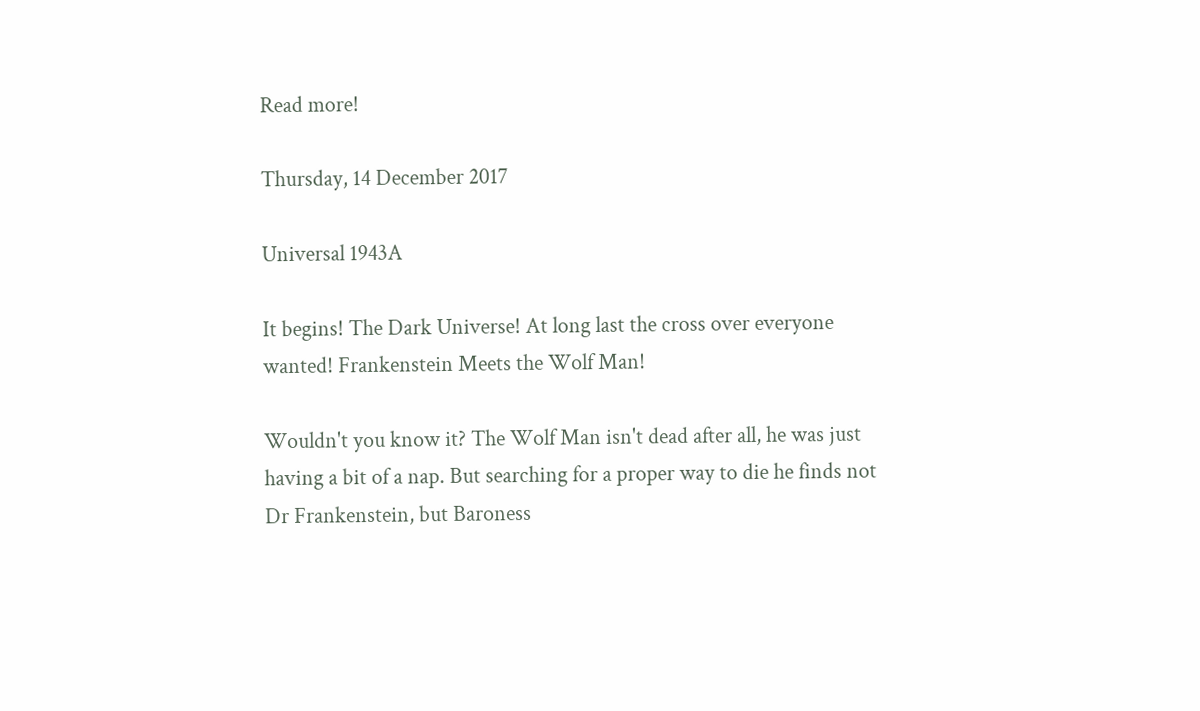Read more!

Thursday, 14 December 2017

Universal 1943A

It begins! The Dark Universe! At long last the cross over everyone wanted! Frankenstein Meets the Wolf Man!

Wouldn't you know it? The Wolf Man isn't dead after all, he was just having a bit of a nap. But searching for a proper way to die he finds not Dr Frankenstein, but Baroness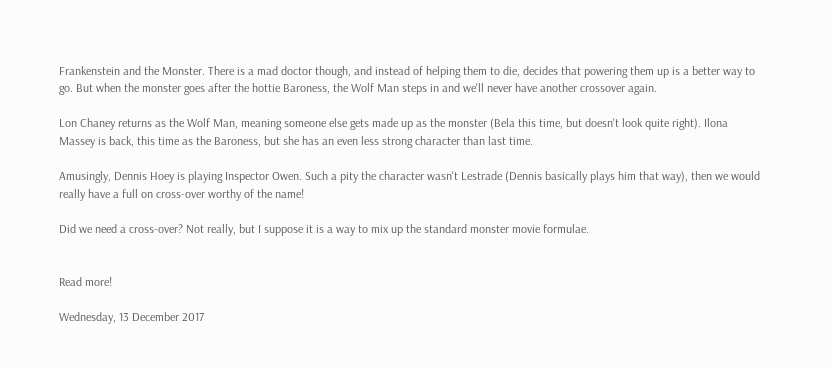Frankenstein and the Monster. There is a mad doctor though, and instead of helping them to die, decides that powering them up is a better way to go. But when the monster goes after the hottie Baroness, the Wolf Man steps in and we'll never have another crossover again.

Lon Chaney returns as the Wolf Man, meaning someone else gets made up as the monster (Bela this time, but doesn't look quite right). Ilona Massey is back, this time as the Baroness, but she has an even less strong character than last time.

Amusingly, Dennis Hoey is playing Inspector Owen. Such a pity the character wasn't Lestrade (Dennis basically plays him that way), then we would really have a full on cross-over worthy of the name!

Did we need a cross-over? Not really, but I suppose it is a way to mix up the standard monster movie formulae.


Read more!

Wednesday, 13 December 2017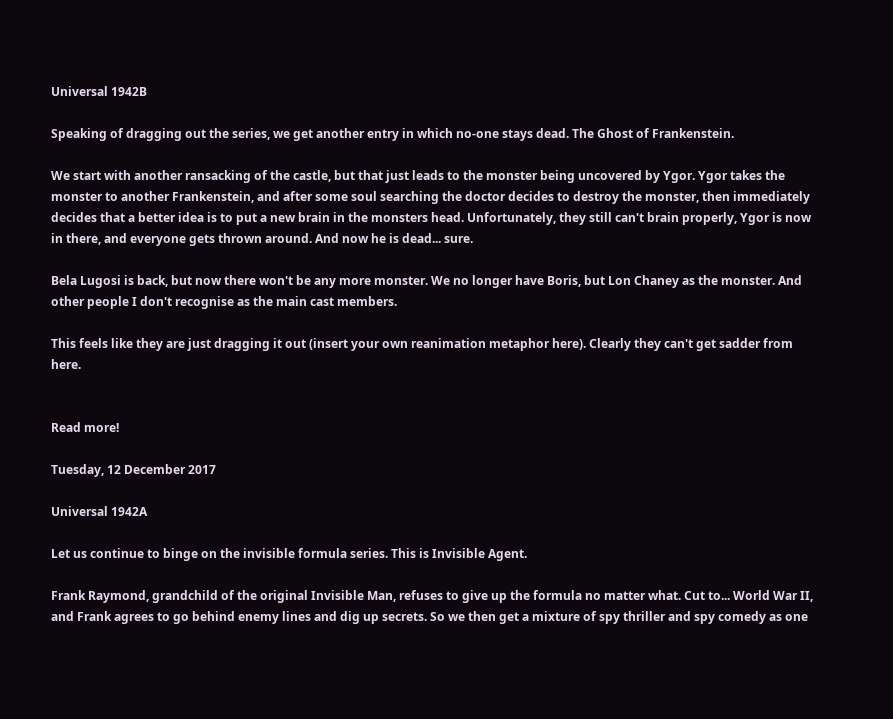Universal 1942B

Speaking of dragging out the series, we get another entry in which no-one stays dead. The Ghost of Frankenstein.

We start with another ransacking of the castle, but that just leads to the monster being uncovered by Ygor. Ygor takes the monster to another Frankenstein, and after some soul searching the doctor decides to destroy the monster, then immediately decides that a better idea is to put a new brain in the monsters head. Unfortunately, they still can't brain properly, Ygor is now in there, and everyone gets thrown around. And now he is dead... sure.

Bela Lugosi is back, but now there won't be any more monster. We no longer have Boris, but Lon Chaney as the monster. And other people I don't recognise as the main cast members.

This feels like they are just dragging it out (insert your own reanimation metaphor here). Clearly they can't get sadder from here.


Read more!

Tuesday, 12 December 2017

Universal 1942A

Let us continue to binge on the invisible formula series. This is Invisible Agent.

Frank Raymond, grandchild of the original Invisible Man, refuses to give up the formula no matter what. Cut to... World War II, and Frank agrees to go behind enemy lines and dig up secrets. So we then get a mixture of spy thriller and spy comedy as one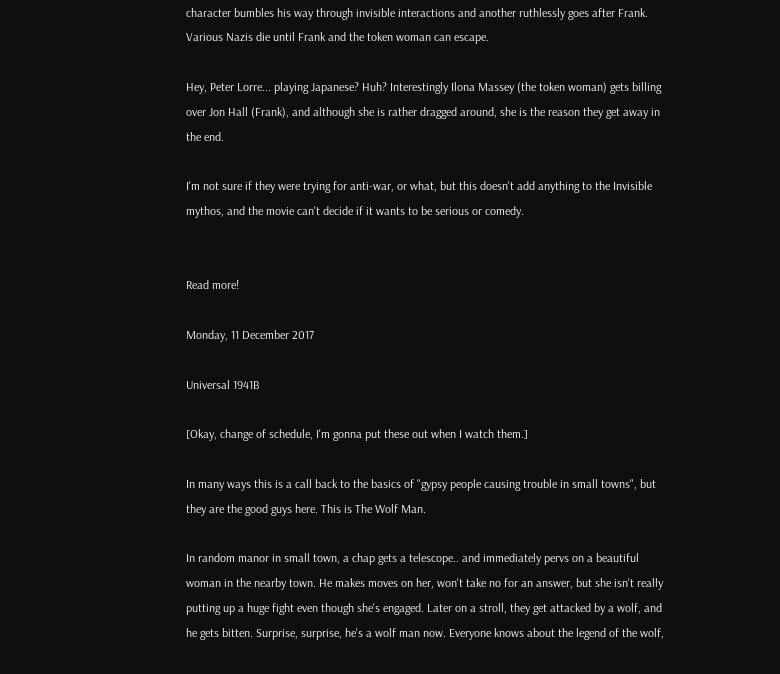character bumbles his way through invisible interactions and another ruthlessly goes after Frank. Various Nazis die until Frank and the token woman can escape.

Hey, Peter Lorre... playing Japanese? Huh? Interestingly Ilona Massey (the token woman) gets billing over Jon Hall (Frank), and although she is rather dragged around, she is the reason they get away in the end.

I'm not sure if they were trying for anti-war, or what, but this doesn't add anything to the Invisible mythos, and the movie can't decide if it wants to be serious or comedy.


Read more!

Monday, 11 December 2017

Universal 1941B

[Okay, change of schedule, I'm gonna put these out when I watch them.]

In many ways this is a call back to the basics of "gypsy people causing trouble in small towns", but they are the good guys here. This is The Wolf Man.

In random manor in small town, a chap gets a telescope.. and immediately pervs on a beautiful woman in the nearby town. He makes moves on her, won't take no for an answer, but she isn't really putting up a huge fight even though she's engaged. Later on a stroll, they get attacked by a wolf, and he gets bitten. Surprise, surprise, he's a wolf man now. Everyone knows about the legend of the wolf,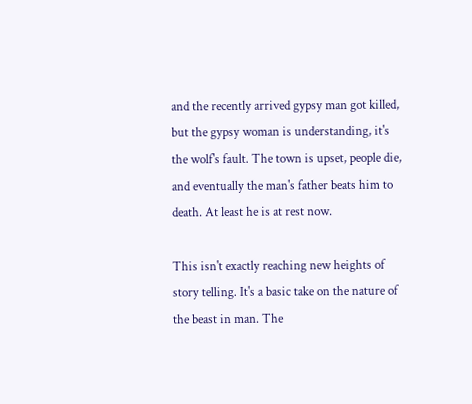and the recently arrived gypsy man got killed, but the gypsy woman is understanding, it's the wolf's fault. The town is upset, people die, and eventually the man's father beats him to death. At least he is at rest now.

This isn't exactly reaching new heights of story telling. It's a basic take on the nature of the beast in man. The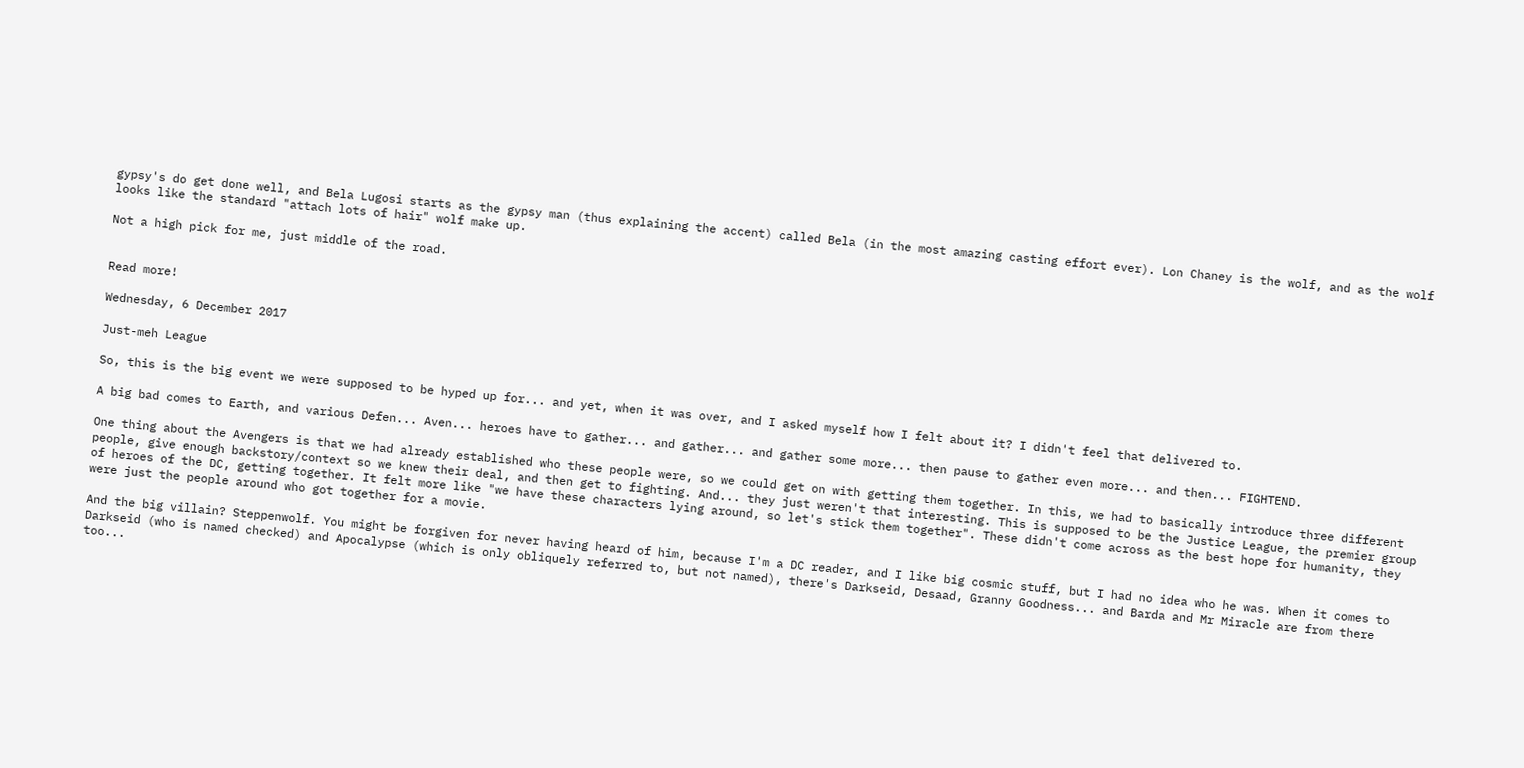gypsy's do get done well, and Bela Lugosi starts as the gypsy man (thus explaining the accent) called Bela (in the most amazing casting effort ever). Lon Chaney is the wolf, and as the wolf looks like the standard "attach lots of hair" wolf make up.

Not a high pick for me, just middle of the road.


Read more!

Wednesday, 6 December 2017

Just-meh League

So, this is the big event we were supposed to be hyped up for... and yet, when it was over, and I asked myself how I felt about it? I didn't feel that delivered to.

A big bad comes to Earth, and various Defen... Aven... heroes have to gather... and gather... and gather some more... then pause to gather even more... and then... FIGHTEND.

One thing about the Avengers is that we had already established who these people were, so we could get on with getting them together. In this, we had to basically introduce three different people, give enough backstory/context so we knew their deal, and then get to fighting. And... they just weren't that interesting. This is supposed to be the Justice League, the premier group of heroes of the DC, getting together. It felt more like "we have these characters lying around, so let's stick them together". These didn't come across as the best hope for humanity, they were just the people around who got together for a movie.

And the big villain? Steppenwolf. You might be forgiven for never having heard of him, because I'm a DC reader, and I like big cosmic stuff, but I had no idea who he was. When it comes to Darkseid (who is named checked) and Apocalypse (which is only obliquely referred to, but not named), there's Darkseid, Desaad, Granny Goodness... and Barda and Mr Miracle are from there too...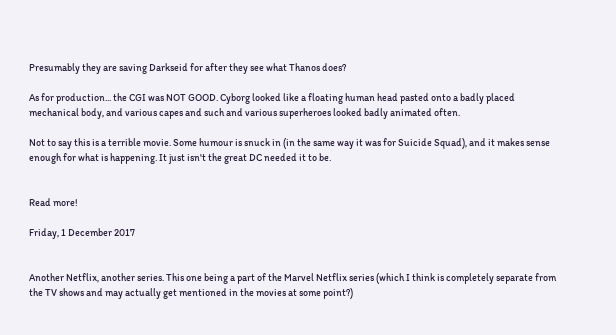Presumably they are saving Darkseid for after they see what Thanos does?

As for production... the CGI was NOT GOOD. Cyborg looked like a floating human head pasted onto a badly placed mechanical body, and various capes and such and various superheroes looked badly animated often.

Not to say this is a terrible movie. Some humour is snuck in (in the same way it was for Suicide Squad), and it makes sense enough for what is happening. It just isn't the great DC needed it to be.


Read more!

Friday, 1 December 2017


Another Netflix, another series. This one being a part of the Marvel Netflix series (which I think is completely separate from the TV shows and may actually get mentioned in the movies at some point?)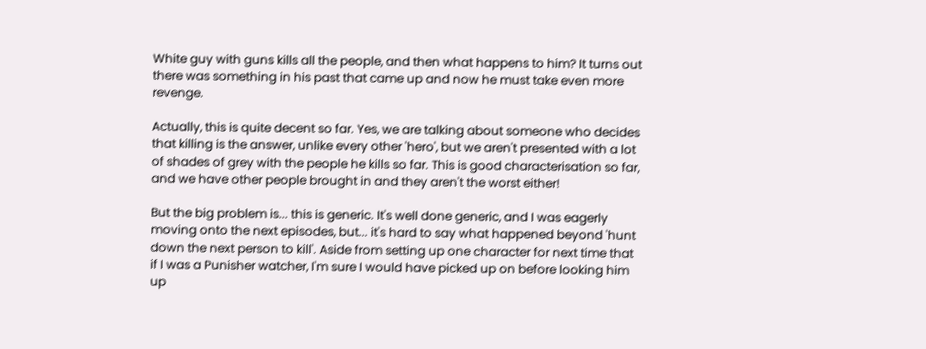White guy with guns kills all the people, and then what happens to him? It turns out there was something in his past that came up and now he must take even more revenge.

Actually, this is quite decent so far. Yes, we are talking about someone who decides that killing is the answer, unlike every other 'hero', but we aren't presented with a lot of shades of grey with the people he kills so far. This is good characterisation so far, and we have other people brought in and they aren't the worst either!

But the big problem is... this is generic. It's well done generic, and I was eagerly moving onto the next episodes, but... it's hard to say what happened beyond 'hunt down the next person to kill'. Aside from setting up one character for next time that if I was a Punisher watcher, I'm sure I would have picked up on before looking him up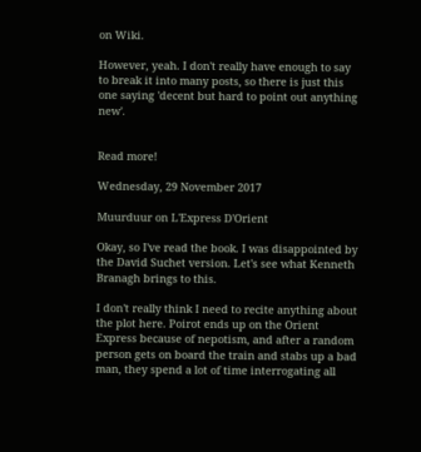on Wiki.

However, yeah. I don't really have enough to say to break it into many posts, so there is just this one saying 'decent but hard to point out anything new'.


Read more!

Wednesday, 29 November 2017

Muurduur on L'Express D'Orient

Okay, so I've read the book. I was disappointed by the David Suchet version. Let's see what Kenneth Branagh brings to this.

I don't really think I need to recite anything about the plot here. Poirot ends up on the Orient Express because of nepotism, and after a random person gets on board the train and stabs up a bad man, they spend a lot of time interrogating all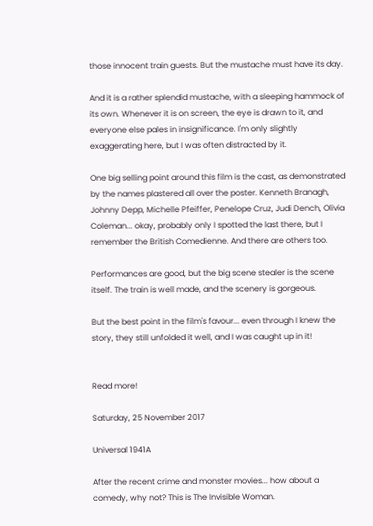those innocent train guests. But the mustache must have its day.

And it is a rather splendid mustache, with a sleeping hammock of its own. Whenever it is on screen, the eye is drawn to it, and everyone else pales in insignificance. I'm only slightly exaggerating here, but I was often distracted by it.

One big selling point around this film is the cast, as demonstrated by the names plastered all over the poster. Kenneth Branagh, Johnny Depp, Michelle Pfeiffer, Penelope Cruz, Judi Dench, Olivia Coleman... okay, probably only I spotted the last there, but I remember the British Comedienne. And there are others too.

Performances are good, but the big scene stealer is the scene itself. The train is well made, and the scenery is gorgeous.

But the best point in the film's favour... even through I knew the story, they still unfolded it well, and I was caught up in it!


Read more!

Saturday, 25 November 2017

Universal 1941A

After the recent crime and monster movies... how about a comedy, why not? This is The Invisible Woman.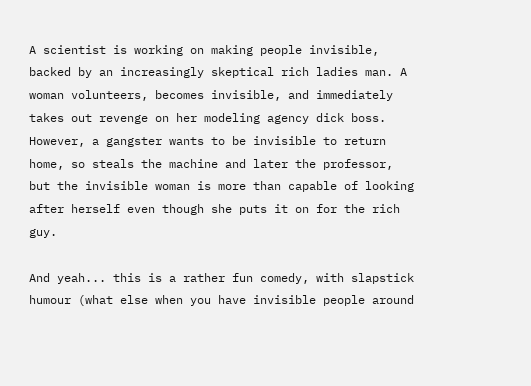A scientist is working on making people invisible, backed by an increasingly skeptical rich ladies man. A woman volunteers, becomes invisible, and immediately takes out revenge on her modeling agency dick boss. However, a gangster wants to be invisible to return home, so steals the machine and later the professor, but the invisible woman is more than capable of looking after herself even though she puts it on for the rich guy.

And yeah... this is a rather fun comedy, with slapstick humour (what else when you have invisible people around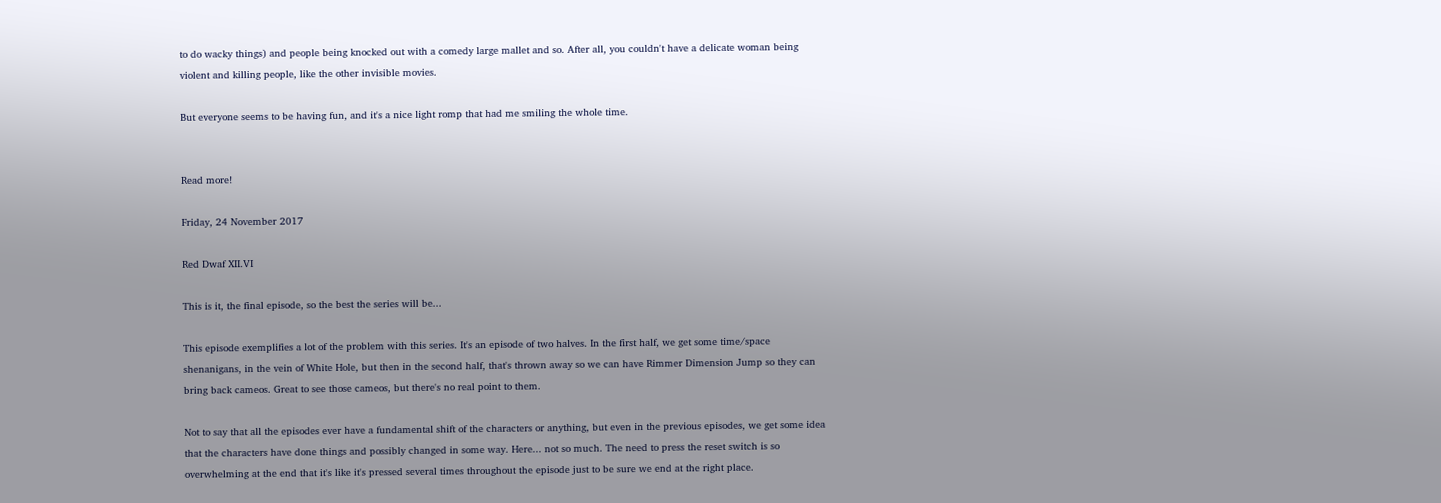to do wacky things) and people being knocked out with a comedy large mallet and so. After all, you couldn't have a delicate woman being violent and killing people, like the other invisible movies.

But everyone seems to be having fun, and it's a nice light romp that had me smiling the whole time.


Read more!

Friday, 24 November 2017

Red Dwaf XII.VI

This is it, the final episode, so the best the series will be...

This episode exemplifies a lot of the problem with this series. It's an episode of two halves. In the first half, we get some time/space shenanigans, in the vein of White Hole, but then in the second half, that's thrown away so we can have Rimmer Dimension Jump so they can bring back cameos. Great to see those cameos, but there's no real point to them.

Not to say that all the episodes ever have a fundamental shift of the characters or anything, but even in the previous episodes, we get some idea that the characters have done things and possibly changed in some way. Here... not so much. The need to press the reset switch is so overwhelming at the end that it's like it's pressed several times throughout the episode just to be sure we end at the right place.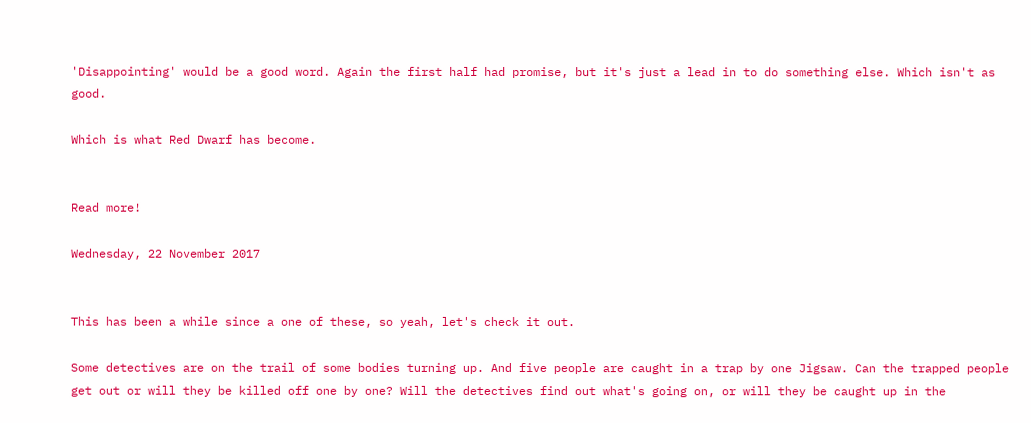'Disappointing' would be a good word. Again the first half had promise, but it's just a lead in to do something else. Which isn't as good.

Which is what Red Dwarf has become.


Read more!

Wednesday, 22 November 2017


This has been a while since a one of these, so yeah, let's check it out.

Some detectives are on the trail of some bodies turning up. And five people are caught in a trap by one Jigsaw. Can the trapped people get out or will they be killed off one by one? Will the detectives find out what's going on, or will they be caught up in the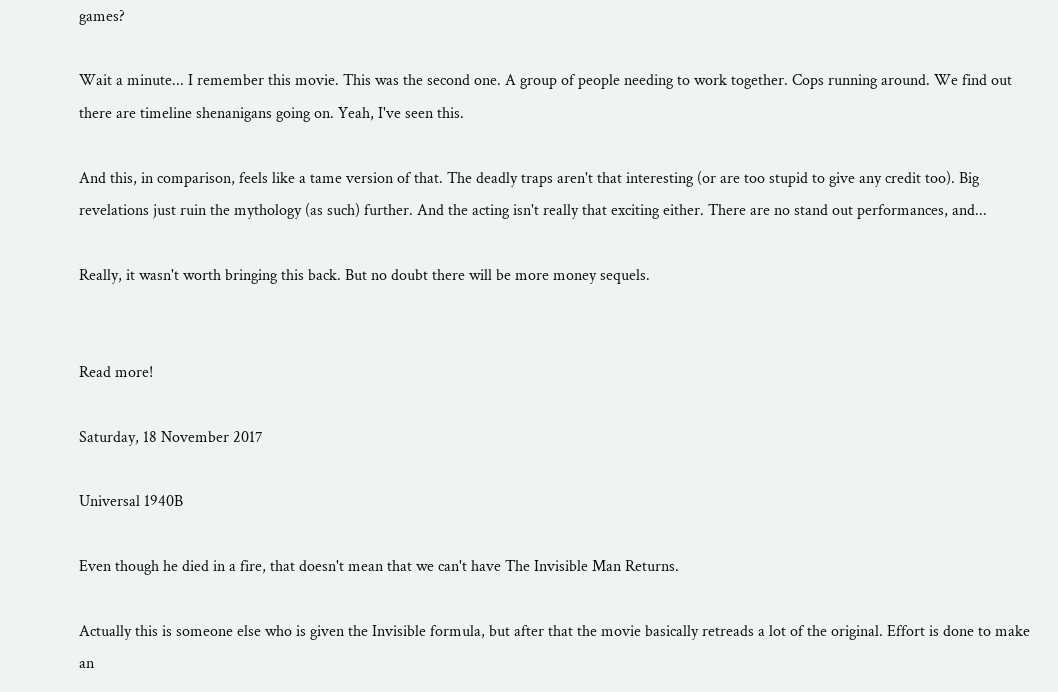games?

Wait a minute... I remember this movie. This was the second one. A group of people needing to work together. Cops running around. We find out there are timeline shenanigans going on. Yeah, I've seen this.

And this, in comparison, feels like a tame version of that. The deadly traps aren't that interesting (or are too stupid to give any credit too). Big revelations just ruin the mythology (as such) further. And the acting isn't really that exciting either. There are no stand out performances, and...

Really, it wasn't worth bringing this back. But no doubt there will be more money sequels.


Read more!

Saturday, 18 November 2017

Universal 1940B

Even though he died in a fire, that doesn't mean that we can't have The Invisible Man Returns.

Actually this is someone else who is given the Invisible formula, but after that the movie basically retreads a lot of the original. Effort is done to make an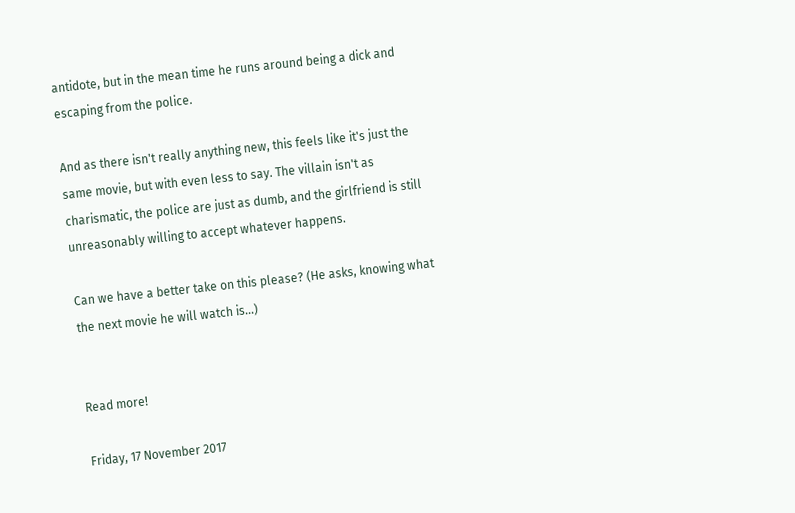antidote, but in the mean time he runs around being a dick and escaping from the police.

And as there isn't really anything new, this feels like it's just the same movie, but with even less to say. The villain isn't as charismatic, the police are just as dumb, and the girlfriend is still unreasonably willing to accept whatever happens.

Can we have a better take on this please? (He asks, knowing what the next movie he will watch is...)


Read more!

Friday, 17 November 2017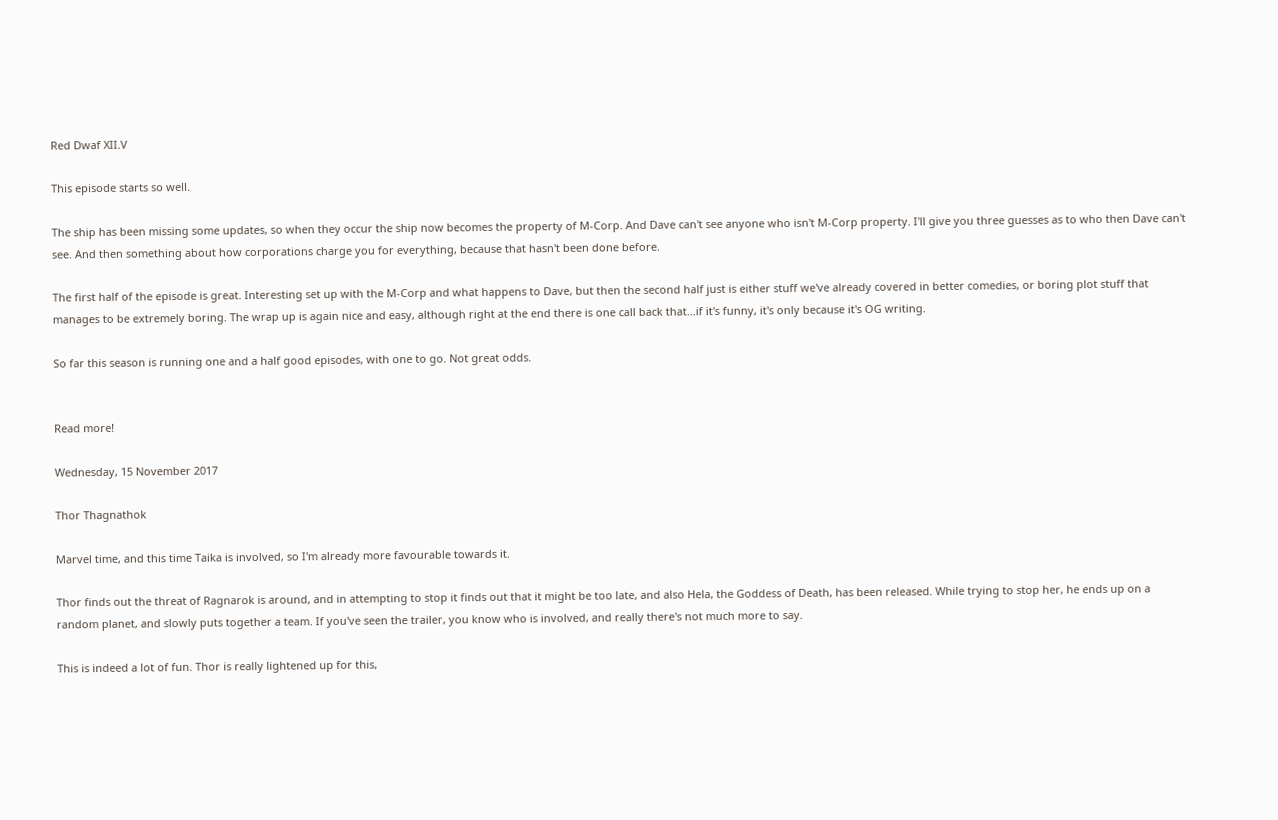Red Dwaf XII.V

This episode starts so well.

The ship has been missing some updates, so when they occur the ship now becomes the property of M-Corp. And Dave can't see anyone who isn't M-Corp property. I'll give you three guesses as to who then Dave can't see. And then something about how corporations charge you for everything, because that hasn't been done before.

The first half of the episode is great. Interesting set up with the M-Corp and what happens to Dave, but then the second half just is either stuff we've already covered in better comedies, or boring plot stuff that manages to be extremely boring. The wrap up is again nice and easy, although right at the end there is one call back that...if it's funny, it's only because it's OG writing.

So far this season is running one and a half good episodes, with one to go. Not great odds.


Read more!

Wednesday, 15 November 2017

Thor Thagnathok

Marvel time, and this time Taika is involved, so I'm already more favourable towards it.

Thor finds out the threat of Ragnarok is around, and in attempting to stop it finds out that it might be too late, and also Hela, the Goddess of Death, has been released. While trying to stop her, he ends up on a random planet, and slowly puts together a team. If you've seen the trailer, you know who is involved, and really there's not much more to say.

This is indeed a lot of fun. Thor is really lightened up for this,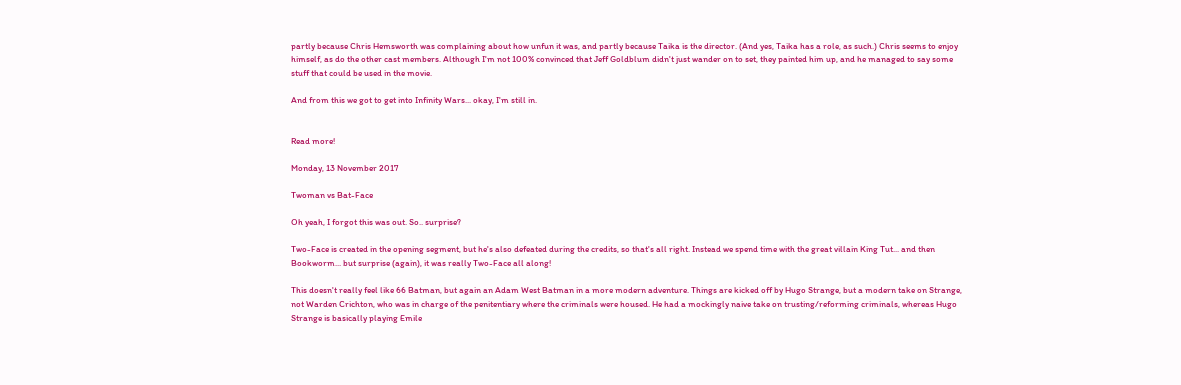partly because Chris Hemsworth was complaining about how unfun it was, and partly because Taika is the director. (And yes, Taika has a role, as such.) Chris seems to enjoy himself, as do the other cast members. Although I'm not 100% convinced that Jeff Goldblum didn't just wander on to set, they painted him up, and he managed to say some stuff that could be used in the movie.

And from this we got to get into Infinity Wars... okay, I'm still in.


Read more!

Monday, 13 November 2017

Twoman vs Bat-Face

Oh yeah, I forgot this was out. So.. surprise?

Two-Face is created in the opening segment, but he's also defeated during the credits, so that's all right. Instead we spend time with the great villain King Tut... and then Bookworm... but surprise (again), it was really Two-Face all along!

This doesn't really feel like 66 Batman, but again an Adam West Batman in a more modern adventure. Things are kicked off by Hugo Strange, but a modern take on Strange, not Warden Crichton, who was in charge of the penitentiary where the criminals were housed. He had a mockingly naive take on trusting/reforming criminals, whereas Hugo Strange is basically playing Emile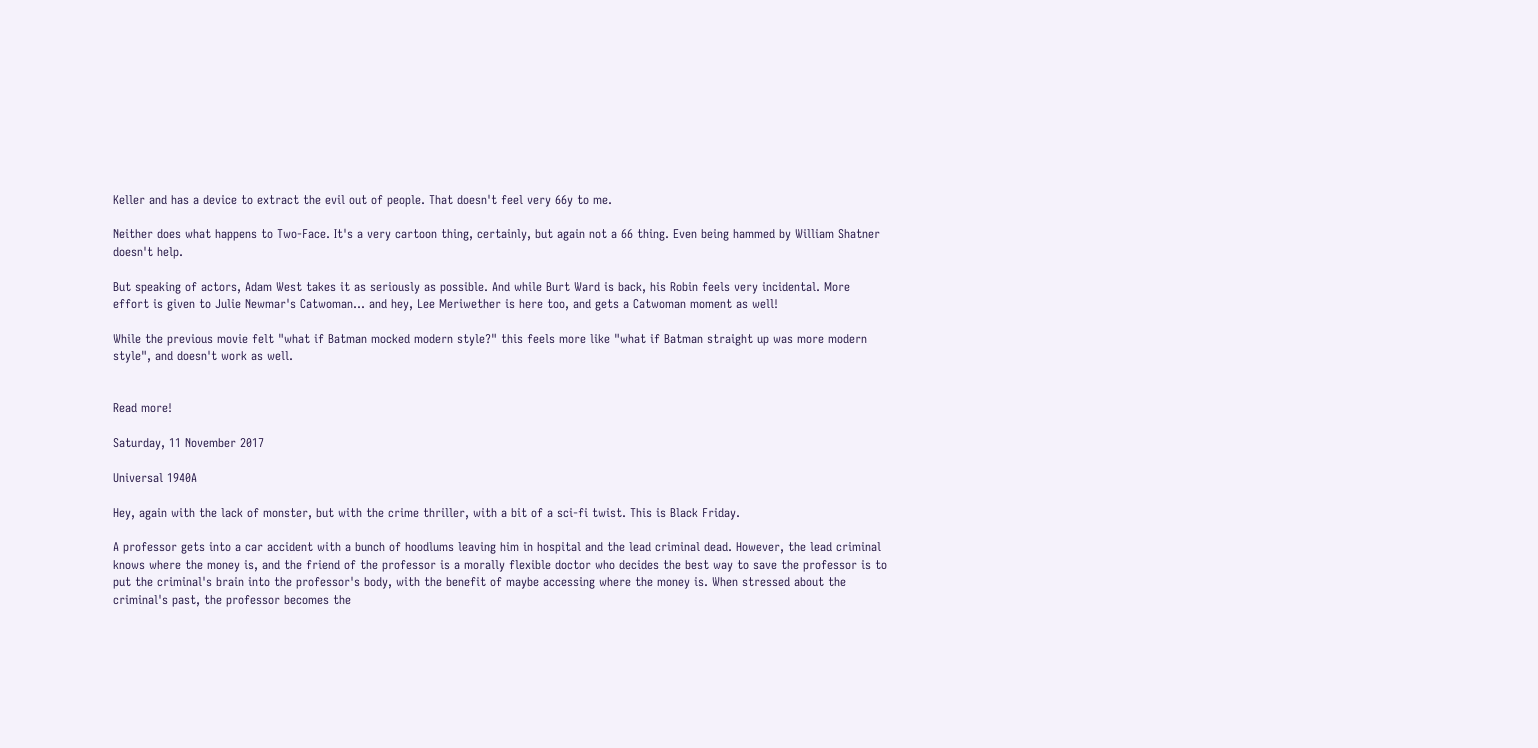Keller and has a device to extract the evil out of people. That doesn't feel very 66y to me.

Neither does what happens to Two-Face. It's a very cartoon thing, certainly, but again not a 66 thing. Even being hammed by William Shatner doesn't help.

But speaking of actors, Adam West takes it as seriously as possible. And while Burt Ward is back, his Robin feels very incidental. More effort is given to Julie Newmar's Catwoman... and hey, Lee Meriwether is here too, and gets a Catwoman moment as well!

While the previous movie felt "what if Batman mocked modern style?" this feels more like "what if Batman straight up was more modern style", and doesn't work as well.


Read more!

Saturday, 11 November 2017

Universal 1940A

Hey, again with the lack of monster, but with the crime thriller, with a bit of a sci-fi twist. This is Black Friday.

A professor gets into a car accident with a bunch of hoodlums leaving him in hospital and the lead criminal dead. However, the lead criminal knows where the money is, and the friend of the professor is a morally flexible doctor who decides the best way to save the professor is to put the criminal's brain into the professor's body, with the benefit of maybe accessing where the money is. When stressed about the criminal's past, the professor becomes the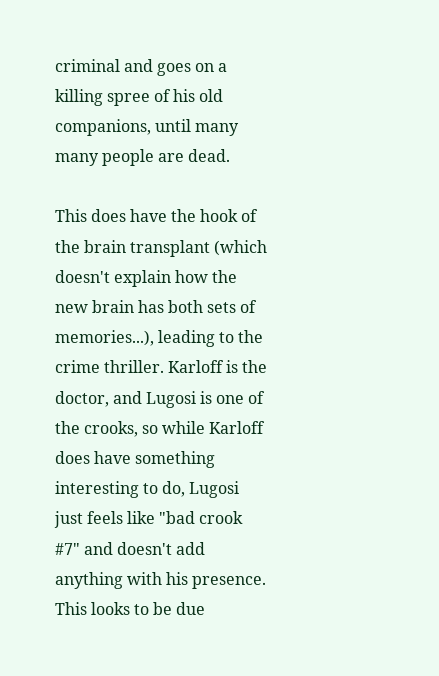criminal and goes on a killing spree of his old companions, until many many people are dead.

This does have the hook of the brain transplant (which doesn't explain how the new brain has both sets of memories...), leading to the crime thriller. Karloff is the doctor, and Lugosi is one of the crooks, so while Karloff does have something interesting to do, Lugosi just feels like "bad crook #7" and doesn't add anything with his presence. This looks to be due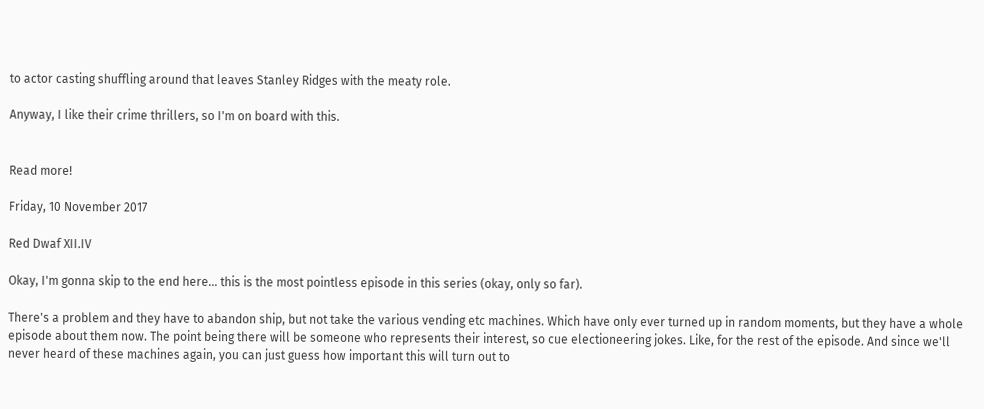to actor casting shuffling around that leaves Stanley Ridges with the meaty role.

Anyway, I like their crime thrillers, so I'm on board with this.


Read more!

Friday, 10 November 2017

Red Dwaf XII.IV

Okay, I'm gonna skip to the end here... this is the most pointless episode in this series (okay, only so far).

There's a problem and they have to abandon ship, but not take the various vending etc machines. Which have only ever turned up in random moments, but they have a whole episode about them now. The point being there will be someone who represents their interest, so cue electioneering jokes. Like, for the rest of the episode. And since we'll never heard of these machines again, you can just guess how important this will turn out to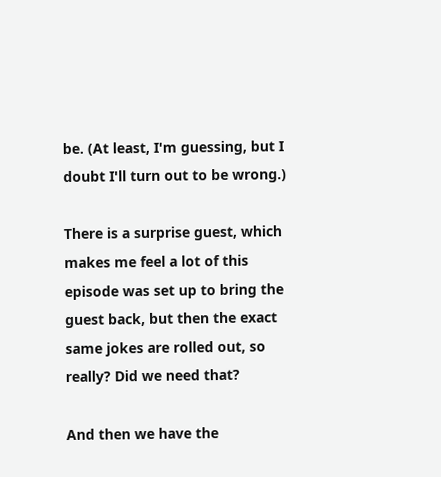be. (At least, I'm guessing, but I doubt I'll turn out to be wrong.)

There is a surprise guest, which makes me feel a lot of this episode was set up to bring the guest back, but then the exact same jokes are rolled out, so really? Did we need that?

And then we have the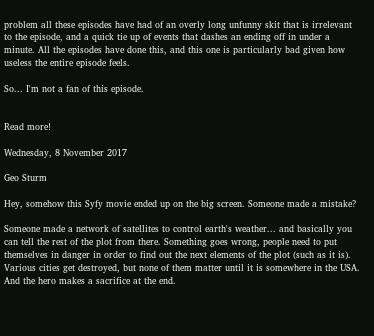problem all these episodes have had of an overly long unfunny skit that is irrelevant to the episode, and a quick tie up of events that dashes an ending off in under a minute. All the episodes have done this, and this one is particularly bad given how useless the entire episode feels.

So... I'm not a fan of this episode.


Read more!

Wednesday, 8 November 2017

Geo Sturm

Hey, somehow this Syfy movie ended up on the big screen. Someone made a mistake?

Someone made a network of satellites to control earth's weather... and basically you can tell the rest of the plot from there. Something goes wrong, people need to put themselves in danger in order to find out the next elements of the plot (such as it is). Various cities get destroyed, but none of them matter until it is somewhere in the USA. And the hero makes a sacrifice at the end.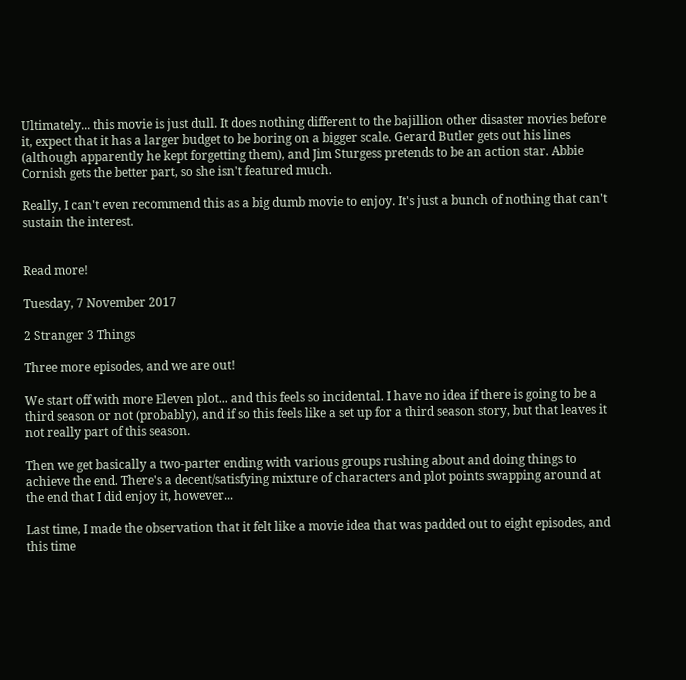Ultimately... this movie is just dull. It does nothing different to the bajillion other disaster movies before it, expect that it has a larger budget to be boring on a bigger scale. Gerard Butler gets out his lines (although apparently he kept forgetting them), and Jim Sturgess pretends to be an action star. Abbie Cornish gets the better part, so she isn't featured much.

Really, I can't even recommend this as a big dumb movie to enjoy. It's just a bunch of nothing that can't sustain the interest.


Read more!

Tuesday, 7 November 2017

2 Stranger 3 Things

Three more episodes, and we are out!

We start off with more Eleven plot... and this feels so incidental. I have no idea if there is going to be a third season or not (probably), and if so this feels like a set up for a third season story, but that leaves it not really part of this season.

Then we get basically a two-parter ending with various groups rushing about and doing things to achieve the end. There's a decent/satisfying mixture of characters and plot points swapping around at the end that I did enjoy it, however...

Last time, I made the observation that it felt like a movie idea that was padded out to eight episodes, and this time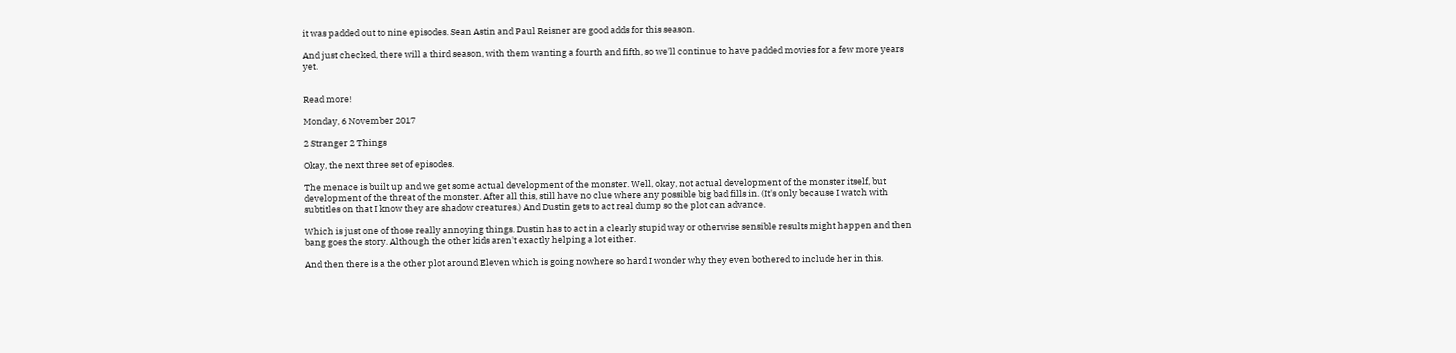it was padded out to nine episodes. Sean Astin and Paul Reisner are good adds for this season.

And just checked, there will a third season, with them wanting a fourth and fifth, so we'll continue to have padded movies for a few more years yet.


Read more!

Monday, 6 November 2017

2 Stranger 2 Things

Okay, the next three set of episodes.

The menace is built up and we get some actual development of the monster. Well, okay, not actual development of the monster itself, but development of the threat of the monster. After all this, still have no clue where any possible big bad fills in. (It's only because I watch with subtitles on that I know they are shadow creatures.) And Dustin gets to act real dump so the plot can advance.

Which is just one of those really annoying things. Dustin has to act in a clearly stupid way or otherwise sensible results might happen and then bang goes the story. Although the other kids aren't exactly helping a lot either.

And then there is a the other plot around Eleven which is going nowhere so hard I wonder why they even bothered to include her in this.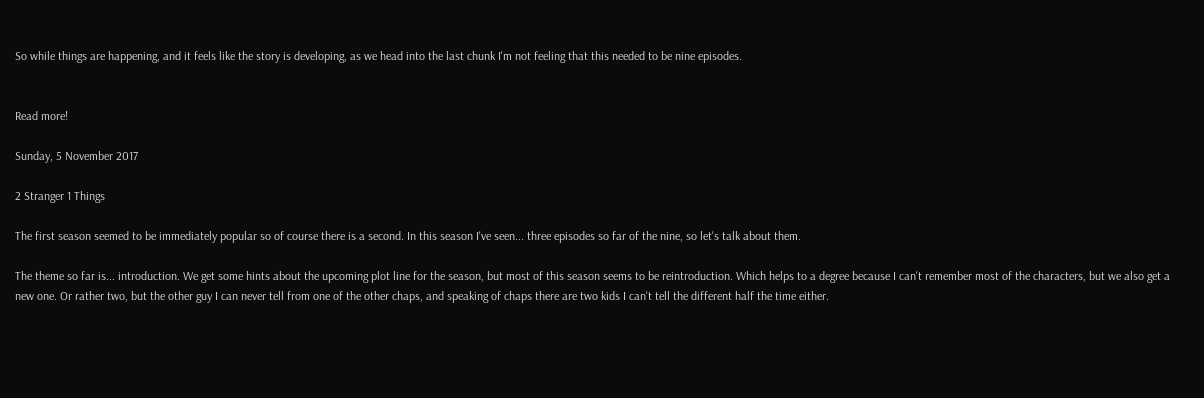So while things are happening, and it feels like the story is developing, as we head into the last chunk I'm not feeling that this needed to be nine episodes.


Read more!

Sunday, 5 November 2017

2 Stranger 1 Things

The first season seemed to be immediately popular so of course there is a second. In this season I've seen... three episodes so far of the nine, so let's talk about them.

The theme so far is... introduction. We get some hints about the upcoming plot line for the season, but most of this season seems to be reintroduction. Which helps to a degree because I can't remember most of the characters, but we also get a new one. Or rather two, but the other guy I can never tell from one of the other chaps, and speaking of chaps there are two kids I can't tell the different half the time either.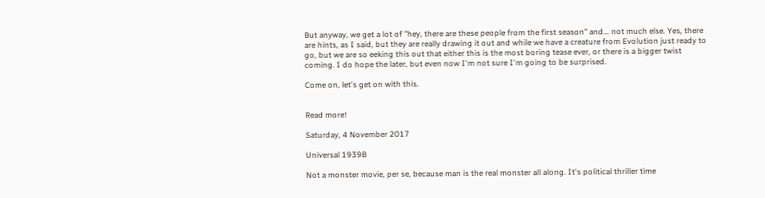But anyway, we get a lot of "hey, there are these people from the first season" and... not much else. Yes, there are hints, as I said, but they are really drawing it out and while we have a creature from Evolution just ready to go, but we are so eeking this out that either this is the most boring tease ever, or there is a bigger twist coming. I do hope the later, but even now I'm not sure I'm going to be surprised.

Come on, let's get on with this.


Read more!

Saturday, 4 November 2017

Universal 1939B

Not a monster movie, per se, because man is the real monster all along. It's political thriller time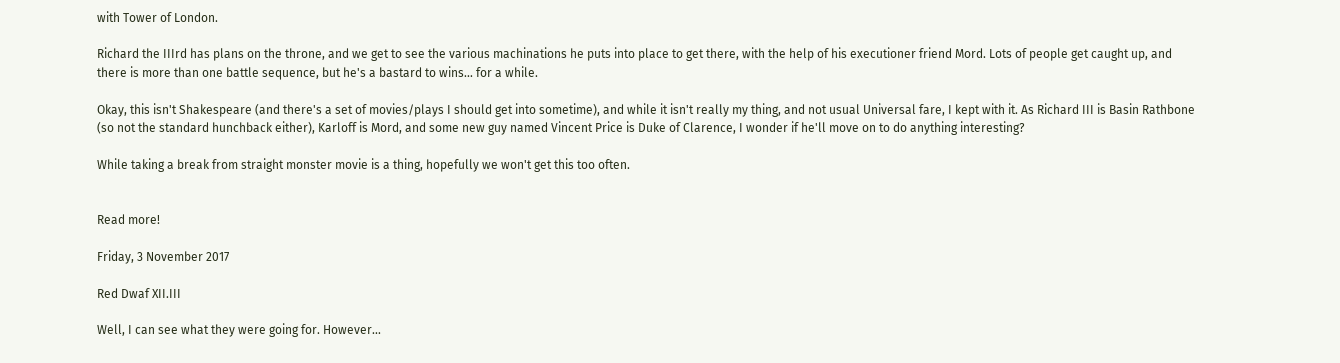with Tower of London.

Richard the IIIrd has plans on the throne, and we get to see the various machinations he puts into place to get there, with the help of his executioner friend Mord. Lots of people get caught up, and there is more than one battle sequence, but he's a bastard to wins... for a while.

Okay, this isn't Shakespeare (and there's a set of movies/plays I should get into sometime), and while it isn't really my thing, and not usual Universal fare, I kept with it. As Richard III is Basin Rathbone (so not the standard hunchback either), Karloff is Mord, and some new guy named Vincent Price is Duke of Clarence, I wonder if he'll move on to do anything interesting?

While taking a break from straight monster movie is a thing, hopefully we won't get this too often.


Read more!

Friday, 3 November 2017

Red Dwaf XII.III

Well, I can see what they were going for. However...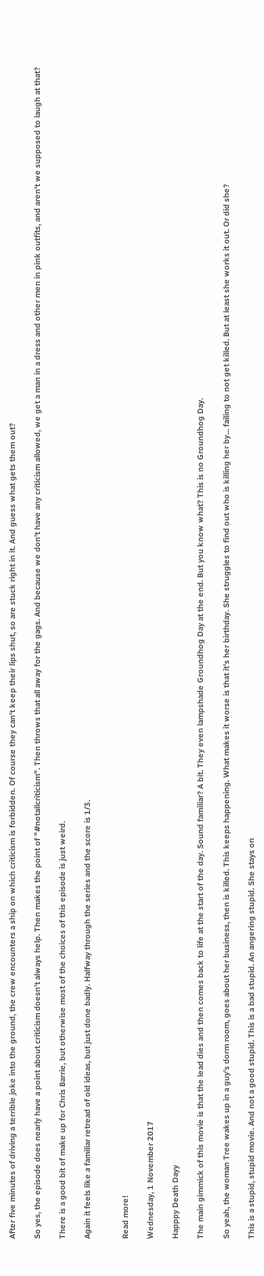After five minutes of driving a terrible joke into the ground, the crew encounters a ship on which criticism is forbidden. Of course they can't keep their lips shut, so are stuck right in it. And guess what gets them out?

So yes, the episode does nearly have a point about criticism doesn't always help. Then makes the point of "#notallcriticism". Then throws that all away for the gags. And because we don't have any criticism allowed, we get a man in a dress and other men in pink outfits, and aren't we supposed to laugh at that?

There is a good bit of make up for Chris Barrie, but otherwise most of the choices of this episode is just weird.

Again it feels like a familiar retread of old ideas, but just done badly. Halfway through the series and the score is 1/3.


Read more!

Wednesday, 1 November 2017

Happpy Death Dayy

The main gimmick of this movie is that the lead dies and then comes back to life at the start of the day. Sound familiar? A bit. They even lampshade Groundhog Day at the end. But you know what? This is no Groundhog Day.

So yeah, the woman Tree wakes up in a guy's dorm room, goes about her business, then is killed. This keeps happening. What makes it worse is that it's her birthday. She struggles to find out who is killing her by... failing to not get killed. But at least she works it out. Or did she?

This is a stupid, stupid movie. And not a good stupid. This is a bad stupid. An angering stupid. She stays on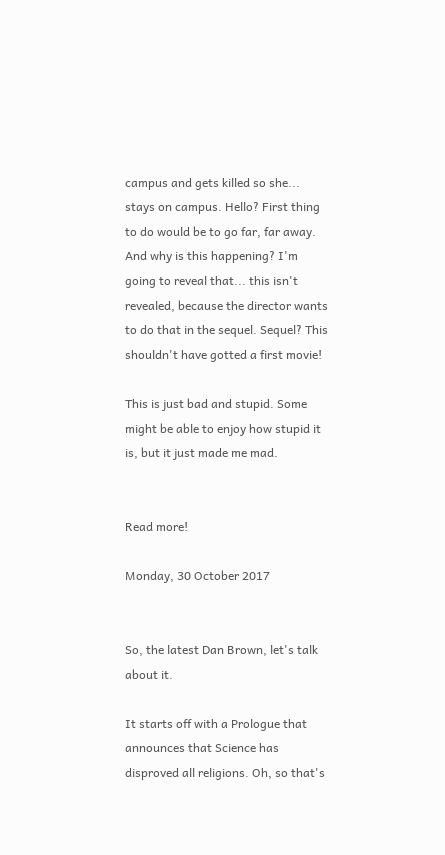campus and gets killed so she... stays on campus. Hello? First thing to do would be to go far, far away. And why is this happening? I'm going to reveal that... this isn't revealed, because the director wants to do that in the sequel. Sequel? This shouldn't have gotted a first movie!

This is just bad and stupid. Some might be able to enjoy how stupid it is, but it just made me mad.


Read more!

Monday, 30 October 2017


So, the latest Dan Brown, let's talk about it.

It starts off with a Prologue that announces that Science has disproved all religions. Oh, so that's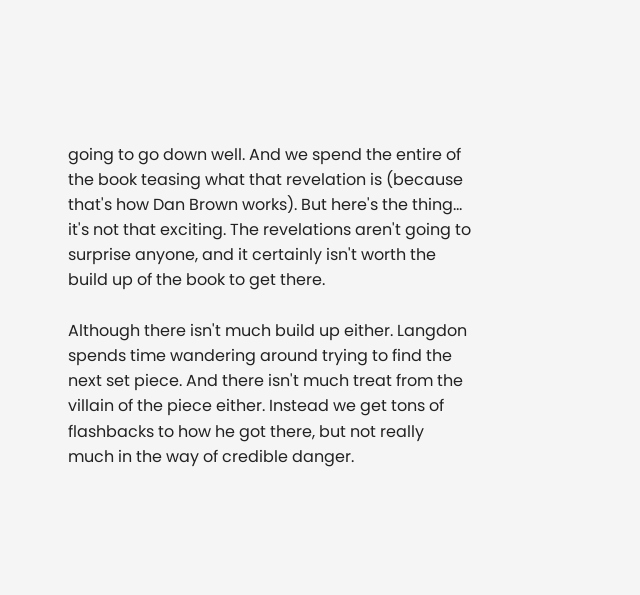going to go down well. And we spend the entire of the book teasing what that revelation is (because that's how Dan Brown works). But here's the thing... it's not that exciting. The revelations aren't going to surprise anyone, and it certainly isn't worth the build up of the book to get there.

Although there isn't much build up either. Langdon spends time wandering around trying to find the next set piece. And there isn't much treat from the villain of the piece either. Instead we get tons of flashbacks to how he got there, but not really much in the way of credible danger.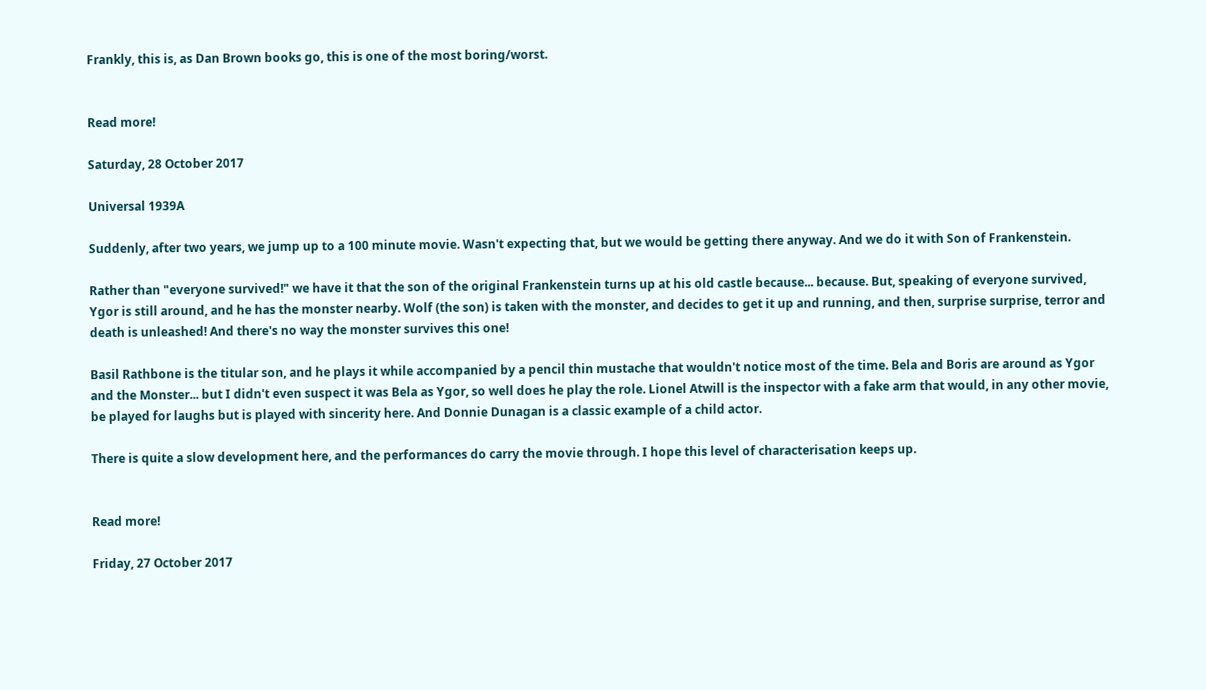Frankly, this is, as Dan Brown books go, this is one of the most boring/worst.


Read more!

Saturday, 28 October 2017

Universal 1939A

Suddenly, after two years, we jump up to a 100 minute movie. Wasn't expecting that, but we would be getting there anyway. And we do it with Son of Frankenstein.

Rather than "everyone survived!" we have it that the son of the original Frankenstein turns up at his old castle because... because. But, speaking of everyone survived, Ygor is still around, and he has the monster nearby. Wolf (the son) is taken with the monster, and decides to get it up and running, and then, surprise surprise, terror and death is unleashed! And there's no way the monster survives this one!

Basil Rathbone is the titular son, and he plays it while accompanied by a pencil thin mustache that wouldn't notice most of the time. Bela and Boris are around as Ygor and the Monster... but I didn't even suspect it was Bela as Ygor, so well does he play the role. Lionel Atwill is the inspector with a fake arm that would, in any other movie, be played for laughs but is played with sincerity here. And Donnie Dunagan is a classic example of a child actor.

There is quite a slow development here, and the performances do carry the movie through. I hope this level of characterisation keeps up.


Read more!

Friday, 27 October 2017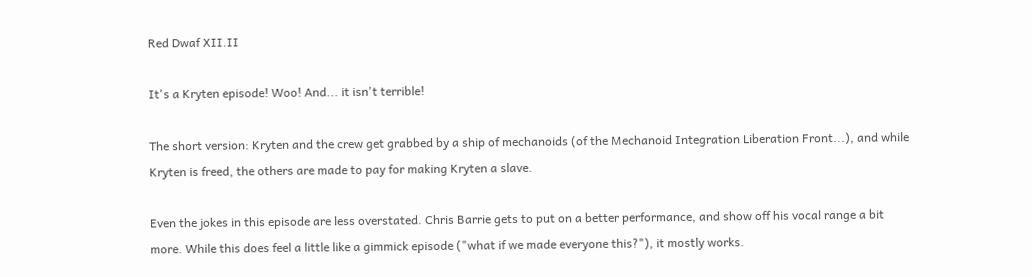Red Dwaf XII.II

It's a Kryten episode! Woo! And... it isn't terrible!

The short version: Kryten and the crew get grabbed by a ship of mechanoids (of the Mechanoid Integration Liberation Front...), and while Kryten is freed, the others are made to pay for making Kryten a slave.

Even the jokes in this episode are less overstated. Chris Barrie gets to put on a better performance, and show off his vocal range a bit more. While this does feel a little like a gimmick episode ("what if we made everyone this?"), it mostly works.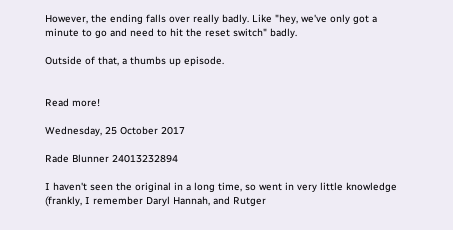However, the ending falls over really badly. Like "hey, we've only got a minute to go and need to hit the reset switch" badly.

Outside of that, a thumbs up episode.


Read more!

Wednesday, 25 October 2017

Rade Blunner 24013232894

I haven't seen the original in a long time, so went in very little knowledge (frankly, I remember Daryl Hannah, and Rutger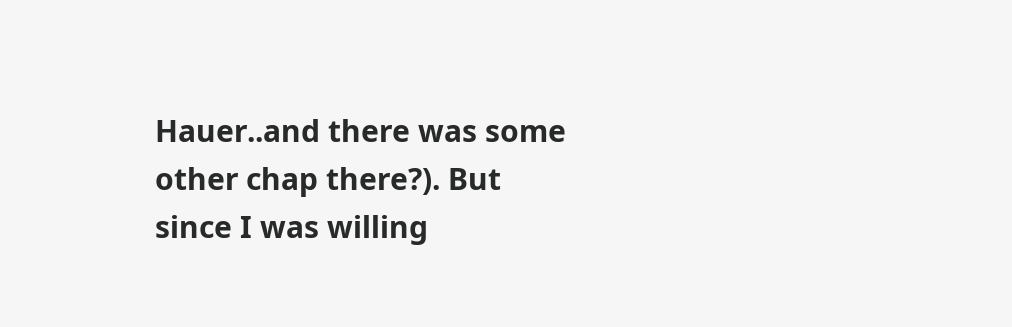Hauer..and there was some other chap there?). But since I was willing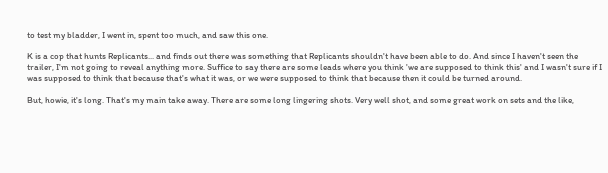to test my bladder, I went in, spent too much, and saw this one.

K is a cop that hunts Replicants... and finds out there was something that Replicants shouldn't have been able to do. And since I haven't seen the trailer, I'm not going to reveal anything more. Suffice to say there are some leads where you think 'we are supposed to think this' and I wasn't sure if I was supposed to think that because that's what it was, or we were supposed to think that because then it could be turned around.

But, howie, it's long. That's my main take away. There are some long lingering shots. Very well shot, and some great work on sets and the like,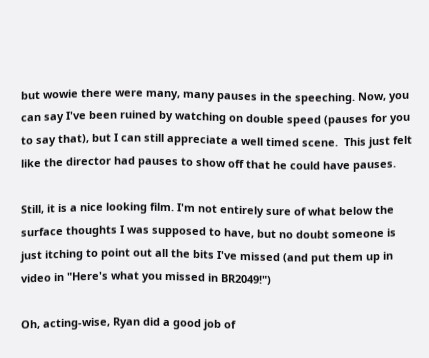but wowie there were many, many pauses in the speeching. Now, you can say I've been ruined by watching on double speed (pauses for you to say that), but I can still appreciate a well timed scene.  This just felt like the director had pauses to show off that he could have pauses.

Still, it is a nice looking film. I'm not entirely sure of what below the surface thoughts I was supposed to have, but no doubt someone is just itching to point out all the bits I've missed (and put them up in video in "Here's what you missed in BR2049!")

Oh, acting-wise, Ryan did a good job of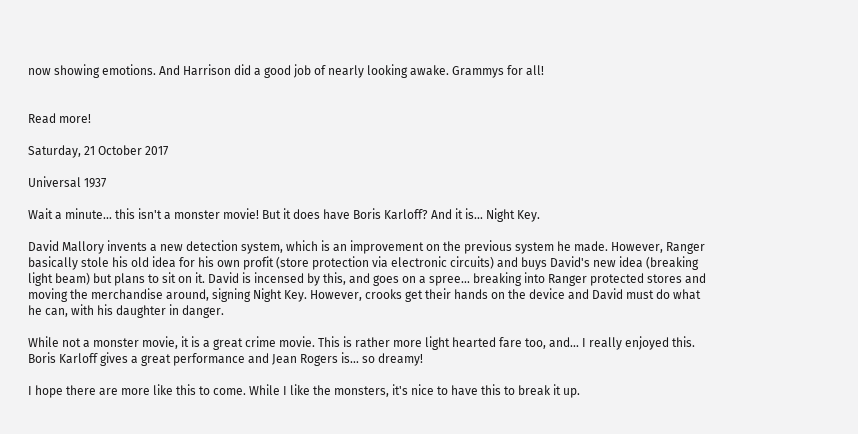now showing emotions. And Harrison did a good job of nearly looking awake. Grammys for all!


Read more!

Saturday, 21 October 2017

Universal 1937

Wait a minute... this isn't a monster movie! But it does have Boris Karloff? And it is... Night Key.

David Mallory invents a new detection system, which is an improvement on the previous system he made. However, Ranger basically stole his old idea for his own profit (store protection via electronic circuits) and buys David's new idea (breaking light beam) but plans to sit on it. David is incensed by this, and goes on a spree... breaking into Ranger protected stores and moving the merchandise around, signing Night Key. However, crooks get their hands on the device and David must do what he can, with his daughter in danger.

While not a monster movie, it is a great crime movie. This is rather more light hearted fare too, and... I really enjoyed this. Boris Karloff gives a great performance and Jean Rogers is... so dreamy!

I hope there are more like this to come. While I like the monsters, it's nice to have this to break it up.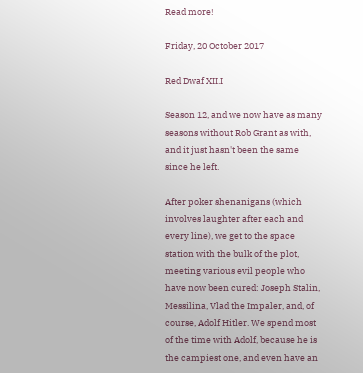Read more!

Friday, 20 October 2017

Red Dwaf XII.I

Season 12, and we now have as many seasons without Rob Grant as with, and it just hasn't been the same since he left.

After poker shenanigans (which involves laughter after each and every line), we get to the space station with the bulk of the plot, meeting various evil people who have now been cured: Joseph Stalin, Messilina, Vlad the Impaler, and, of course, Adolf Hitler. We spend most of the time with Adolf, because he is the campiest one, and even have an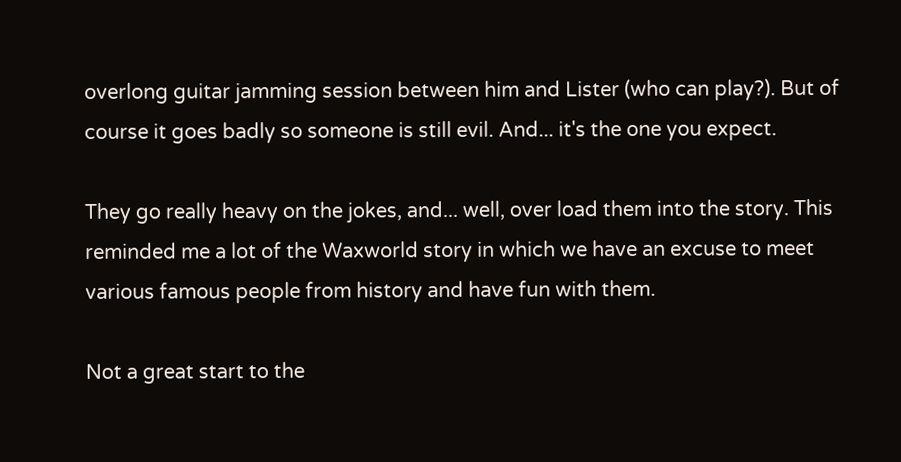overlong guitar jamming session between him and Lister (who can play?). But of course it goes badly so someone is still evil. And... it's the one you expect.

They go really heavy on the jokes, and... well, over load them into the story. This reminded me a lot of the Waxworld story in which we have an excuse to meet various famous people from history and have fun with them.

Not a great start to the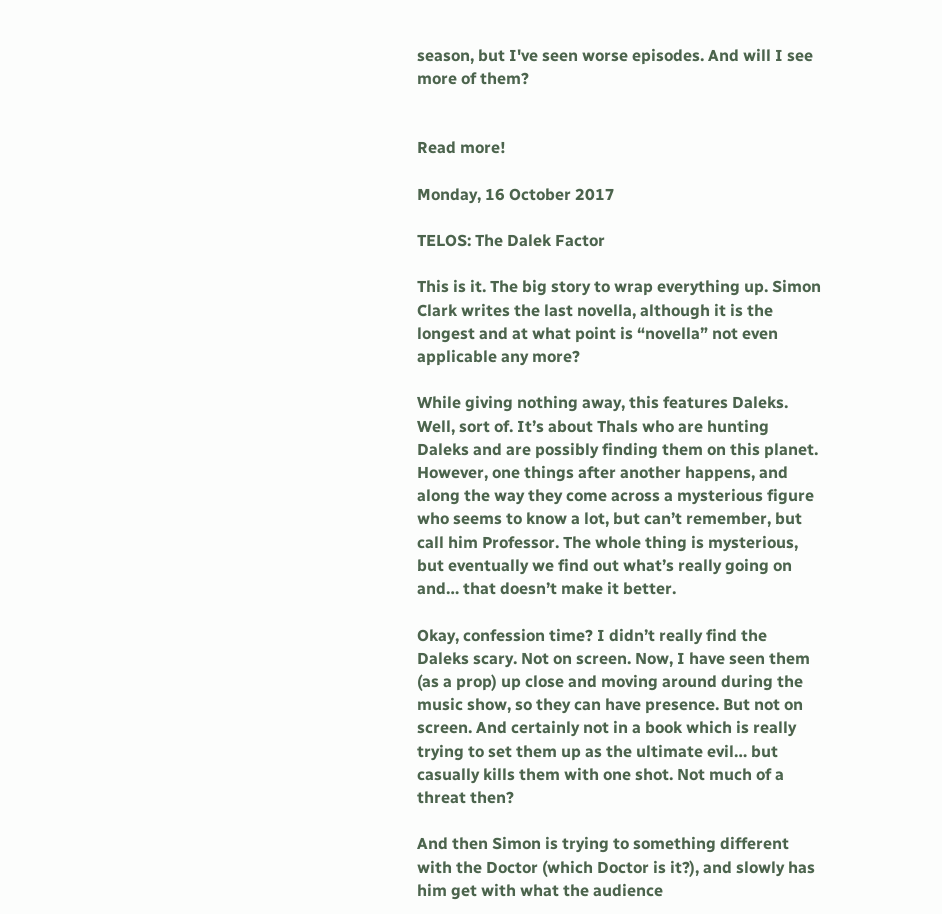season, but I've seen worse episodes. And will I see more of them?


Read more!

Monday, 16 October 2017

TELOS: The Dalek Factor

This is it. The big story to wrap everything up. Simon Clark writes the last novella, although it is the longest and at what point is “novella” not even applicable any more?

While giving nothing away, this features Daleks. Well, sort of. It’s about Thals who are hunting Daleks and are possibly finding them on this planet. However, one things after another happens, and along the way they come across a mysterious figure who seems to know a lot, but can’t remember, but call him Professor. The whole thing is mysterious, but eventually we find out what’s really going on and… that doesn’t make it better.

Okay, confession time? I didn’t really find the Daleks scary. Not on screen. Now, I have seen them (as a prop) up close and moving around during the music show, so they can have presence. But not on screen. And certainly not in a book which is really trying to set them up as the ultimate evil… but casually kills them with one shot. Not much of a threat then?

And then Simon is trying to something different with the Doctor (which Doctor is it?), and slowly has him get with what the audience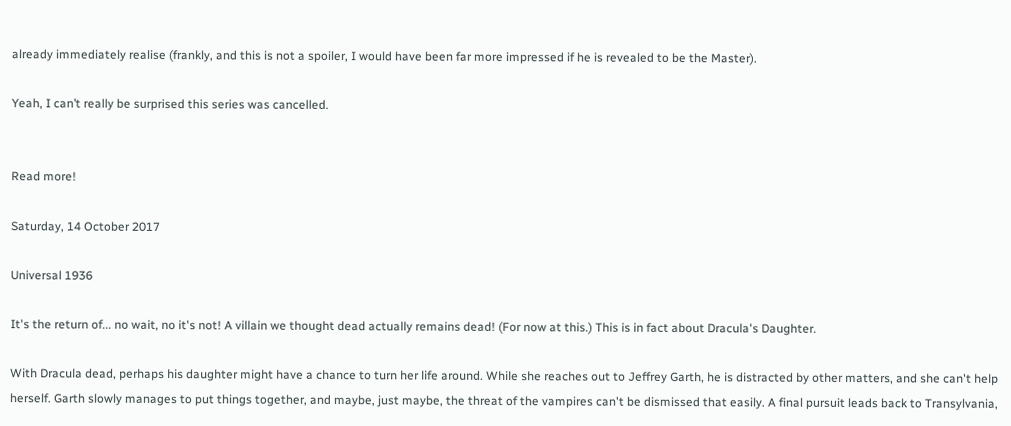already immediately realise (frankly, and this is not a spoiler, I would have been far more impressed if he is revealed to be the Master).

Yeah, I can’t really be surprised this series was cancelled.


Read more!

Saturday, 14 October 2017

Universal 1936

It's the return of... no wait, no it's not! A villain we thought dead actually remains dead! (For now at this.) This is in fact about Dracula's Daughter.

With Dracula dead, perhaps his daughter might have a chance to turn her life around. While she reaches out to Jeffrey Garth, he is distracted by other matters, and she can't help herself. Garth slowly manages to put things together, and maybe, just maybe, the threat of the vampires can't be dismissed that easily. A final pursuit leads back to Transylvania,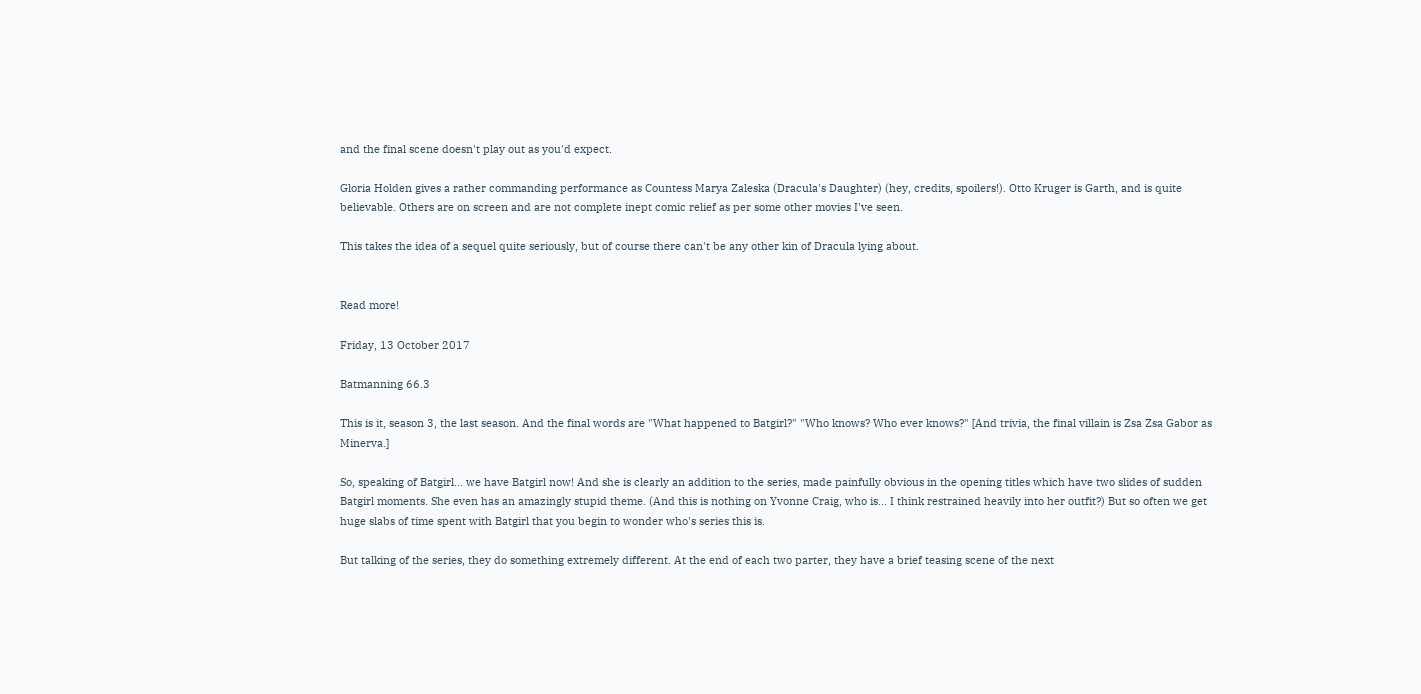and the final scene doesn't play out as you'd expect.

Gloria Holden gives a rather commanding performance as Countess Marya Zaleska (Dracula's Daughter) (hey, credits, spoilers!). Otto Kruger is Garth, and is quite believable. Others are on screen and are not complete inept comic relief as per some other movies I've seen.

This takes the idea of a sequel quite seriously, but of course there can't be any other kin of Dracula lying about.


Read more!

Friday, 13 October 2017

Batmanning 66.3

This is it, season 3, the last season. And the final words are "What happened to Batgirl?" "Who knows? Who ever knows?" [And trivia, the final villain is Zsa Zsa Gabor as Minerva.]

So, speaking of Batgirl... we have Batgirl now! And she is clearly an addition to the series, made painfully obvious in the opening titles which have two slides of sudden Batgirl moments. She even has an amazingly stupid theme. (And this is nothing on Yvonne Craig, who is... I think restrained heavily into her outfit?) But so often we get huge slabs of time spent with Batgirl that you begin to wonder who's series this is.

But talking of the series, they do something extremely different. At the end of each two parter, they have a brief teasing scene of the next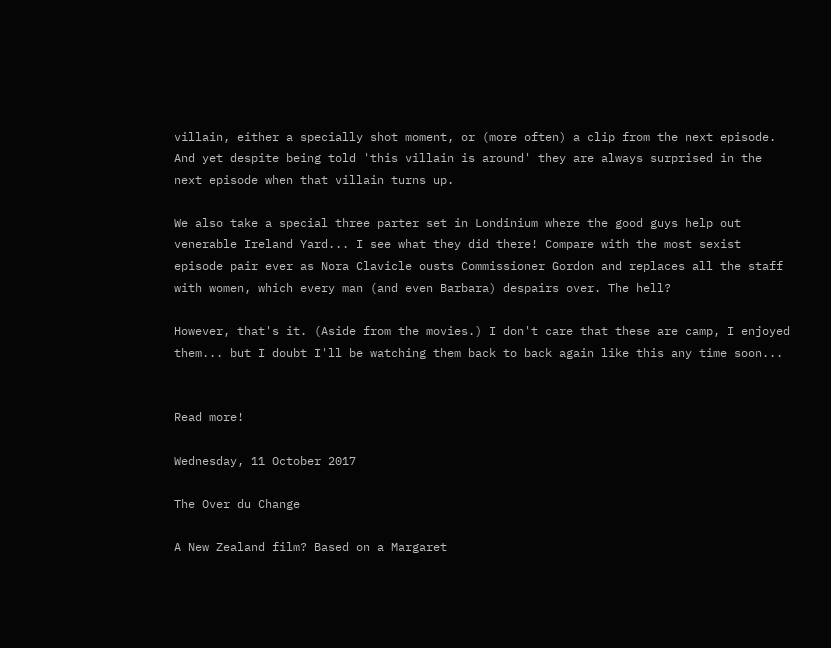villain, either a specially shot moment, or (more often) a clip from the next episode. And yet despite being told 'this villain is around' they are always surprised in the next episode when that villain turns up.

We also take a special three parter set in Londinium where the good guys help out venerable Ireland Yard... I see what they did there! Compare with the most sexist episode pair ever as Nora Clavicle ousts Commissioner Gordon and replaces all the staff with women, which every man (and even Barbara) despairs over. The hell?

However, that's it. (Aside from the movies.) I don't care that these are camp, I enjoyed them... but I doubt I'll be watching them back to back again like this any time soon...


Read more!

Wednesday, 11 October 2017

The Over du Change

A New Zealand film? Based on a Margaret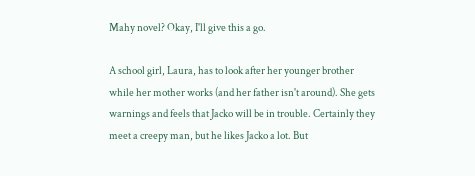Mahy novel? Okay, I'll give this a go.

A school girl, Laura, has to look after her younger brother while her mother works (and her father isn't around). She gets warnings and feels that Jacko will be in trouble. Certainly they meet a creepy man, but he likes Jacko a lot. But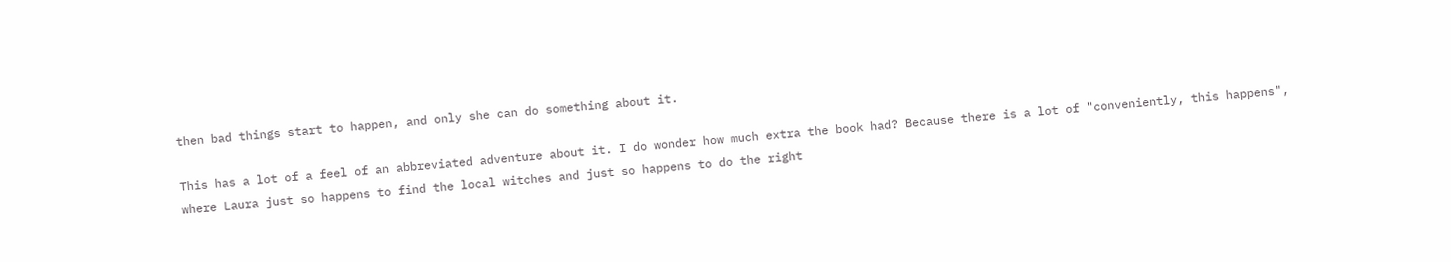then bad things start to happen, and only she can do something about it.

This has a lot of a feel of an abbreviated adventure about it. I do wonder how much extra the book had? Because there is a lot of "conveniently, this happens", where Laura just so happens to find the local witches and just so happens to do the right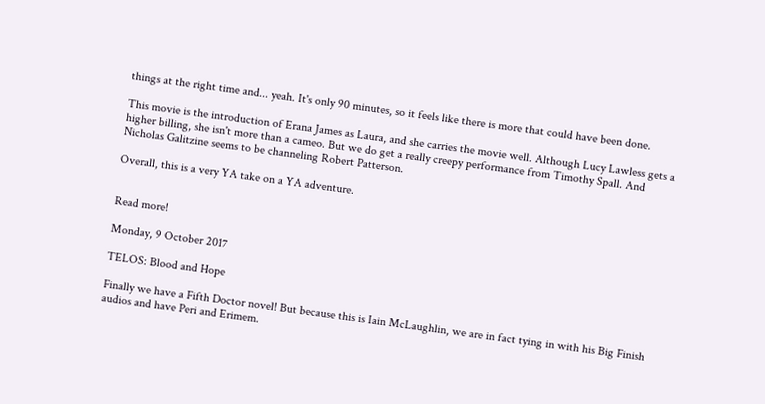things at the right time and... yeah. It's only 90 minutes, so it feels like there is more that could have been done.

This movie is the introduction of Erana James as Laura, and she carries the movie well. Although Lucy Lawless gets a higher billing, she isn't more than a cameo. But we do get a really creepy performance from Timothy Spall. And Nicholas Galitzine seems to be channeling Robert Patterson.

Overall, this is a very YA take on a YA adventure.


Read more!

Monday, 9 October 2017

TELOS: Blood and Hope

Finally we have a Fifth Doctor novel! But because this is Iain McLaughlin, we are in fact tying in with his Big Finish audios and have Peri and Erimem.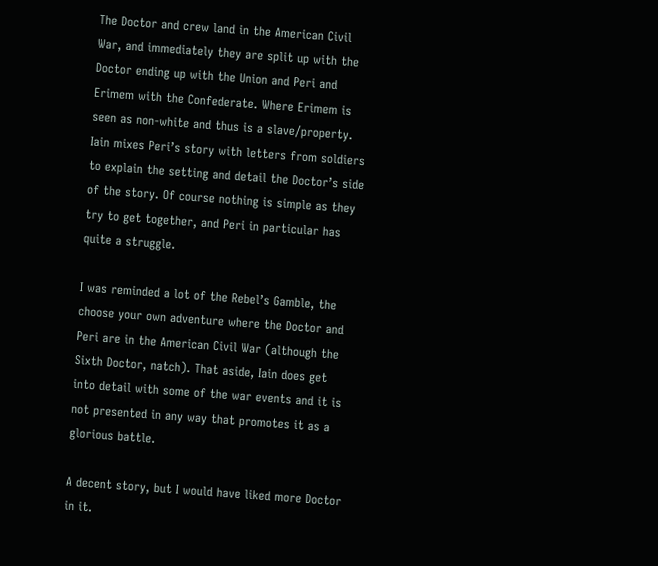The Doctor and crew land in the American Civil War, and immediately they are split up with the Doctor ending up with the Union and Peri and Erimem with the Confederate. Where Erimem is seen as non-white and thus is a slave/property. Iain mixes Peri’s story with letters from soldiers to explain the setting and detail the Doctor’s side of the story. Of course nothing is simple as they try to get together, and Peri in particular has quite a struggle.

I was reminded a lot of the Rebel’s Gamble, the choose your own adventure where the Doctor and Peri are in the American Civil War (although the Sixth Doctor, natch). That aside, Iain does get into detail with some of the war events and it is not presented in any way that promotes it as a glorious battle.

A decent story, but I would have liked more Doctor in it.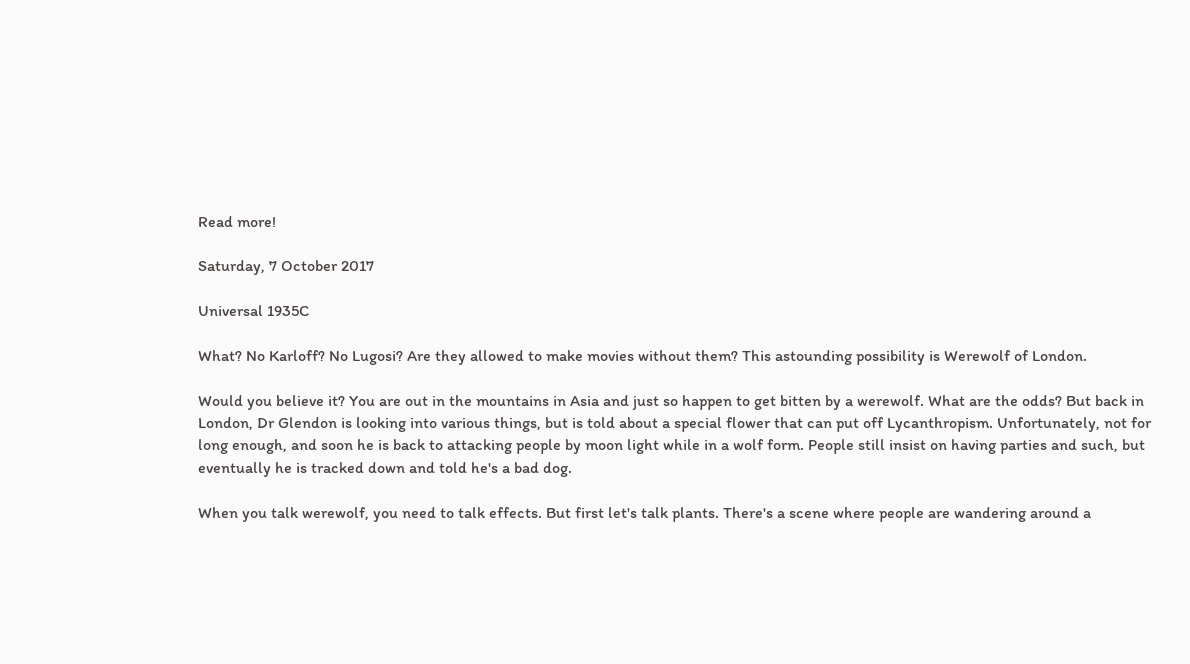Read more!

Saturday, 7 October 2017

Universal 1935C

What? No Karloff? No Lugosi? Are they allowed to make movies without them? This astounding possibility is Werewolf of London.

Would you believe it? You are out in the mountains in Asia and just so happen to get bitten by a werewolf. What are the odds? But back in London, Dr Glendon is looking into various things, but is told about a special flower that can put off Lycanthropism. Unfortunately, not for long enough, and soon he is back to attacking people by moon light while in a wolf form. People still insist on having parties and such, but eventually he is tracked down and told he's a bad dog.

When you talk werewolf, you need to talk effects. But first let's talk plants. There's a scene where people are wandering around a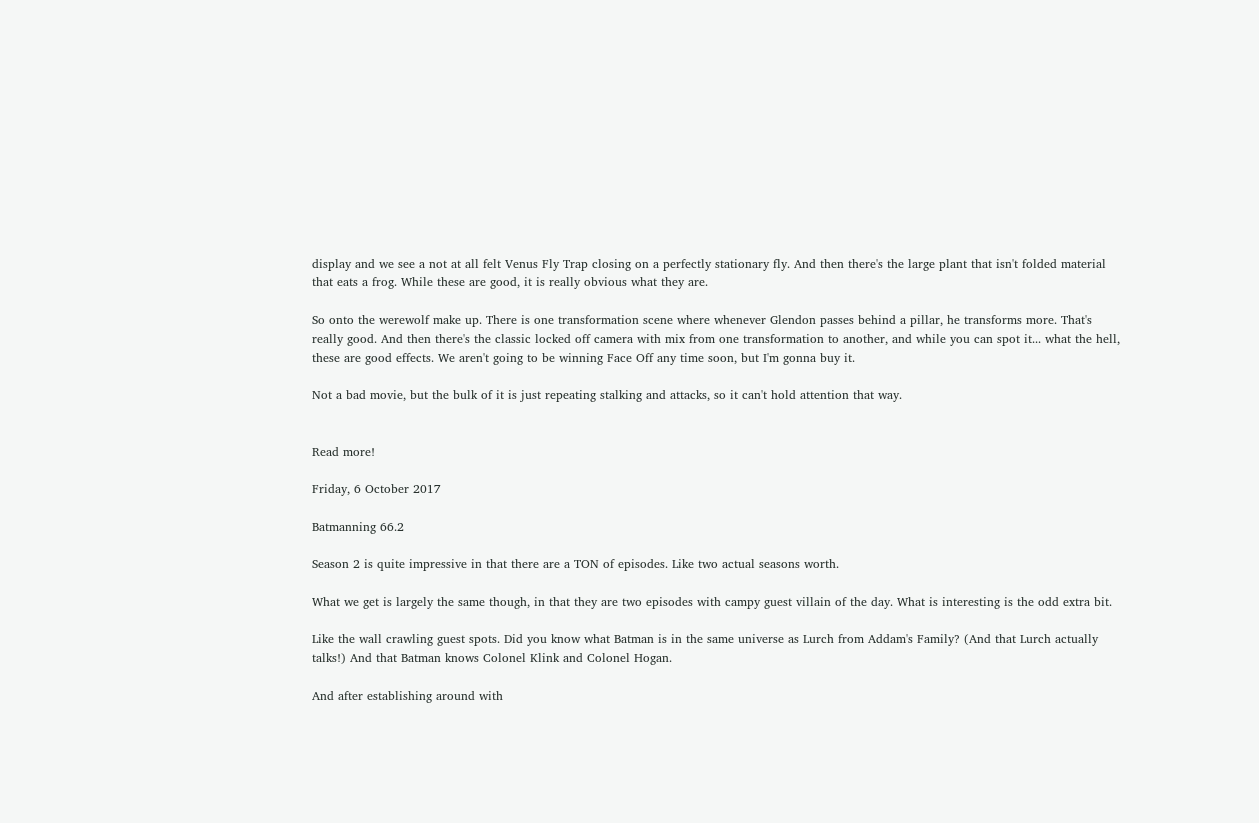display and we see a not at all felt Venus Fly Trap closing on a perfectly stationary fly. And then there's the large plant that isn't folded material that eats a frog. While these are good, it is really obvious what they are.

So onto the werewolf make up. There is one transformation scene where whenever Glendon passes behind a pillar, he transforms more. That's really good. And then there's the classic locked off camera with mix from one transformation to another, and while you can spot it... what the hell, these are good effects. We aren't going to be winning Face Off any time soon, but I'm gonna buy it.

Not a bad movie, but the bulk of it is just repeating stalking and attacks, so it can't hold attention that way.


Read more!

Friday, 6 October 2017

Batmanning 66.2

Season 2 is quite impressive in that there are a TON of episodes. Like two actual seasons worth.

What we get is largely the same though, in that they are two episodes with campy guest villain of the day. What is interesting is the odd extra bit.

Like the wall crawling guest spots. Did you know what Batman is in the same universe as Lurch from Addam's Family? (And that Lurch actually talks!) And that Batman knows Colonel Klink and Colonel Hogan.

And after establishing around with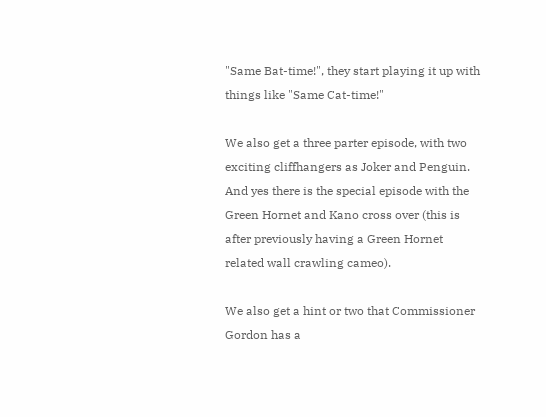"Same Bat-time!", they start playing it up with things like "Same Cat-time!"

We also get a three parter episode, with two exciting cliffhangers as Joker and Penguin. And yes there is the special episode with the Green Hornet and Kano cross over (this is after previously having a Green Hornet related wall crawling cameo).

We also get a hint or two that Commissioner Gordon has a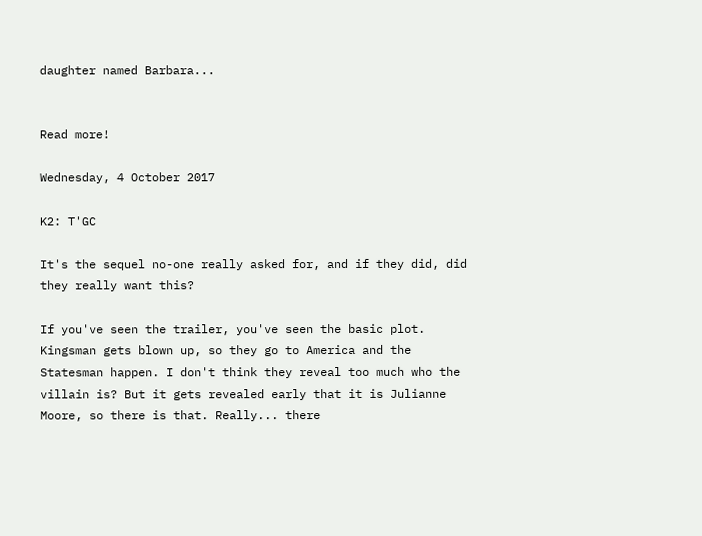daughter named Barbara...


Read more!

Wednesday, 4 October 2017

K2: T'GC

It's the sequel no-one really asked for, and if they did, did they really want this?

If you've seen the trailer, you've seen the basic plot. Kingsman gets blown up, so they go to America and the Statesman happen. I don't think they reveal too much who the villain is? But it gets revealed early that it is Julianne Moore, so there is that. Really... there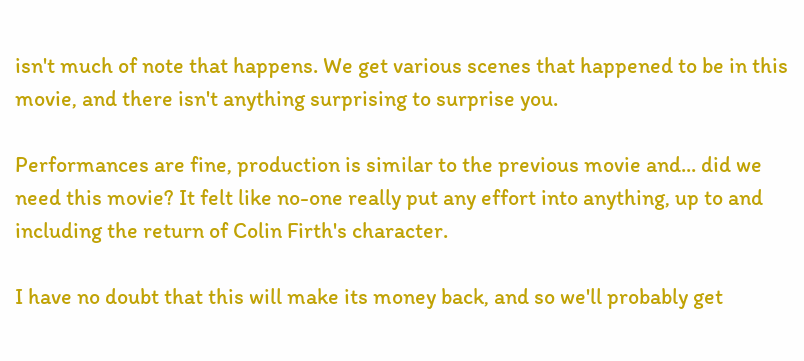isn't much of note that happens. We get various scenes that happened to be in this movie, and there isn't anything surprising to surprise you.

Performances are fine, production is similar to the previous movie and... did we need this movie? It felt like no-one really put any effort into anything, up to and including the return of Colin Firth's character.

I have no doubt that this will make its money back, and so we'll probably get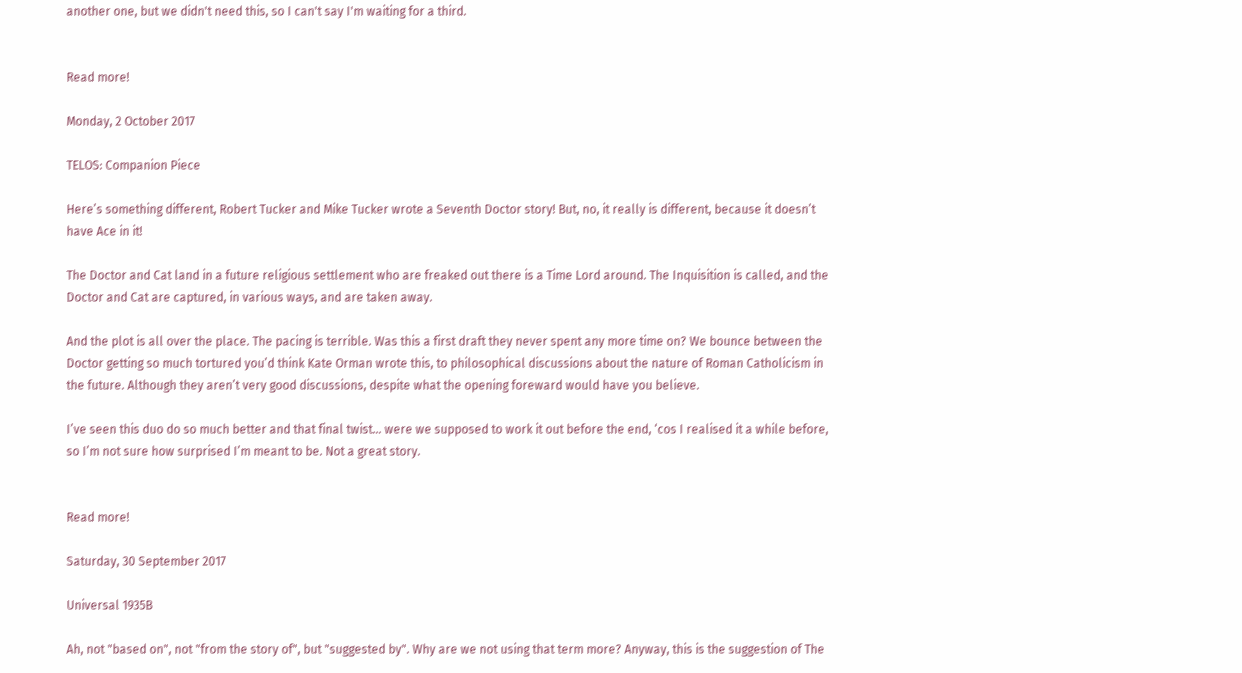another one, but we didn't need this, so I can't say I'm waiting for a third.


Read more!

Monday, 2 October 2017

TELOS: Companion Piece

Here’s something different, Robert Tucker and Mike Tucker wrote a Seventh Doctor story! But, no, it really is different, because it doesn’t have Ace in it!

The Doctor and Cat land in a future religious settlement who are freaked out there is a Time Lord around. The Inquisition is called, and the Doctor and Cat are captured, in various ways, and are taken away.

And the plot is all over the place. The pacing is terrible. Was this a first draft they never spent any more time on? We bounce between the Doctor getting so much tortured you’d think Kate Orman wrote this, to philosophical discussions about the nature of Roman Catholicism in the future. Although they aren’t very good discussions, despite what the opening foreward would have you believe.

I’ve seen this duo do so much better and that final twist… were we supposed to work it out before the end, ‘cos I realised it a while before, so I’m not sure how surprised I’m meant to be. Not a great story.


Read more!

Saturday, 30 September 2017

Universal 1935B

Ah, not "based on", not "from the story of", but "suggested by". Why are we not using that term more? Anyway, this is the suggestion of The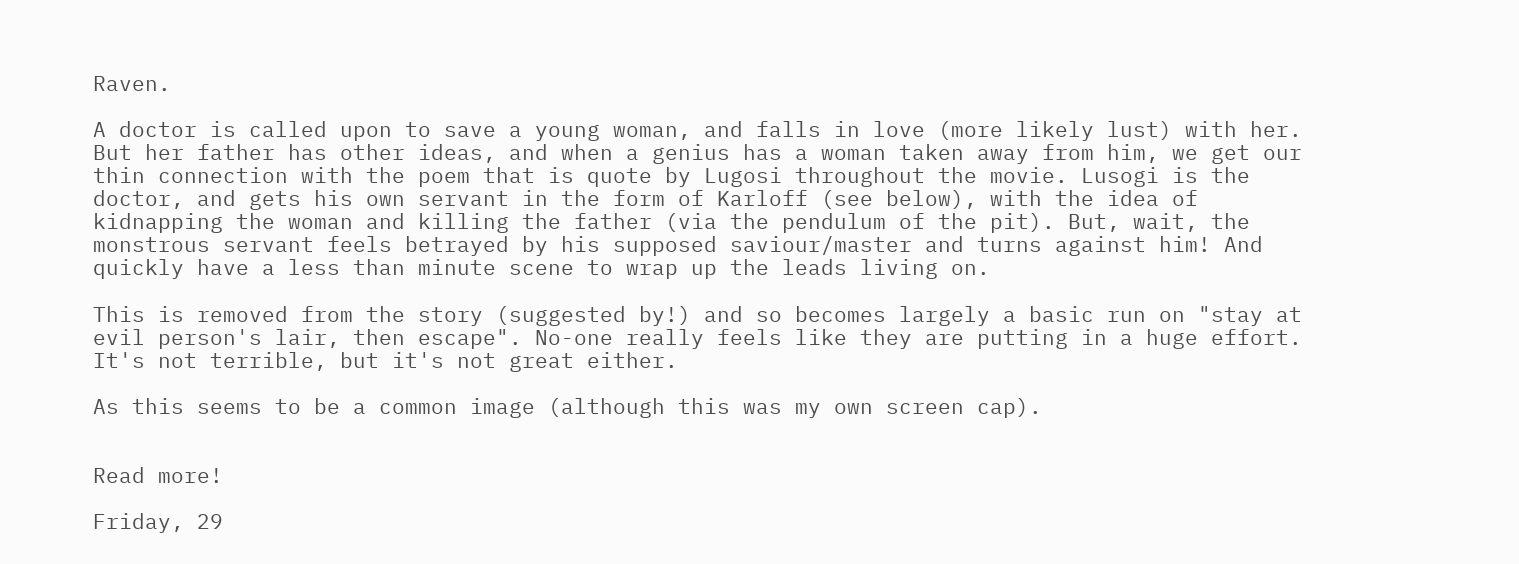Raven.

A doctor is called upon to save a young woman, and falls in love (more likely lust) with her. But her father has other ideas, and when a genius has a woman taken away from him, we get our thin connection with the poem that is quote by Lugosi throughout the movie. Lusogi is the doctor, and gets his own servant in the form of Karloff (see below), with the idea of kidnapping the woman and killing the father (via the pendulum of the pit). But, wait, the monstrous servant feels betrayed by his supposed saviour/master and turns against him! And quickly have a less than minute scene to wrap up the leads living on.

This is removed from the story (suggested by!) and so becomes largely a basic run on "stay at evil person's lair, then escape". No-one really feels like they are putting in a huge effort. It's not terrible, but it's not great either.

As this seems to be a common image (although this was my own screen cap).


Read more!

Friday, 29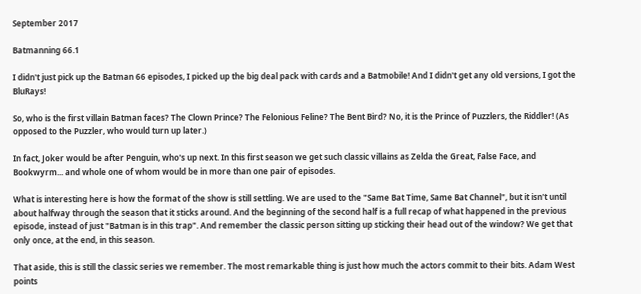September 2017

Batmanning 66.1

I didn't just pick up the Batman 66 episodes, I picked up the big deal pack with cards and a Batmobile! And I didn't get any old versions, I got the BluRays!

So, who is the first villain Batman faces? The Clown Prince? The Felonious Feline? The Bent Bird? No, it is the Prince of Puzzlers, the Riddler! (As opposed to the Puzzler, who would turn up later.)

In fact, Joker would be after Penguin, who's up next. In this first season we get such classic villains as Zelda the Great, False Face, and Bookwyrm... and whole one of whom would be in more than one pair of episodes.

What is interesting here is how the format of the show is still settling. We are used to the "Same Bat Time, Same Bat Channel", but it isn't until about halfway through the season that it sticks around. And the beginning of the second half is a full recap of what happened in the previous episode, instead of just "Batman is in this trap". And remember the classic person sitting up sticking their head out of the window? We get that only once, at the end, in this season.

That aside, this is still the classic series we remember. The most remarkable thing is just how much the actors commit to their bits. Adam West points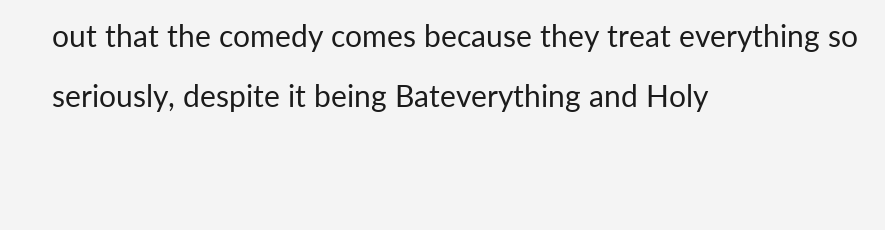out that the comedy comes because they treat everything so seriously, despite it being Bateverything and Holy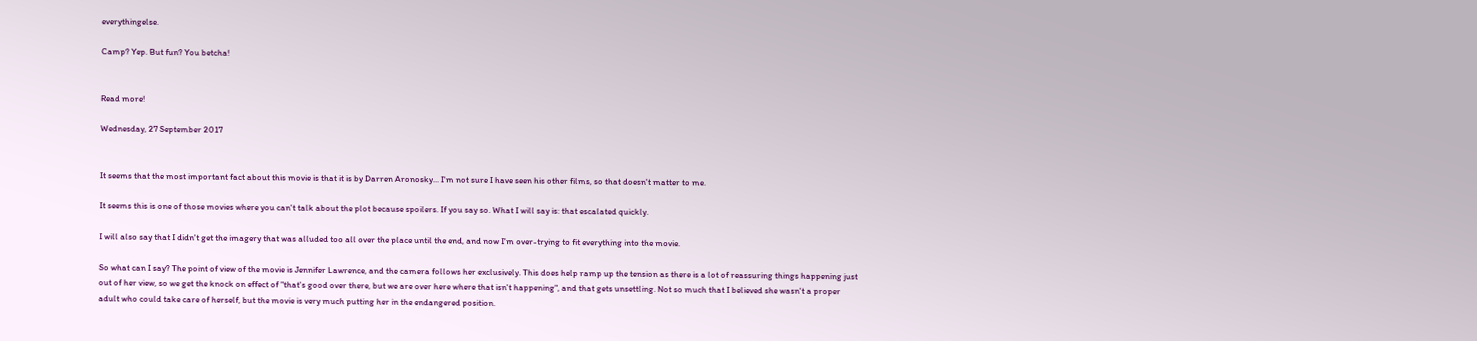everythingelse.

Camp? Yep. But fun? You betcha!


Read more!

Wednesday, 27 September 2017


It seems that the most important fact about this movie is that it is by Darren Aronosky... I'm not sure I have seen his other films, so that doesn't matter to me.

It seems this is one of those movies where you can't talk about the plot because spoilers. If you say so. What I will say is: that escalated quickly.

I will also say that I didn't get the imagery that was alluded too all over the place until the end, and now I'm over-trying to fit everything into the movie.

So what can I say? The point of view of the movie is Jennifer Lawrence, and the camera follows her exclusively. This does help ramp up the tension as there is a lot of reassuring things happening just out of her view, so we get the knock on effect of "that's good over there, but we are over here where that isn't happening", and that gets unsettling. Not so much that I believed she wasn't a proper adult who could take care of herself, but the movie is very much putting her in the endangered position.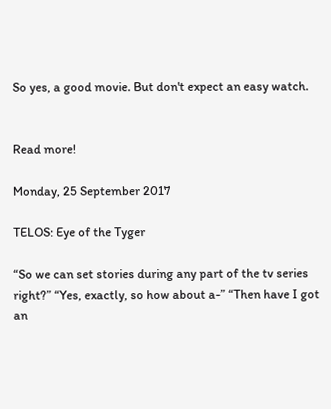So yes, a good movie. But don't expect an easy watch.


Read more!

Monday, 25 September 2017

TELOS: Eye of the Tyger

“So we can set stories during any part of the tv series right?” “Yes, exactly, so how about a-” “Then have I got an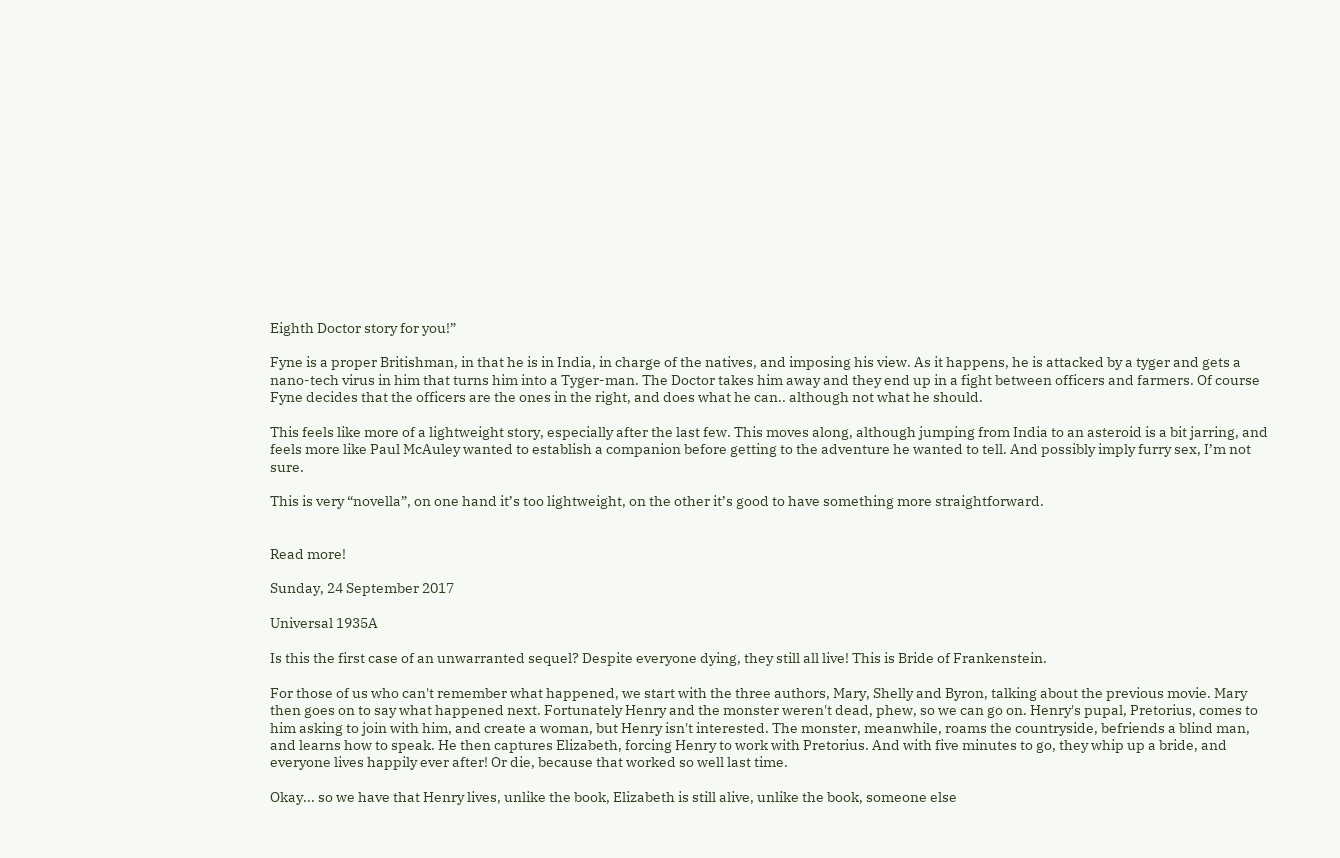Eighth Doctor story for you!”

Fyne is a proper Britishman, in that he is in India, in charge of the natives, and imposing his view. As it happens, he is attacked by a tyger and gets a nano-tech virus in him that turns him into a Tyger-man. The Doctor takes him away and they end up in a fight between officers and farmers. Of course Fyne decides that the officers are the ones in the right, and does what he can.. although not what he should.

This feels like more of a lightweight story, especially after the last few. This moves along, although jumping from India to an asteroid is a bit jarring, and feels more like Paul McAuley wanted to establish a companion before getting to the adventure he wanted to tell. And possibly imply furry sex, I’m not sure.

This is very “novella”, on one hand it’s too lightweight, on the other it’s good to have something more straightforward.


Read more!

Sunday, 24 September 2017

Universal 1935A

Is this the first case of an unwarranted sequel? Despite everyone dying, they still all live! This is Bride of Frankenstein.

For those of us who can't remember what happened, we start with the three authors, Mary, Shelly and Byron, talking about the previous movie. Mary then goes on to say what happened next. Fortunately Henry and the monster weren't dead, phew, so we can go on. Henry's pupal, Pretorius, comes to him asking to join with him, and create a woman, but Henry isn't interested. The monster, meanwhile, roams the countryside, befriends a blind man, and learns how to speak. He then captures Elizabeth, forcing Henry to work with Pretorius. And with five minutes to go, they whip up a bride, and everyone lives happily ever after! Or die, because that worked so well last time.

Okay... so we have that Henry lives, unlike the book, Elizabeth is still alive, unlike the book, someone else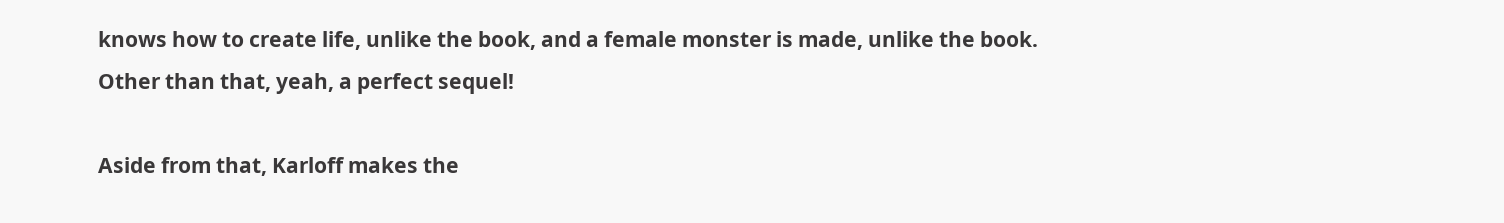knows how to create life, unlike the book, and a female monster is made, unlike the book. Other than that, yeah, a perfect sequel!

Aside from that, Karloff makes the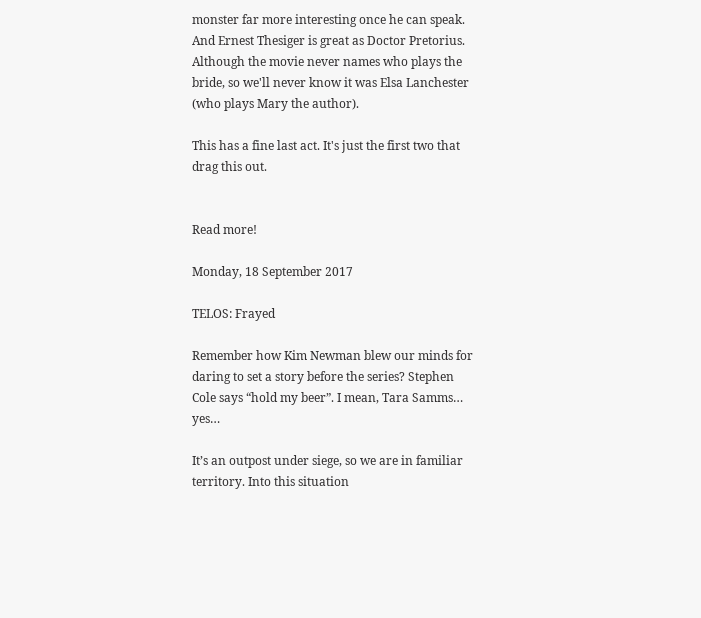monster far more interesting once he can speak. And Ernest Thesiger is great as Doctor Pretorius. Although the movie never names who plays the bride, so we'll never know it was Elsa Lanchester (who plays Mary the author).

This has a fine last act. It's just the first two that drag this out.


Read more!

Monday, 18 September 2017

TELOS: Frayed

Remember how Kim Newman blew our minds for daring to set a story before the series? Stephen Cole says “hold my beer”. I mean, Tara Samms… yes…

It’s an outpost under siege, so we are in familiar territory. Into this situation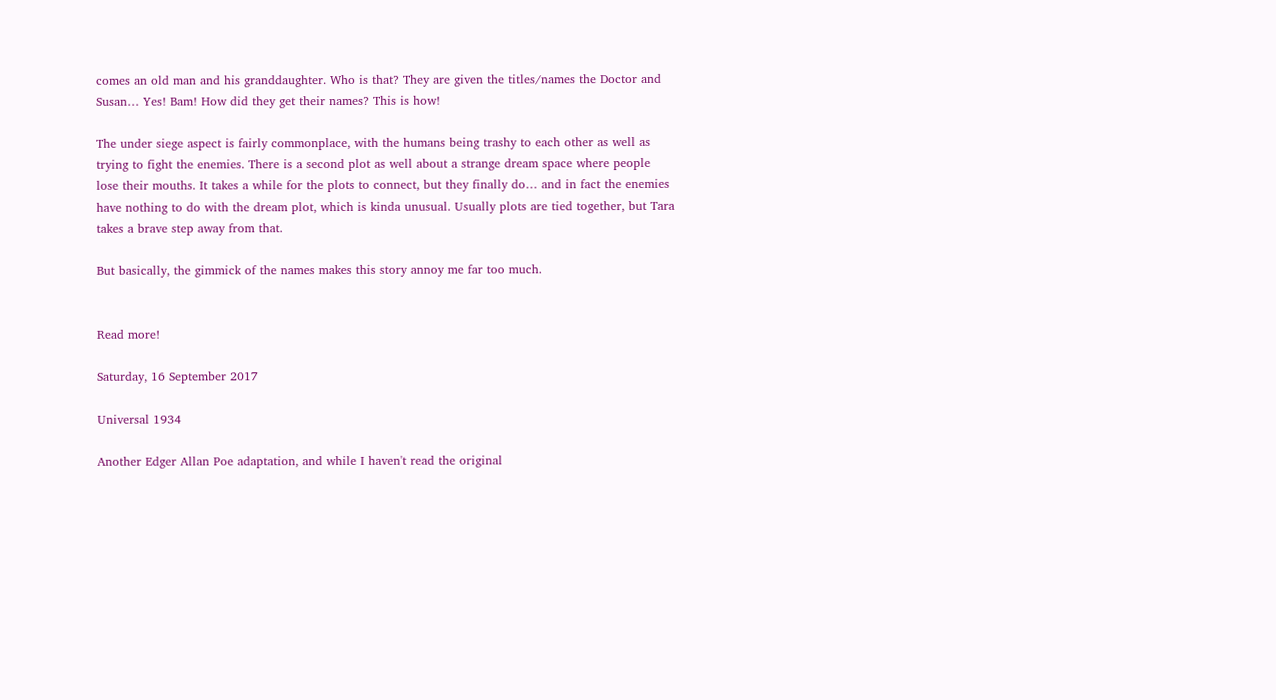comes an old man and his granddaughter. Who is that? They are given the titles/names the Doctor and Susan… Yes! Bam! How did they get their names? This is how!

The under siege aspect is fairly commonplace, with the humans being trashy to each other as well as trying to fight the enemies. There is a second plot as well about a strange dream space where people lose their mouths. It takes a while for the plots to connect, but they finally do… and in fact the enemies have nothing to do with the dream plot, which is kinda unusual. Usually plots are tied together, but Tara takes a brave step away from that.

But basically, the gimmick of the names makes this story annoy me far too much.


Read more!

Saturday, 16 September 2017

Universal 1934

Another Edger Allan Poe adaptation, and while I haven't read the original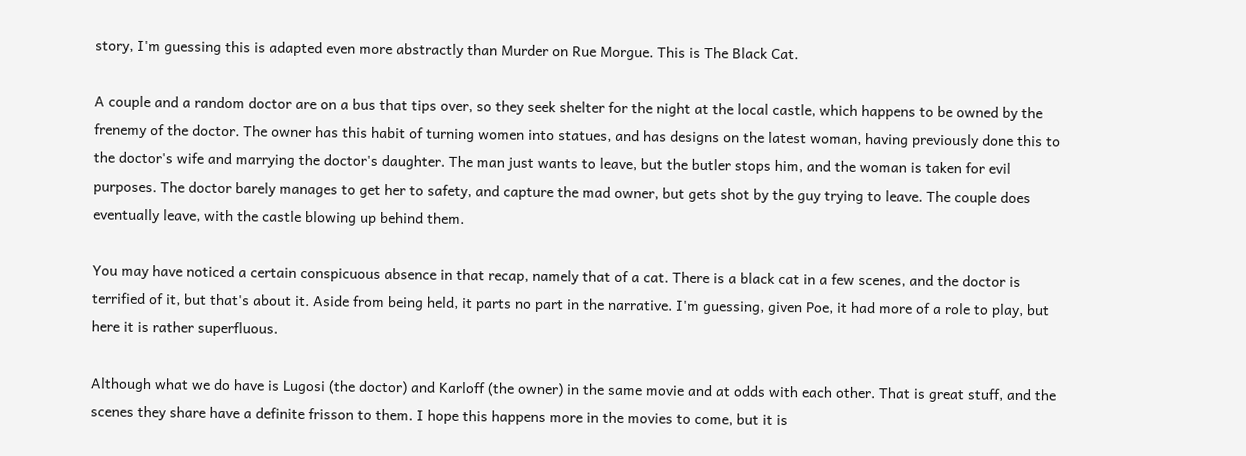story, I'm guessing this is adapted even more abstractly than Murder on Rue Morgue. This is The Black Cat.

A couple and a random doctor are on a bus that tips over, so they seek shelter for the night at the local castle, which happens to be owned by the frenemy of the doctor. The owner has this habit of turning women into statues, and has designs on the latest woman, having previously done this to the doctor's wife and marrying the doctor's daughter. The man just wants to leave, but the butler stops him, and the woman is taken for evil purposes. The doctor barely manages to get her to safety, and capture the mad owner, but gets shot by the guy trying to leave. The couple does eventually leave, with the castle blowing up behind them.

You may have noticed a certain conspicuous absence in that recap, namely that of a cat. There is a black cat in a few scenes, and the doctor is terrified of it, but that's about it. Aside from being held, it parts no part in the narrative. I'm guessing, given Poe, it had more of a role to play, but here it is rather superfluous.

Although what we do have is Lugosi (the doctor) and Karloff (the owner) in the same movie and at odds with each other. That is great stuff, and the scenes they share have a definite frisson to them. I hope this happens more in the movies to come, but it is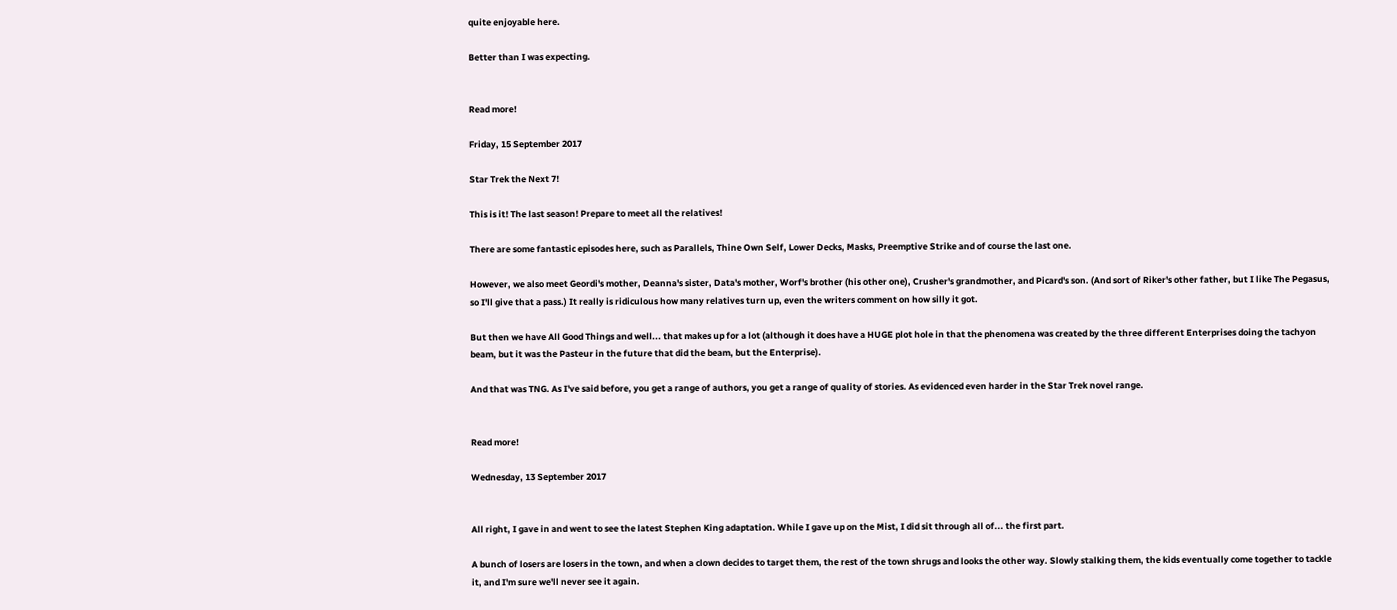quite enjoyable here.

Better than I was expecting.


Read more!

Friday, 15 September 2017

Star Trek the Next 7!

This is it! The last season! Prepare to meet all the relatives!

There are some fantastic episodes here, such as Parallels, Thine Own Self, Lower Decks, Masks, Preemptive Strike and of course the last one.

However, we also meet Geordi's mother, Deanna's sister, Data's mother, Worf's brother (his other one), Crusher's grandmother, and Picard's son. (And sort of Riker's other father, but I like The Pegasus, so I'll give that a pass.) It really is ridiculous how many relatives turn up, even the writers comment on how silly it got.

But then we have All Good Things and well... that makes up for a lot (although it does have a HUGE plot hole in that the phenomena was created by the three different Enterprises doing the tachyon beam, but it was the Pasteur in the future that did the beam, but the Enterprise).

And that was TNG. As I've said before, you get a range of authors, you get a range of quality of stories. As evidenced even harder in the Star Trek novel range.


Read more!

Wednesday, 13 September 2017


All right, I gave in and went to see the latest Stephen King adaptation. While I gave up on the Mist, I did sit through all of... the first part.

A bunch of losers are losers in the town, and when a clown decides to target them, the rest of the town shrugs and looks the other way. Slowly stalking them, the kids eventually come together to tackle it, and I'm sure we'll never see it again.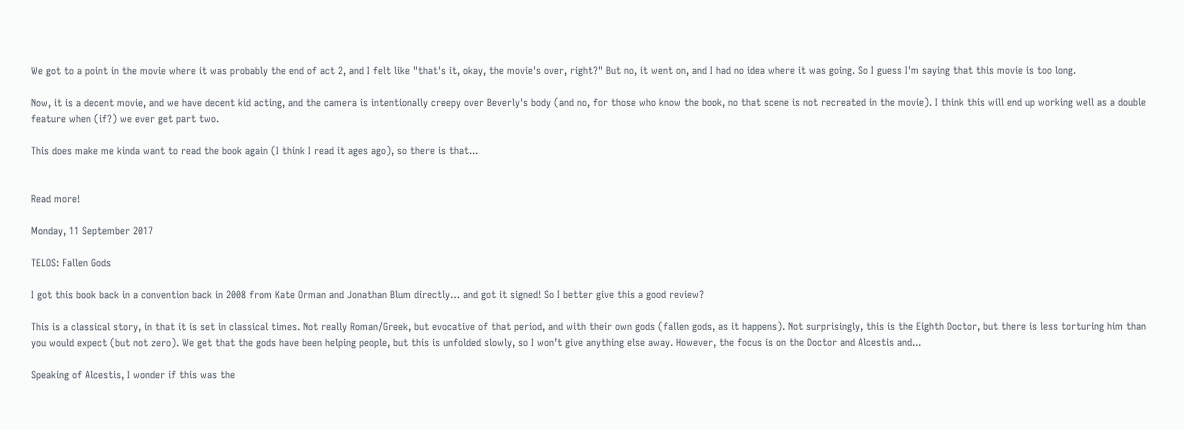We got to a point in the movie where it was probably the end of act 2, and I felt like "that's it, okay, the movie's over, right?" But no, it went on, and I had no idea where it was going. So I guess I'm saying that this movie is too long.

Now, it is a decent movie, and we have decent kid acting, and the camera is intentionally creepy over Beverly's body (and no, for those who know the book, no that scene is not recreated in the movie). I think this will end up working well as a double feature when (if?) we ever get part two.

This does make me kinda want to read the book again (I think I read it ages ago), so there is that...


Read more!

Monday, 11 September 2017

TELOS: Fallen Gods

I got this book back in a convention back in 2008 from Kate Orman and Jonathan Blum directly… and got it signed! So I better give this a good review?

This is a classical story, in that it is set in classical times. Not really Roman/Greek, but evocative of that period, and with their own gods (fallen gods, as it happens). Not surprisingly, this is the Eighth Doctor, but there is less torturing him than you would expect (but not zero). We get that the gods have been helping people, but this is unfolded slowly, so I won’t give anything else away. However, the focus is on the Doctor and Alcestis and...

Speaking of Alcestis, I wonder if this was the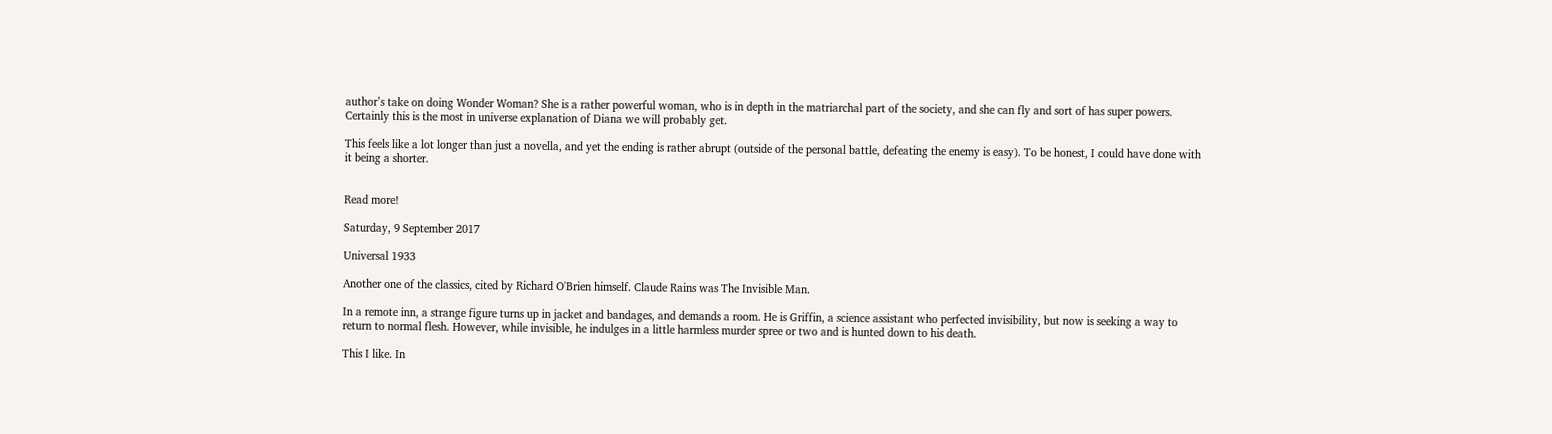author’s take on doing Wonder Woman? She is a rather powerful woman, who is in depth in the matriarchal part of the society, and she can fly and sort of has super powers. Certainly this is the most in universe explanation of Diana we will probably get.

This feels like a lot longer than just a novella, and yet the ending is rather abrupt (outside of the personal battle, defeating the enemy is easy). To be honest, I could have done with it being a shorter.


Read more!

Saturday, 9 September 2017

Universal 1933

Another one of the classics, cited by Richard O'Brien himself. Claude Rains was The Invisible Man.

In a remote inn, a strange figure turns up in jacket and bandages, and demands a room. He is Griffin, a science assistant who perfected invisibility, but now is seeking a way to return to normal flesh. However, while invisible, he indulges in a little harmless murder spree or two and is hunted down to his death.

This I like. In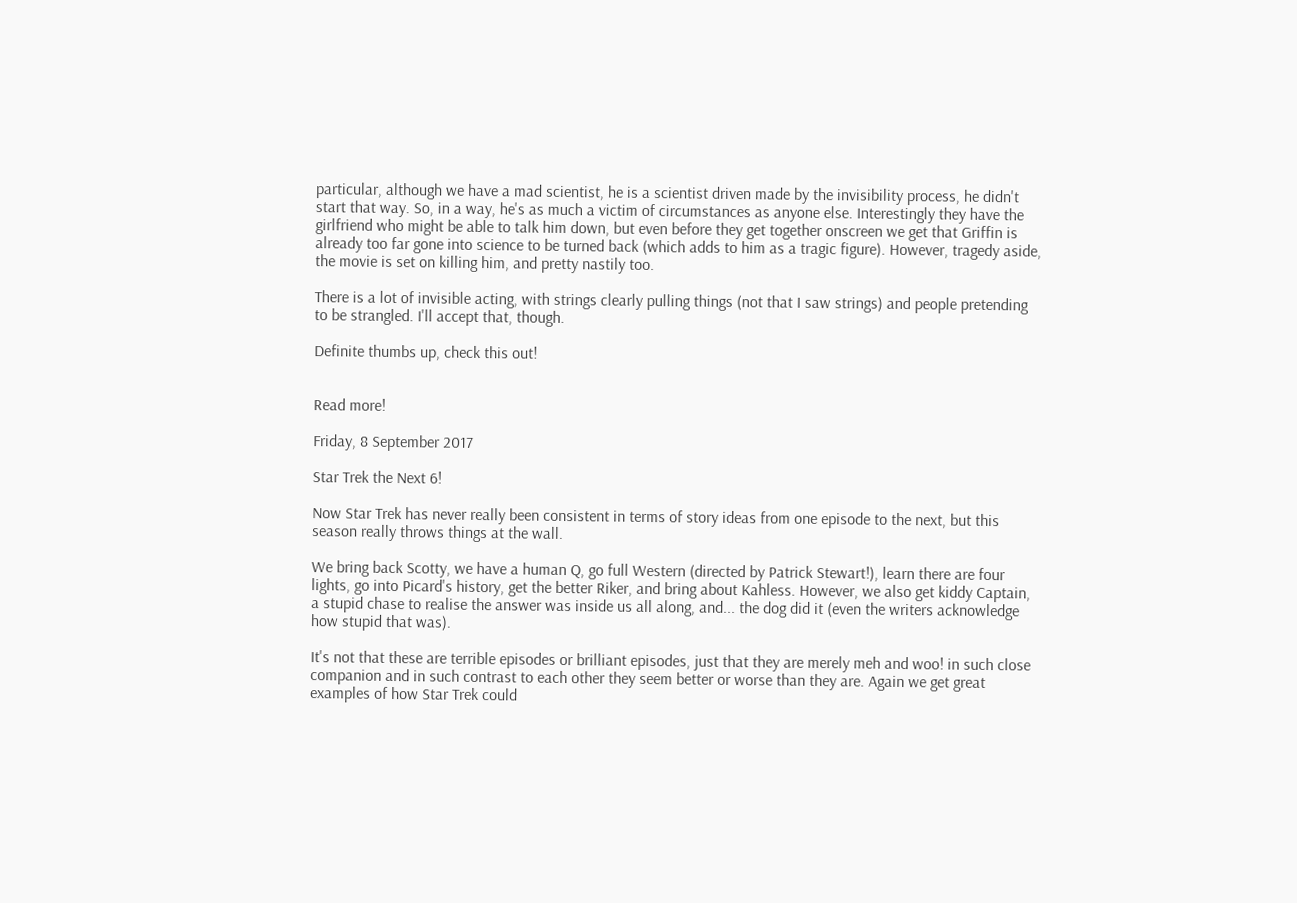particular, although we have a mad scientist, he is a scientist driven made by the invisibility process, he didn't start that way. So, in a way, he's as much a victim of circumstances as anyone else. Interestingly they have the girlfriend who might be able to talk him down, but even before they get together onscreen we get that Griffin is already too far gone into science to be turned back (which adds to him as a tragic figure). However, tragedy aside, the movie is set on killing him, and pretty nastily too.

There is a lot of invisible acting, with strings clearly pulling things (not that I saw strings) and people pretending to be strangled. I'll accept that, though.

Definite thumbs up, check this out!


Read more!

Friday, 8 September 2017

Star Trek the Next 6!

Now Star Trek has never really been consistent in terms of story ideas from one episode to the next, but this season really throws things at the wall.

We bring back Scotty, we have a human Q, go full Western (directed by Patrick Stewart!), learn there are four lights, go into Picard's history, get the better Riker, and bring about Kahless. However, we also get kiddy Captain, a stupid chase to realise the answer was inside us all along, and... the dog did it (even the writers acknowledge how stupid that was).

It's not that these are terrible episodes or brilliant episodes, just that they are merely meh and woo! in such close companion and in such contrast to each other they seem better or worse than they are. Again we get great examples of how Star Trek could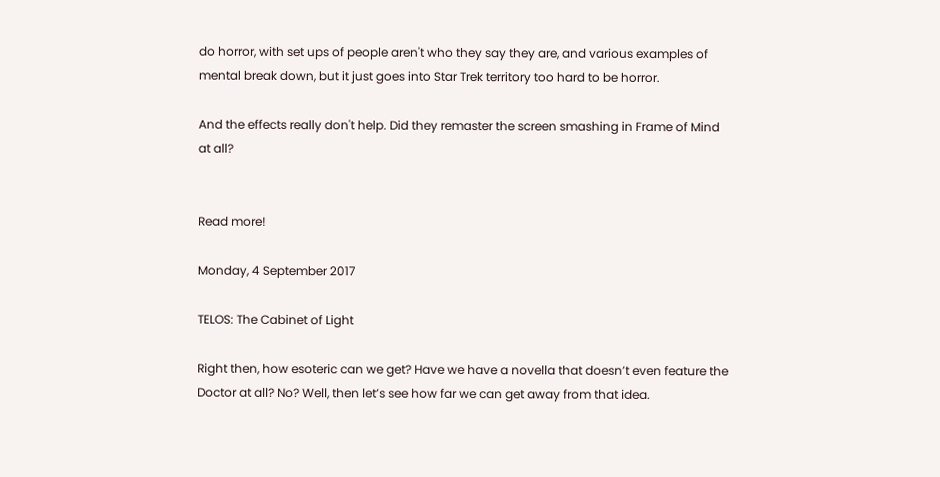do horror, with set ups of people aren't who they say they are, and various examples of mental break down, but it just goes into Star Trek territory too hard to be horror.

And the effects really don't help. Did they remaster the screen smashing in Frame of Mind at all?


Read more!

Monday, 4 September 2017

TELOS: The Cabinet of Light

Right then, how esoteric can we get? Have we have a novella that doesn’t even feature the Doctor at all? No? Well, then let’s see how far we can get away from that idea.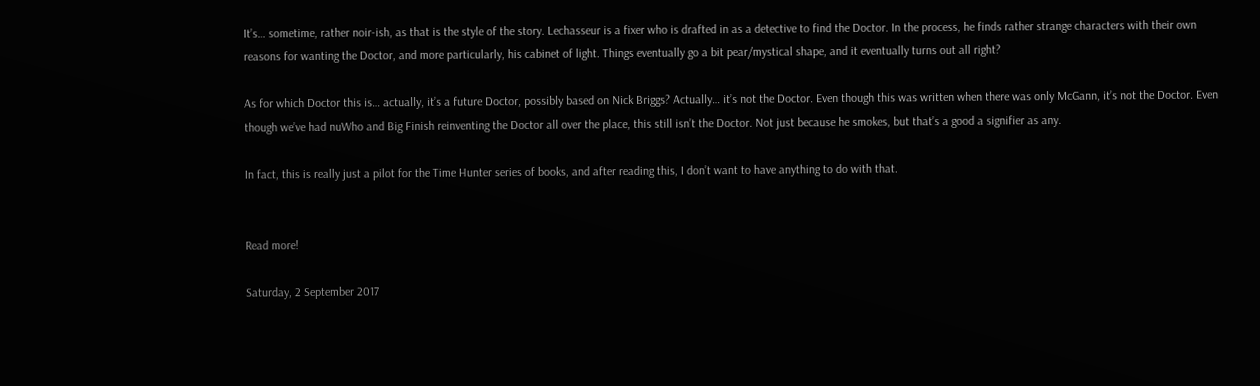It’s… sometime, rather noir-ish, as that is the style of the story. Lechasseur is a fixer who is drafted in as a detective to find the Doctor. In the process, he finds rather strange characters with their own reasons for wanting the Doctor, and more particularly, his cabinet of light. Things eventually go a bit pear/mystical shape, and it eventually turns out all right?

As for which Doctor this is… actually, it’s a future Doctor, possibly based on Nick Briggs? Actually… it’s not the Doctor. Even though this was written when there was only McGann, it’s not the Doctor. Even though we’ve had nuWho and Big Finish reinventing the Doctor all over the place, this still isn’t the Doctor. Not just because he smokes, but that’s a good a signifier as any.

In fact, this is really just a pilot for the Time Hunter series of books, and after reading this, I don’t want to have anything to do with that.


Read more!

Saturday, 2 September 2017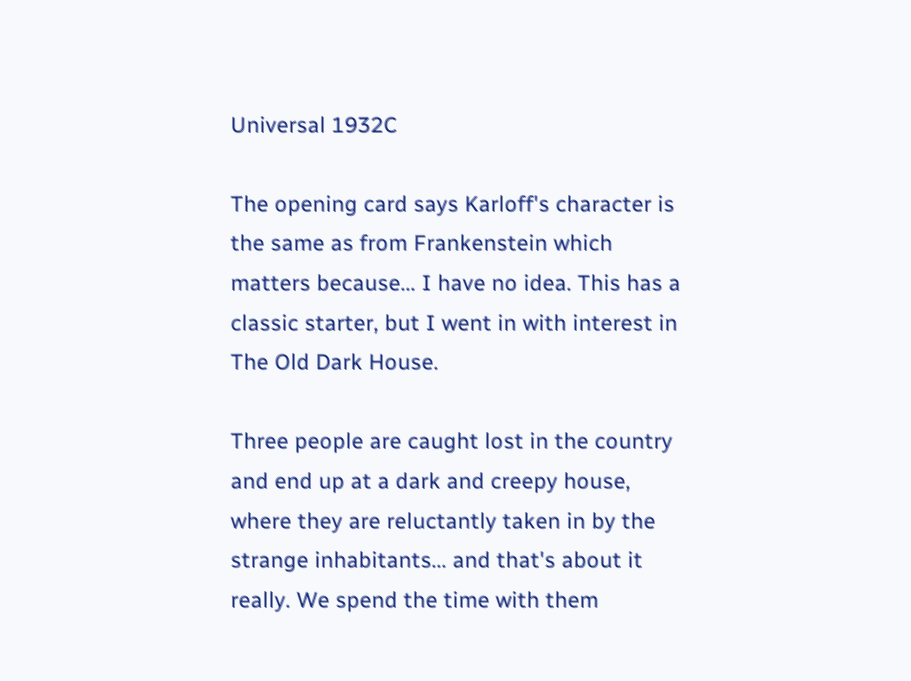Universal 1932C

The opening card says Karloff's character is the same as from Frankenstein which matters because... I have no idea. This has a classic starter, but I went in with interest in The Old Dark House.

Three people are caught lost in the country and end up at a dark and creepy house, where they are reluctantly taken in by the strange inhabitants... and that's about it really. We spend the time with them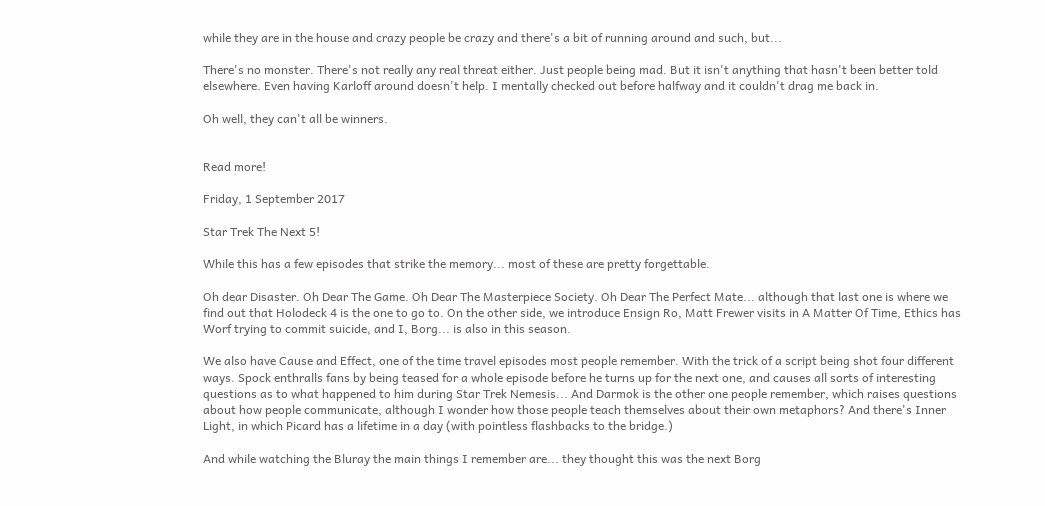while they are in the house and crazy people be crazy and there's a bit of running around and such, but...

There's no monster. There's not really any real threat either. Just people being mad. But it isn't anything that hasn't been better told elsewhere. Even having Karloff around doesn't help. I mentally checked out before halfway and it couldn't drag me back in.

Oh well, they can't all be winners.


Read more!

Friday, 1 September 2017

Star Trek The Next 5!

While this has a few episodes that strike the memory... most of these are pretty forgettable.

Oh dear Disaster. Oh Dear The Game. Oh Dear The Masterpiece Society. Oh Dear The Perfect Mate... although that last one is where we find out that Holodeck 4 is the one to go to. On the other side, we introduce Ensign Ro, Matt Frewer visits in A Matter Of Time, Ethics has Worf trying to commit suicide, and I, Borg... is also in this season.

We also have Cause and Effect, one of the time travel episodes most people remember. With the trick of a script being shot four different ways. Spock enthralls fans by being teased for a whole episode before he turns up for the next one, and causes all sorts of interesting questions as to what happened to him during Star Trek Nemesis... And Darmok is the other one people remember, which raises questions about how people communicate, although I wonder how those people teach themselves about their own metaphors? And there's Inner Light, in which Picard has a lifetime in a day (with pointless flashbacks to the bridge.)

And while watching the Bluray the main things I remember are... they thought this was the next Borg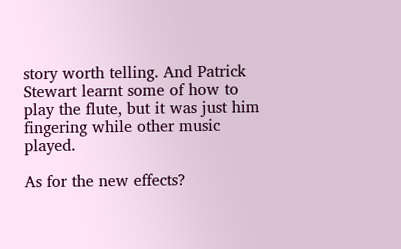story worth telling. And Patrick Stewart learnt some of how to play the flute, but it was just him fingering while other music played.

As for the new effects?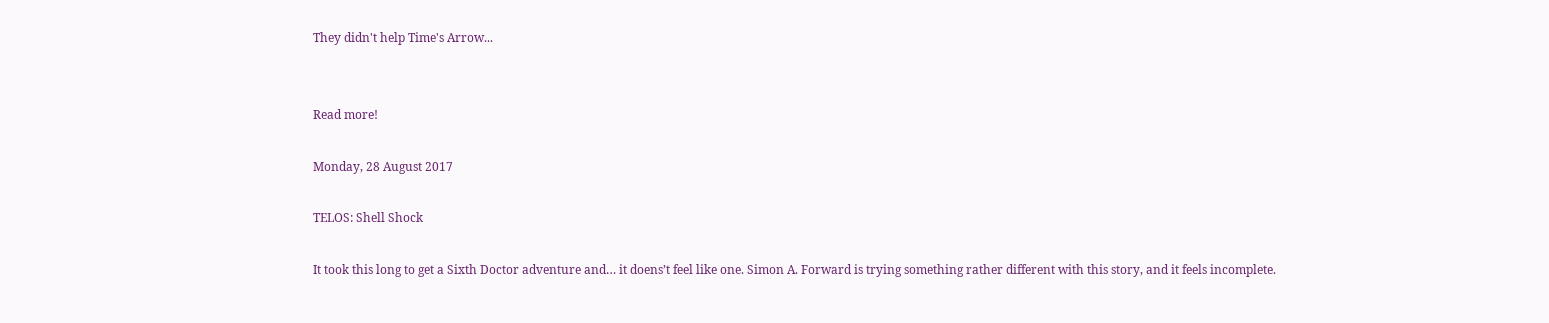They didn't help Time's Arrow...


Read more!

Monday, 28 August 2017

TELOS: Shell Shock

It took this long to get a Sixth Doctor adventure and… it doens’t feel like one. Simon A. Forward is trying something rather different with this story, and it feels incomplete.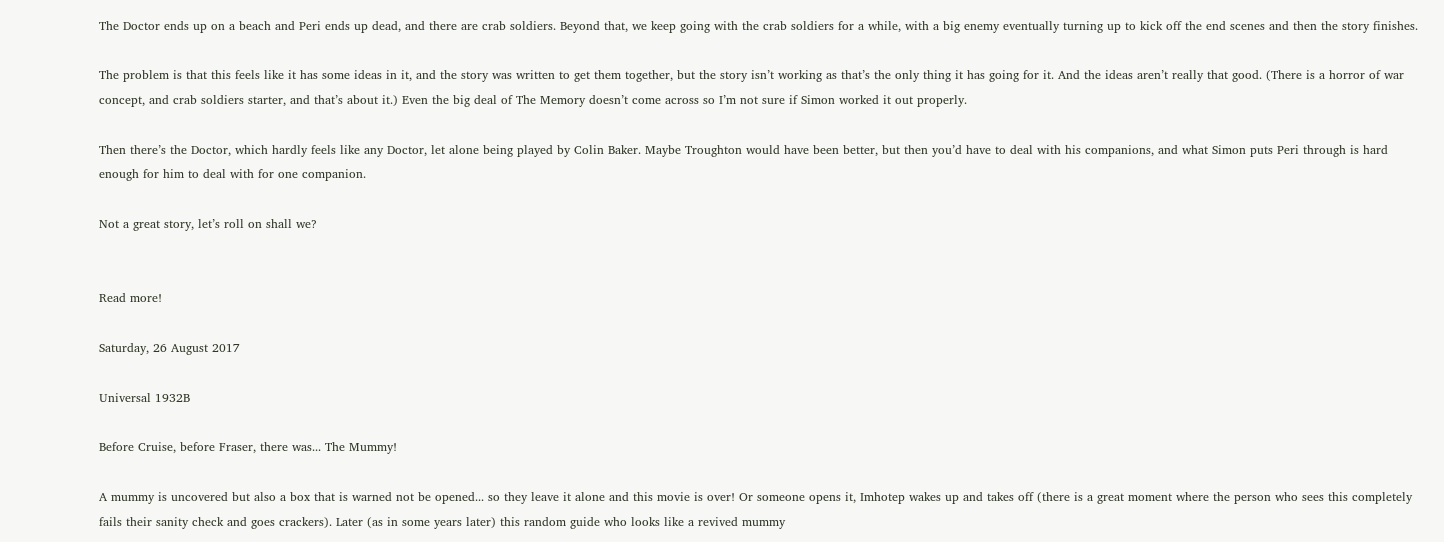The Doctor ends up on a beach and Peri ends up dead, and there are crab soldiers. Beyond that, we keep going with the crab soldiers for a while, with a big enemy eventually turning up to kick off the end scenes and then the story finishes.

The problem is that this feels like it has some ideas in it, and the story was written to get them together, but the story isn’t working as that’s the only thing it has going for it. And the ideas aren’t really that good. (There is a horror of war concept, and crab soldiers starter, and that’s about it.) Even the big deal of The Memory doesn’t come across so I’m not sure if Simon worked it out properly.

Then there’s the Doctor, which hardly feels like any Doctor, let alone being played by Colin Baker. Maybe Troughton would have been better, but then you’d have to deal with his companions, and what Simon puts Peri through is hard enough for him to deal with for one companion.

Not a great story, let’s roll on shall we?


Read more!

Saturday, 26 August 2017

Universal 1932B

Before Cruise, before Fraser, there was... The Mummy!

A mummy is uncovered but also a box that is warned not be opened... so they leave it alone and this movie is over! Or someone opens it, Imhotep wakes up and takes off (there is a great moment where the person who sees this completely fails their sanity check and goes crackers). Later (as in some years later) this random guide who looks like a revived mummy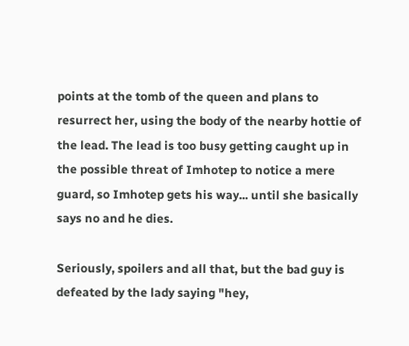points at the tomb of the queen and plans to resurrect her, using the body of the nearby hottie of the lead. The lead is too busy getting caught up in the possible threat of Imhotep to notice a mere guard, so Imhotep gets his way... until she basically says no and he dies.

Seriously, spoilers and all that, but the bad guy is defeated by the lady saying "hey,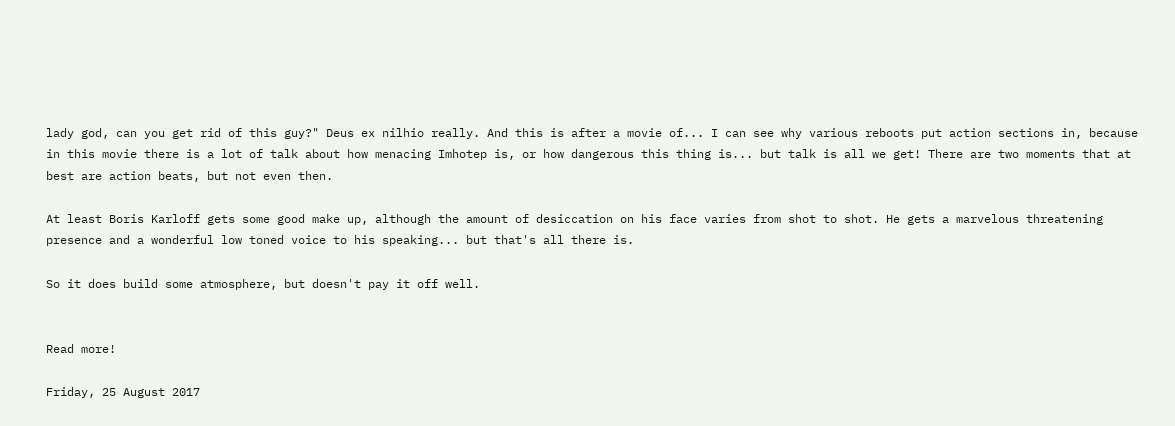lady god, can you get rid of this guy?" Deus ex nilhio really. And this is after a movie of... I can see why various reboots put action sections in, because in this movie there is a lot of talk about how menacing Imhotep is, or how dangerous this thing is... but talk is all we get! There are two moments that at best are action beats, but not even then.

At least Boris Karloff gets some good make up, although the amount of desiccation on his face varies from shot to shot. He gets a marvelous threatening presence and a wonderful low toned voice to his speaking... but that's all there is.

So it does build some atmosphere, but doesn't pay it off well.


Read more!

Friday, 25 August 2017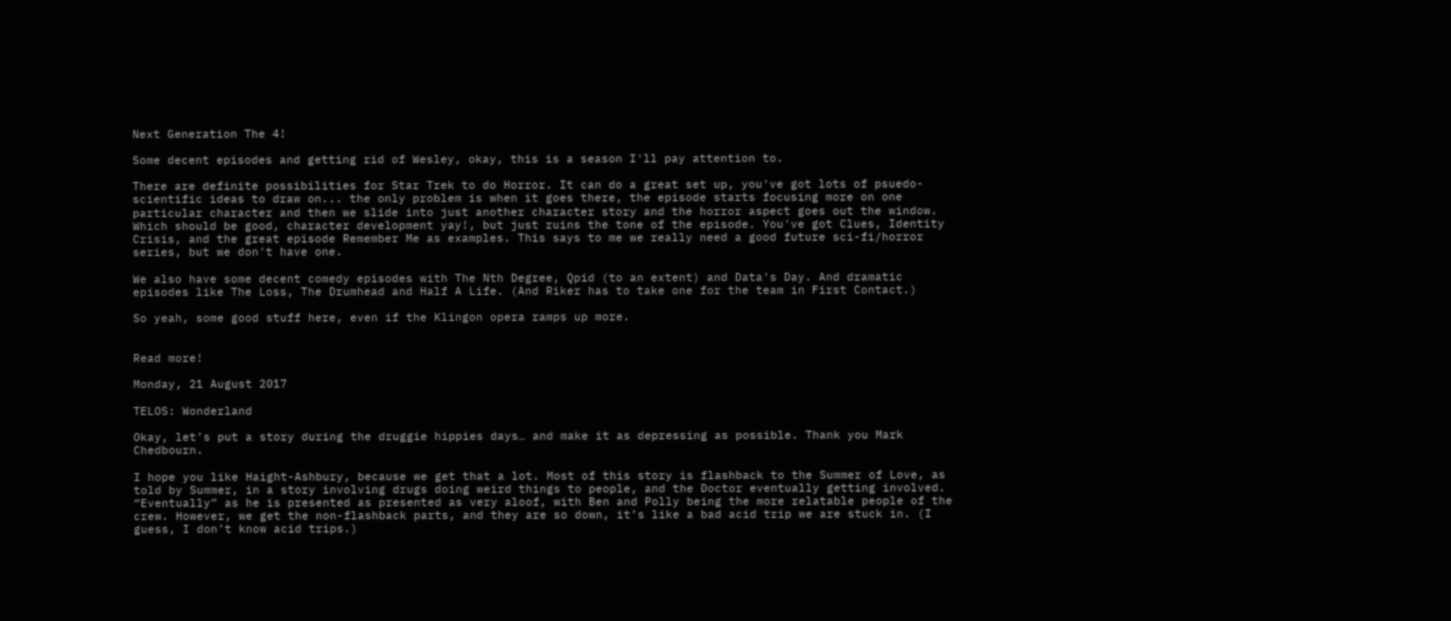Next Generation The 4!

Some decent episodes and getting rid of Wesley, okay, this is a season I'll pay attention to.

There are definite possibilities for Star Trek to do Horror. It can do a great set up, you've got lots of psuedo-scientific ideas to draw on... the only problem is when it goes there, the episode starts focusing more on one particular character and then we slide into just another character story and the horror aspect goes out the window. Which should be good, character development yay!, but just ruins the tone of the episode. You've got Clues, Identity Crisis, and the great episode Remember Me as examples. This says to me we really need a good future sci-fi/horror series, but we don't have one.

We also have some decent comedy episodes with The Nth Degree, Qpid (to an extent) and Data's Day. And dramatic episodes like The Loss, The Drumhead and Half A Life. (And Riker has to take one for the team in First Contact.)

So yeah, some good stuff here, even if the Klingon opera ramps up more.


Read more!

Monday, 21 August 2017

TELOS: Wonderland

Okay, let’s put a story during the druggie hippies days… and make it as depressing as possible. Thank you Mark Chedbourn.

I hope you like Haight-Ashbury, because we get that a lot. Most of this story is flashback to the Summer of Love, as told by Summer, in a story involving drugs doing weird things to people, and the Doctor eventually getting involved. “Eventually” as he is presented as presented as very aloof, with Ben and Polly being the more relatable people of the crew. However, we get the non-flashback parts, and they are so down, it’s like a bad acid trip we are stuck in. (I guess, I don’t know acid trips.)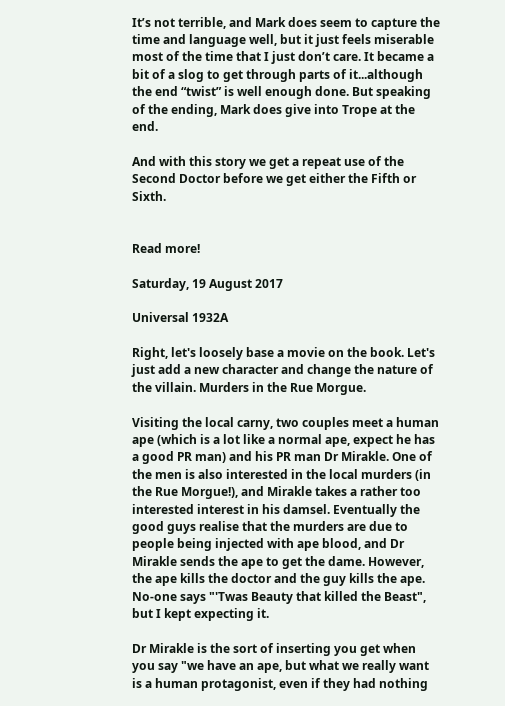It’s not terrible, and Mark does seem to capture the time and language well, but it just feels miserable most of the time that I just don’t care. It became a bit of a slog to get through parts of it...although the end “twist” is well enough done. But speaking of the ending, Mark does give into Trope at the end.

And with this story we get a repeat use of the Second Doctor before we get either the Fifth or Sixth.


Read more!

Saturday, 19 August 2017

Universal 1932A

Right, let's loosely base a movie on the book. Let's just add a new character and change the nature of the villain. Murders in the Rue Morgue.

Visiting the local carny, two couples meet a human ape (which is a lot like a normal ape, expect he has a good PR man) and his PR man Dr Mirakle. One of the men is also interested in the local murders (in the Rue Morgue!), and Mirakle takes a rather too interested interest in his damsel. Eventually the good guys realise that the murders are due to people being injected with ape blood, and Dr Mirakle sends the ape to get the dame. However, the ape kills the doctor and the guy kills the ape. No-one says "'Twas Beauty that killed the Beast", but I kept expecting it.

Dr Mirakle is the sort of inserting you get when you say "we have an ape, but what we really want is a human protagonist, even if they had nothing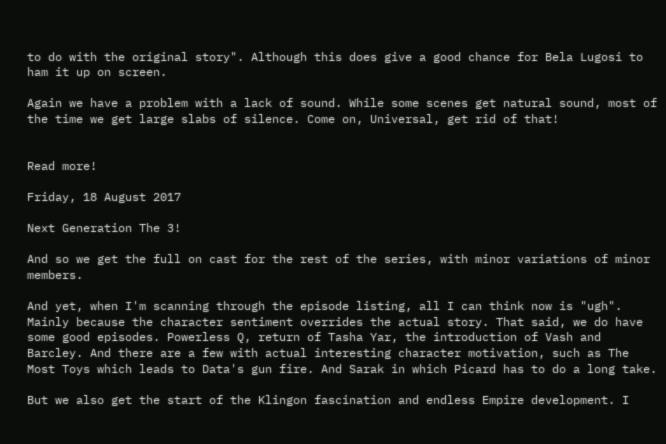to do with the original story". Although this does give a good chance for Bela Lugosi to ham it up on screen.

Again we have a problem with a lack of sound. While some scenes get natural sound, most of the time we get large slabs of silence. Come on, Universal, get rid of that!


Read more!

Friday, 18 August 2017

Next Generation The 3!

And so we get the full on cast for the rest of the series, with minor variations of minor members.

And yet, when I'm scanning through the episode listing, all I can think now is "ugh". Mainly because the character sentiment overrides the actual story. That said, we do have some good episodes. Powerless Q, return of Tasha Yar, the introduction of Vash and Barcley. And there are a few with actual interesting character motivation, such as The Most Toys which leads to Data's gun fire. And Sarak in which Picard has to do a long take.

But we also get the start of the Klingon fascination and endless Empire development. I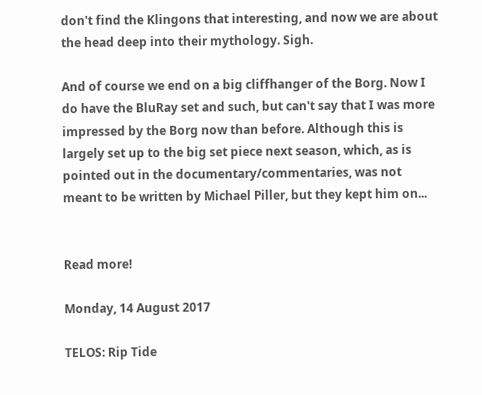don't find the Klingons that interesting, and now we are about the head deep into their mythology. Sigh.

And of course we end on a big cliffhanger of the Borg. Now I do have the BluRay set and such, but can't say that I was more impressed by the Borg now than before. Although this is largely set up to the big set piece next season, which, as is pointed out in the documentary/commentaries, was not meant to be written by Michael Piller, but they kept him on...


Read more!

Monday, 14 August 2017

TELOS: Rip Tide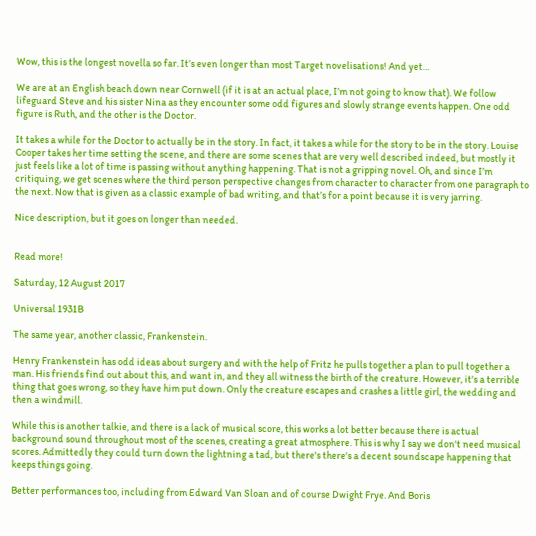Wow, this is the longest novella so far. It’s even longer than most Target novelisations! And yet…

We are at an English beach down near Cornwell (if it is at an actual place, I’m not going to know that). We follow lifeguard Steve and his sister Nina as they encounter some odd figures and slowly strange events happen. One odd figure is Ruth, and the other is the Doctor.

It takes a while for the Doctor to actually be in the story. In fact, it takes a while for the story to be in the story. Louise Cooper takes her time setting the scene, and there are some scenes that are very well described indeed, but mostly it just feels like a lot of time is passing without anything happening. That is not a gripping novel. Oh, and since I’m critiquing, we get scenes where the third person perspective changes from character to character from one paragraph to the next. Now that is given as a classic example of bad writing, and that’s for a point because it is very jarring.

Nice description, but it goes on longer than needed.


Read more!

Saturday, 12 August 2017

Universal 1931B

The same year, another classic, Frankenstein.

Henry Frankenstein has odd ideas about surgery and with the help of Fritz he pulls together a plan to pull together a man. His friends find out about this, and want in, and they all witness the birth of the creature. However, it's a terrible thing that goes wrong, so they have him put down. Only the creature escapes and crashes a little girl, the wedding and then a windmill.

While this is another talkie, and there is a lack of musical score, this works a lot better because there is actual background sound throughout most of the scenes, creating a great atmosphere. This is why I say we don't need musical scores. Admittedly they could turn down the lightning a tad, but there's there's a decent soundscape happening that keeps things going.

Better performances too, including from Edward Van Sloan and of course Dwight Frye. And Boris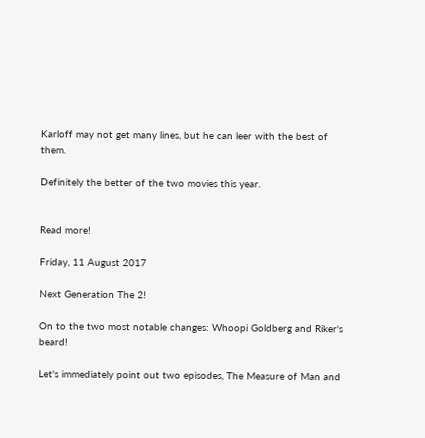Karloff may not get many lines, but he can leer with the best of them.

Definitely the better of the two movies this year.


Read more!

Friday, 11 August 2017

Next Generation The 2!

On to the two most notable changes: Whoopi Goldberg and Riker's beard!

Let's immediately point out two episodes, The Measure of Man and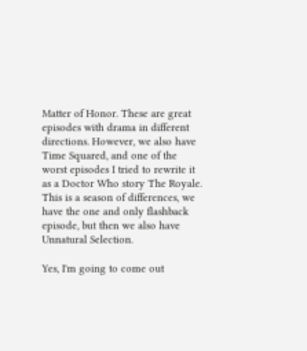Matter of Honor. These are great episodes with drama in different directions. However, we also have Time Squared, and one of the worst episodes I tried to rewrite it as a Doctor Who story The Royale. This is a season of differences, we have the one and only flashback episode, but then we also have Unnatural Selection.

Yes, I'm going to come out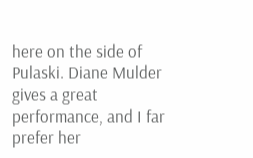here on the side of Pulaski. Diane Mulder gives a great performance, and I far prefer her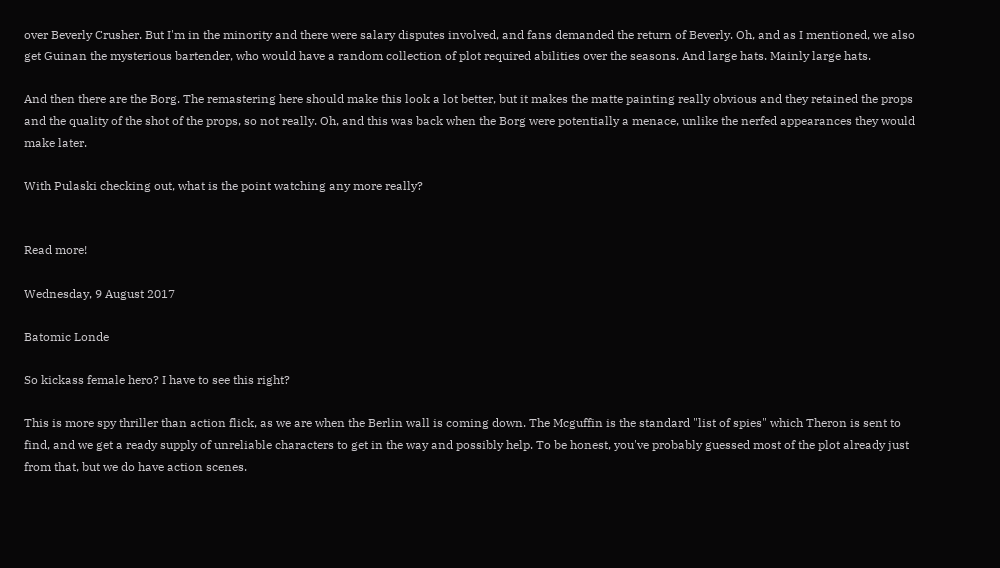over Beverly Crusher. But I'm in the minority and there were salary disputes involved, and fans demanded the return of Beverly. Oh, and as I mentioned, we also get Guinan the mysterious bartender, who would have a random collection of plot required abilities over the seasons. And large hats. Mainly large hats.

And then there are the Borg. The remastering here should make this look a lot better, but it makes the matte painting really obvious and they retained the props and the quality of the shot of the props, so not really. Oh, and this was back when the Borg were potentially a menace, unlike the nerfed appearances they would make later.

With Pulaski checking out, what is the point watching any more really?


Read more!

Wednesday, 9 August 2017

Batomic Londe

So kickass female hero? I have to see this right?

This is more spy thriller than action flick, as we are when the Berlin wall is coming down. The Mcguffin is the standard "list of spies" which Theron is sent to find, and we get a ready supply of unreliable characters to get in the way and possibly help. To be honest, you've probably guessed most of the plot already just from that, but we do have action scenes.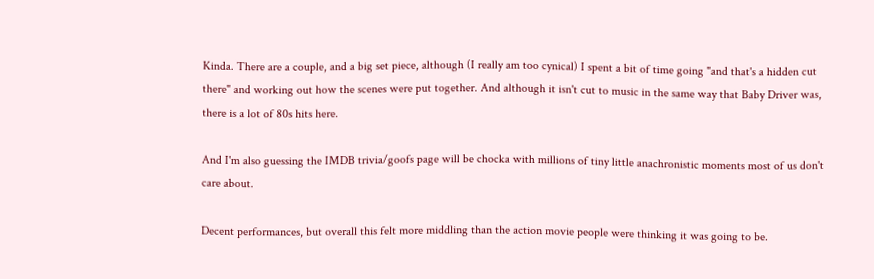Kinda. There are a couple, and a big set piece, although (I really am too cynical) I spent a bit of time going "and that's a hidden cut there" and working out how the scenes were put together. And although it isn't cut to music in the same way that Baby Driver was, there is a lot of 80s hits here.

And I'm also guessing the IMDB trivia/goofs page will be chocka with millions of tiny little anachronistic moments most of us don't care about.

Decent performances, but overall this felt more middling than the action movie people were thinking it was going to be.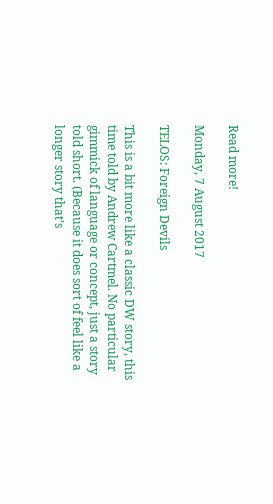Read more!

Monday, 7 August 2017

TELOS: Foreign Devils

This is a bit more like a classic DW story, this time told by Andrew Cartmel. No particular gimmick of language or concept, just a story told short. (Because it does sort of feel like a longer story that’s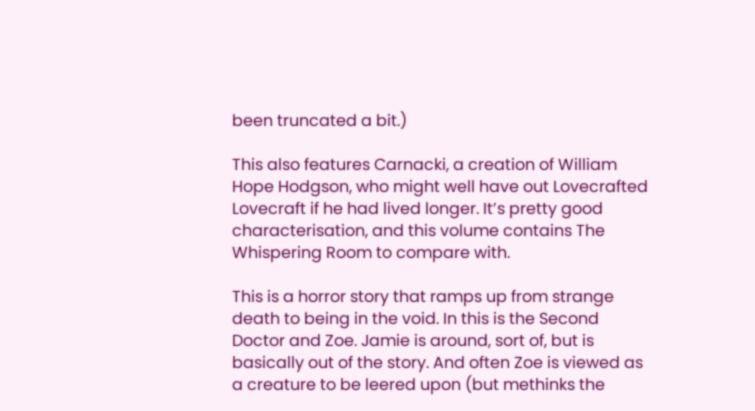been truncated a bit.)

This also features Carnacki, a creation of William Hope Hodgson, who might well have out Lovecrafted Lovecraft if he had lived longer. It’s pretty good characterisation, and this volume contains The Whispering Room to compare with.

This is a horror story that ramps up from strange death to being in the void. In this is the Second Doctor and Zoe. Jamie is around, sort of, but is basically out of the story. And often Zoe is viewed as a creature to be leered upon (but methinks the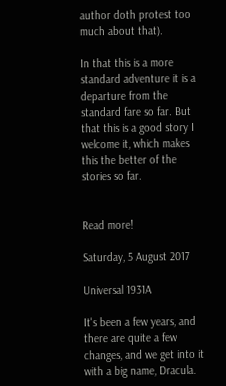author doth protest too much about that).

In that this is a more standard adventure it is a departure from the standard fare so far. But that this is a good story I welcome it, which makes this the better of the stories so far.


Read more!

Saturday, 5 August 2017

Universal 1931A

It's been a few years, and there are quite a few changes, and we get into it with a big name, Dracula.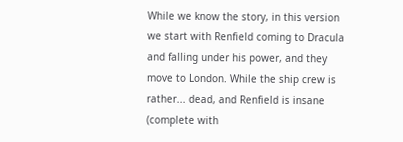While we know the story, in this version we start with Renfield coming to Dracula and falling under his power, and they move to London. While the ship crew is rather... dead, and Renfield is insane (complete with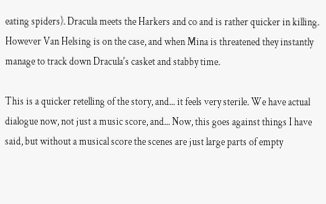eating spiders). Dracula meets the Harkers and co and is rather quicker in killing. However Van Helsing is on the case, and when Mina is threatened they instantly manage to track down Dracula's casket and stabby time.

This is a quicker retelling of the story, and... it feels very sterile. We have actual dialogue now, not just a music score, and... Now, this goes against things I have said, but without a musical score the scenes are just large parts of empty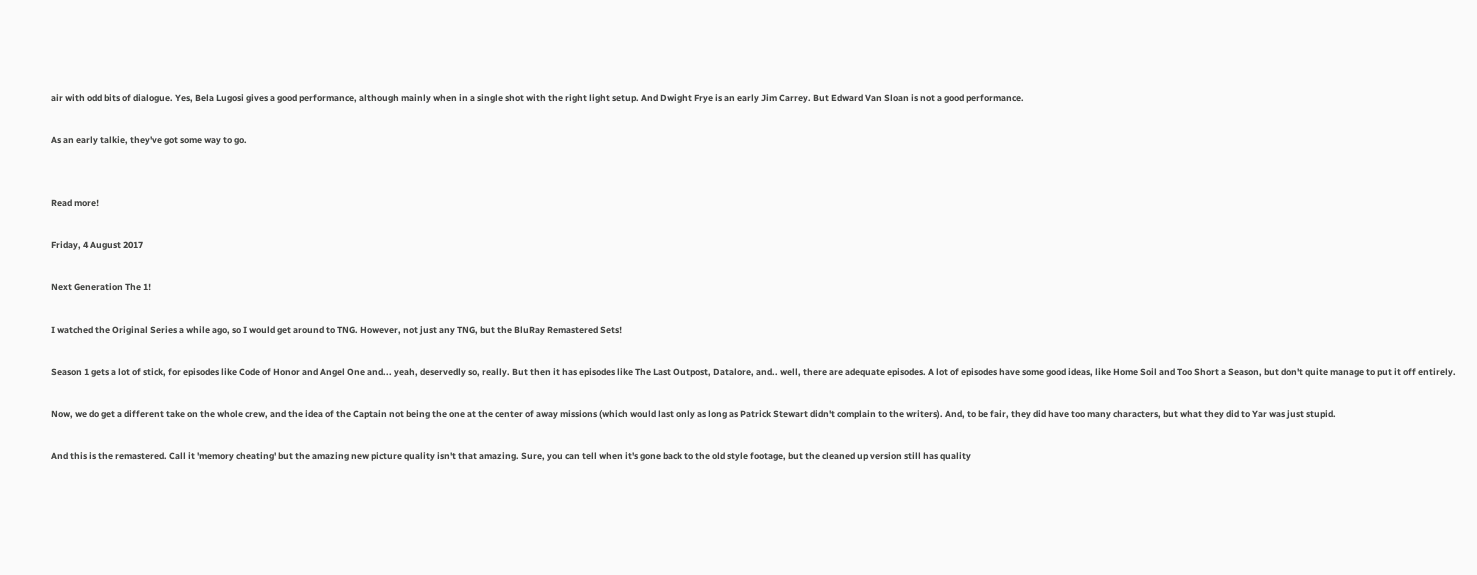air with odd bits of dialogue. Yes, Bela Lugosi gives a good performance, although mainly when in a single shot with the right light setup. And Dwight Frye is an early Jim Carrey. But Edward Van Sloan is not a good performance.

As an early talkie, they've got some way to go.


Read more!

Friday, 4 August 2017

Next Generation The 1!

I watched the Original Series a while ago, so I would get around to TNG. However, not just any TNG, but the BluRay Remastered Sets!

Season 1 gets a lot of stick, for episodes like Code of Honor and Angel One and... yeah, deservedly so, really. But then it has episodes like The Last Outpost, Datalore, and.. well, there are adequate episodes. A lot of episodes have some good ideas, like Home Soil and Too Short a Season, but don't quite manage to put it off entirely.

Now, we do get a different take on the whole crew, and the idea of the Captain not being the one at the center of away missions (which would last only as long as Patrick Stewart didn't complain to the writers). And, to be fair, they did have too many characters, but what they did to Yar was just stupid.

And this is the remastered. Call it 'memory cheating' but the amazing new picture quality isn't that amazing. Sure, you can tell when it's gone back to the old style footage, but the cleaned up version still has quality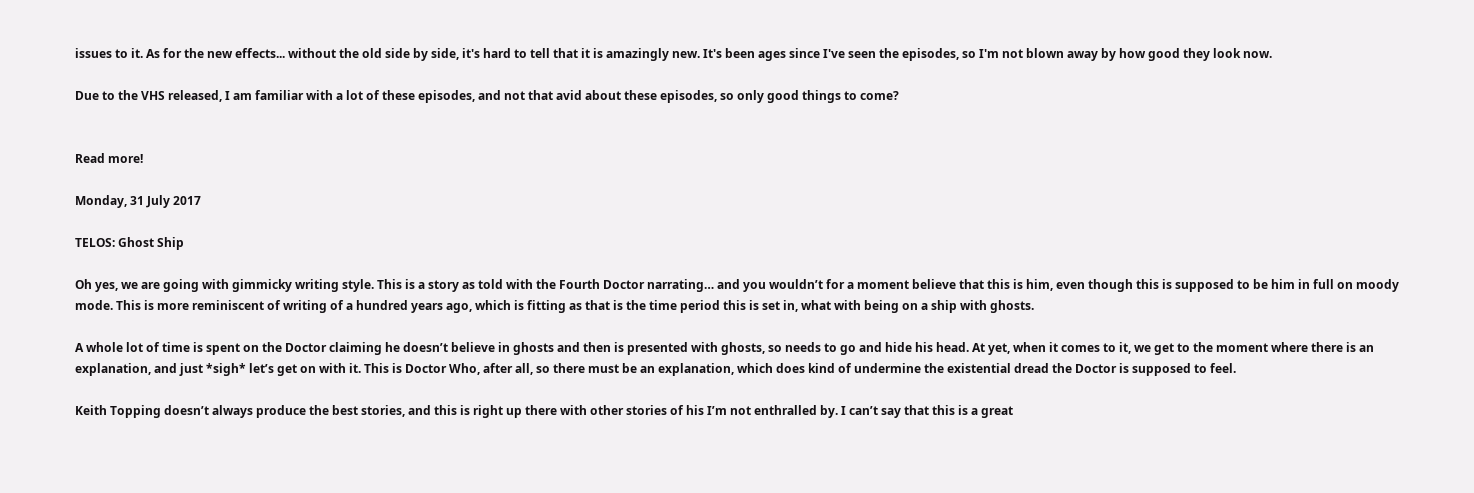issues to it. As for the new effects... without the old side by side, it's hard to tell that it is amazingly new. It's been ages since I've seen the episodes, so I'm not blown away by how good they look now.

Due to the VHS released, I am familiar with a lot of these episodes, and not that avid about these episodes, so only good things to come?


Read more!

Monday, 31 July 2017

TELOS: Ghost Ship

Oh yes, we are going with gimmicky writing style. This is a story as told with the Fourth Doctor narrating… and you wouldn’t for a moment believe that this is him, even though this is supposed to be him in full on moody mode. This is more reminiscent of writing of a hundred years ago, which is fitting as that is the time period this is set in, what with being on a ship with ghosts.

A whole lot of time is spent on the Doctor claiming he doesn’t believe in ghosts and then is presented with ghosts, so needs to go and hide his head. At yet, when it comes to it, we get to the moment where there is an explanation, and just *sigh* let’s get on with it. This is Doctor Who, after all, so there must be an explanation, which does kind of undermine the existential dread the Doctor is supposed to feel.

Keith Topping doesn’t always produce the best stories, and this is right up there with other stories of his I’m not enthralled by. I can’t say that this is a great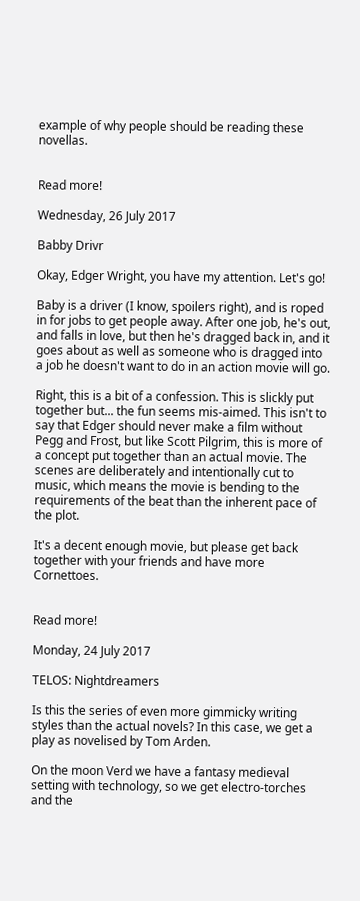example of why people should be reading these novellas.


Read more!

Wednesday, 26 July 2017

Babby Drivr

Okay, Edger Wright, you have my attention. Let's go!

Baby is a driver (I know, spoilers right), and is roped in for jobs to get people away. After one job, he's out, and falls in love, but then he's dragged back in, and it goes about as well as someone who is dragged into a job he doesn't want to do in an action movie will go.

Right, this is a bit of a confession. This is slickly put together but... the fun seems mis-aimed. This isn't to say that Edger should never make a film without Pegg and Frost, but like Scott Pilgrim, this is more of a concept put together than an actual movie. The scenes are deliberately and intentionally cut to music, which means the movie is bending to the requirements of the beat than the inherent pace of the plot.

It's a decent enough movie, but please get back together with your friends and have more Cornettoes.


Read more!

Monday, 24 July 2017

TELOS: Nightdreamers

Is this the series of even more gimmicky writing styles than the actual novels? In this case, we get a play as novelised by Tom Arden.

On the moon Verd we have a fantasy medieval setting with technology, so we get electro-torches and the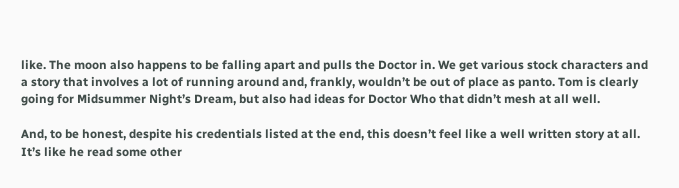like. The moon also happens to be falling apart and pulls the Doctor in. We get various stock characters and a story that involves a lot of running around and, frankly, wouldn’t be out of place as panto. Tom is clearly going for Midsummer Night’s Dream, but also had ideas for Doctor Who that didn’t mesh at all well.

And, to be honest, despite his credentials listed at the end, this doesn’t feel like a well written story at all. It’s like he read some other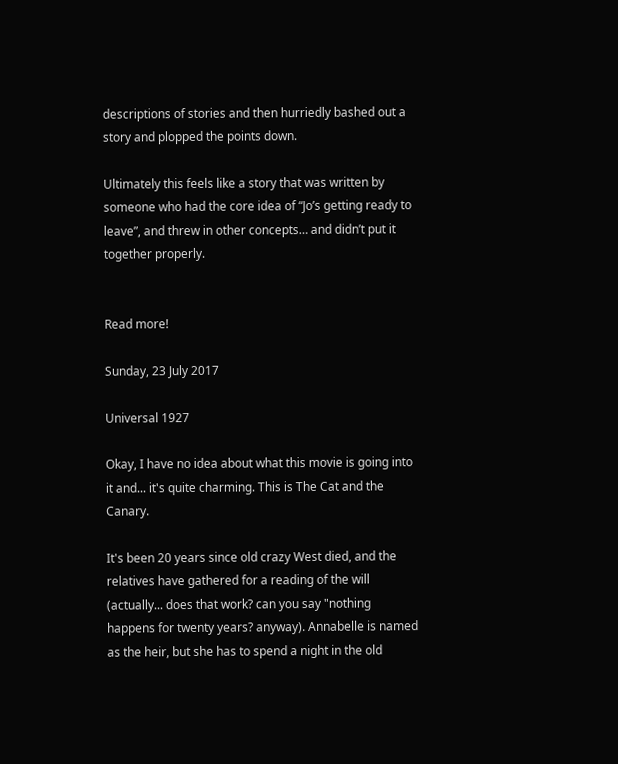descriptions of stories and then hurriedly bashed out a story and plopped the points down.

Ultimately this feels like a story that was written by someone who had the core idea of “Jo’s getting ready to leave”, and threw in other concepts… and didn’t put it together properly.


Read more!

Sunday, 23 July 2017

Universal 1927

Okay, I have no idea about what this movie is going into it and... it's quite charming. This is The Cat and the Canary.

It's been 20 years since old crazy West died, and the relatives have gathered for a reading of the will (actually... does that work? can you say "nothing happens for twenty years? anyway). Annabelle is named as the heir, but she has to spend a night in the old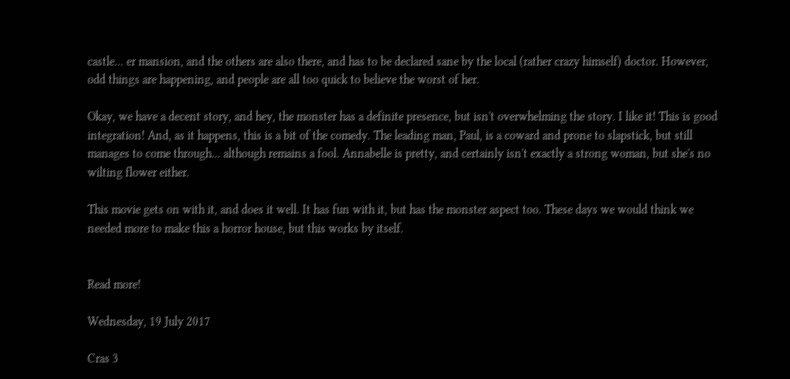castle... er mansion, and the others are also there, and has to be declared sane by the local (rather crazy himself) doctor. However, odd things are happening, and people are all too quick to believe the worst of her.

Okay, we have a decent story, and hey, the monster has a definite presence, but isn't overwhelming the story. I like it! This is good integration! And, as it happens, this is a bit of the comedy. The leading man, Paul, is a coward and prone to slapstick, but still manages to come through... although remains a fool. Annabelle is pretty, and certainly isn't exactly a strong woman, but she's no wilting flower either.

This movie gets on with it, and does it well. It has fun with it, but has the monster aspect too. These days we would think we needed more to make this a horror house, but this works by itself.


Read more!

Wednesday, 19 July 2017

Cras 3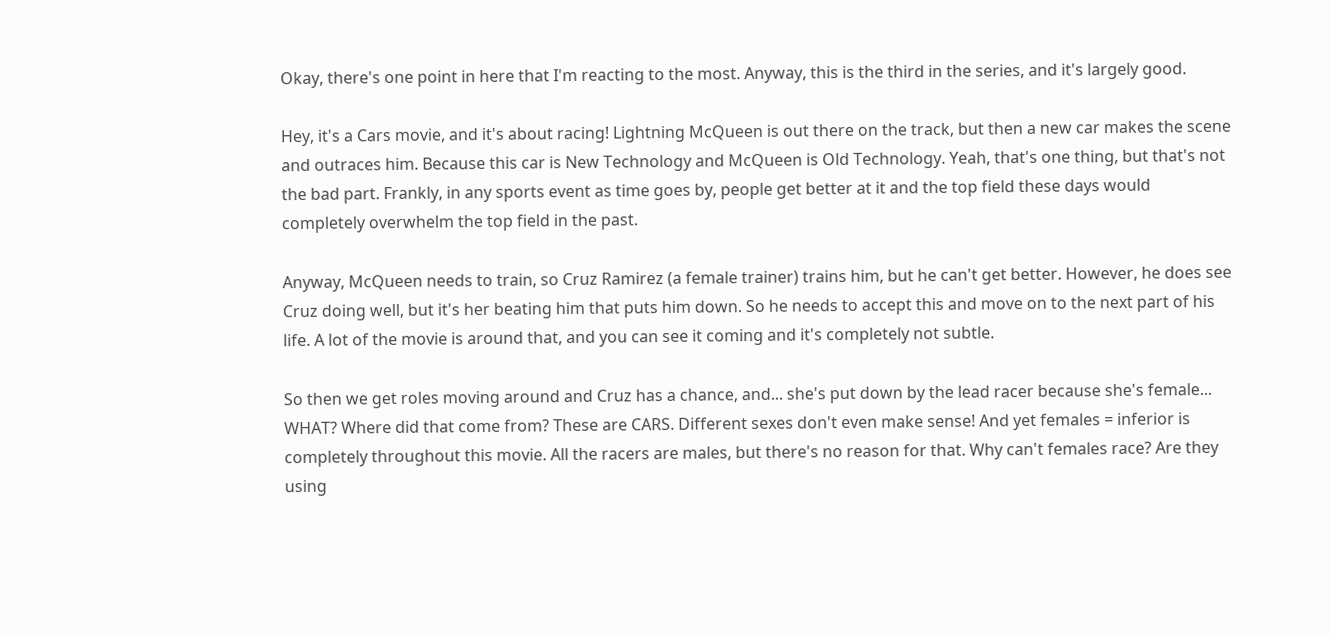Okay, there's one point in here that I'm reacting to the most. Anyway, this is the third in the series, and it's largely good.

Hey, it's a Cars movie, and it's about racing! Lightning McQueen is out there on the track, but then a new car makes the scene and outraces him. Because this car is New Technology and McQueen is Old Technology. Yeah, that's one thing, but that's not the bad part. Frankly, in any sports event as time goes by, people get better at it and the top field these days would completely overwhelm the top field in the past.

Anyway, McQueen needs to train, so Cruz Ramirez (a female trainer) trains him, but he can't get better. However, he does see Cruz doing well, but it's her beating him that puts him down. So he needs to accept this and move on to the next part of his life. A lot of the movie is around that, and you can see it coming and it's completely not subtle.

So then we get roles moving around and Cruz has a chance, and... she's put down by the lead racer because she's female... WHAT? Where did that come from? These are CARS. Different sexes don't even make sense! And yet females = inferior is completely throughout this movie. All the racers are males, but there's no reason for that. Why can't females race? Are they using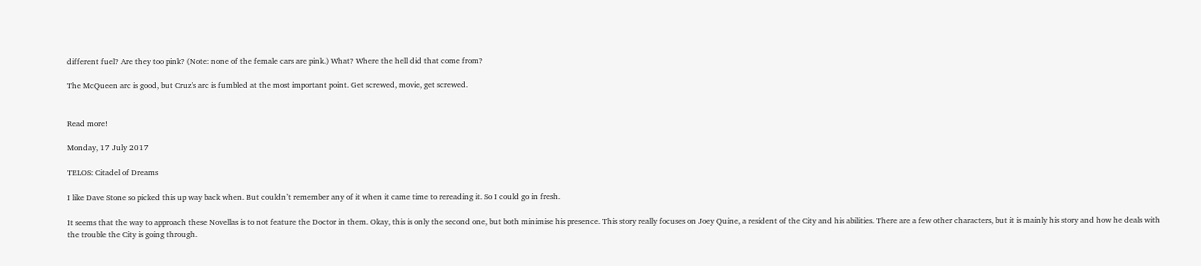different fuel? Are they too pink? (Note: none of the female cars are pink.) What? Where the hell did that come from?

The McQueen arc is good, but Cruz's arc is fumbled at the most important point. Get screwed, movie, get screwed.


Read more!

Monday, 17 July 2017

TELOS: Citadel of Dreams

I like Dave Stone so picked this up way back when. But couldn’t remember any of it when it came time to rereading it. So I could go in fresh.

It seems that the way to approach these Novellas is to not feature the Doctor in them. Okay, this is only the second one, but both minimise his presence. This story really focuses on Joey Quine, a resident of the City and his abilities. There are a few other characters, but it is mainly his story and how he deals with the trouble the City is going through.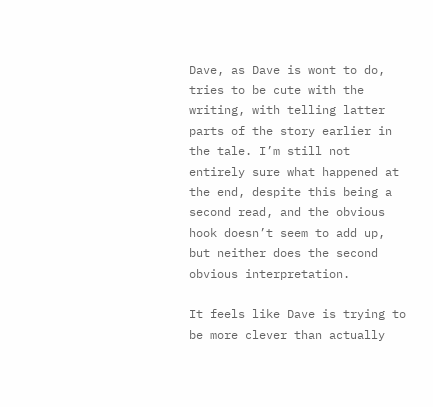Dave, as Dave is wont to do, tries to be cute with the writing, with telling latter parts of the story earlier in the tale. I’m still not entirely sure what happened at the end, despite this being a second read, and the obvious hook doesn’t seem to add up, but neither does the second obvious interpretation.

It feels like Dave is trying to be more clever than actually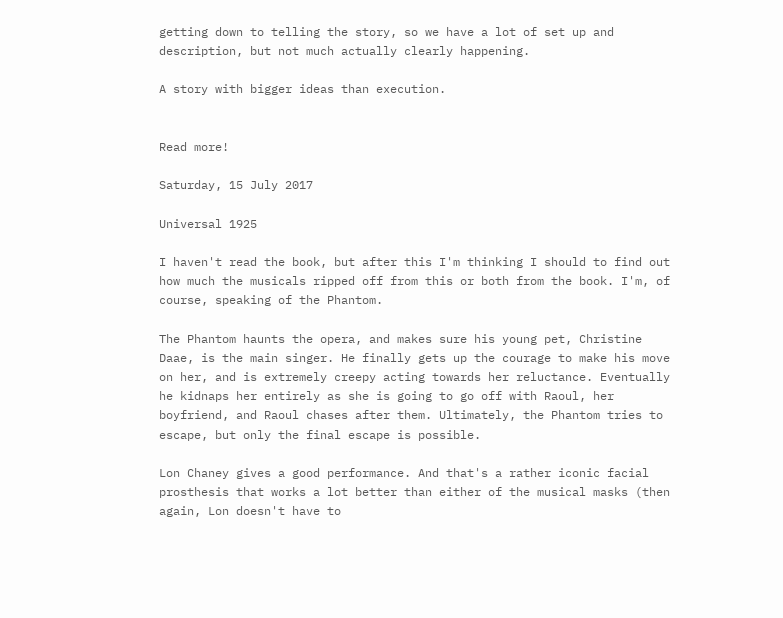getting down to telling the story, so we have a lot of set up and description, but not much actually clearly happening.

A story with bigger ideas than execution.


Read more!

Saturday, 15 July 2017

Universal 1925

I haven't read the book, but after this I'm thinking I should to find out how much the musicals ripped off from this or both from the book. I'm, of course, speaking of the Phantom.

The Phantom haunts the opera, and makes sure his young pet, Christine Daae, is the main singer. He finally gets up the courage to make his move on her, and is extremely creepy acting towards her reluctance. Eventually he kidnaps her entirely as she is going to go off with Raoul, her boyfriend, and Raoul chases after them. Ultimately, the Phantom tries to escape, but only the final escape is possible.

Lon Chaney gives a good performance. And that's a rather iconic facial prosthesis that works a lot better than either of the musical masks (then again, Lon doesn't have to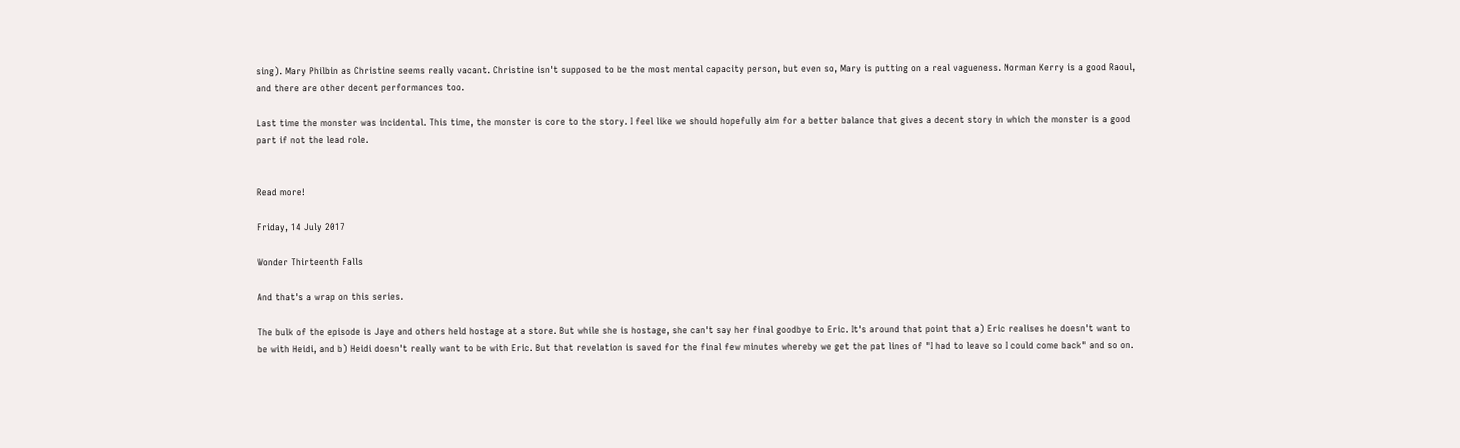sing). Mary Philbin as Christine seems really vacant. Christine isn't supposed to be the most mental capacity person, but even so, Mary is putting on a real vagueness. Norman Kerry is a good Raoul, and there are other decent performances too.

Last time the monster was incidental. This time, the monster is core to the story. I feel like we should hopefully aim for a better balance that gives a decent story in which the monster is a good part if not the lead role.


Read more!

Friday, 14 July 2017

Wonder Thirteenth Falls

And that's a wrap on this series.

The bulk of the episode is Jaye and others held hostage at a store. But while she is hostage, she can't say her final goodbye to Eric. It's around that point that a) Eric realises he doesn't want to be with Heidi, and b) Heidi doesn't really want to be with Eric. But that revelation is saved for the final few minutes whereby we get the pat lines of "I had to leave so I could come back" and so on.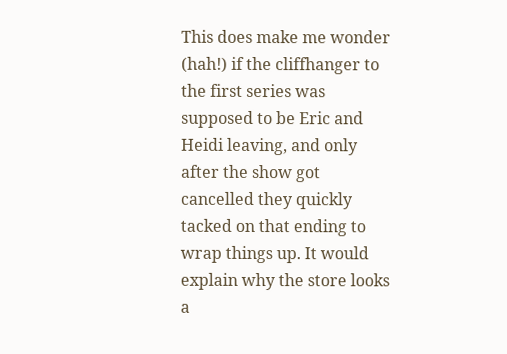This does make me wonder (hah!) if the cliffhanger to the first series was supposed to be Eric and Heidi leaving, and only after the show got cancelled they quickly tacked on that ending to wrap things up. It would explain why the store looks a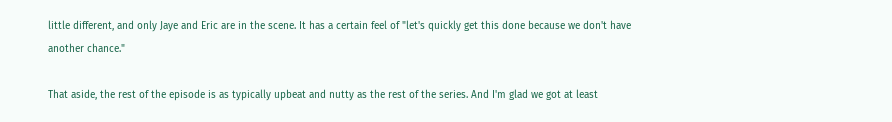little different, and only Jaye and Eric are in the scene. It has a certain feel of "let's quickly get this done because we don't have another chance."

That aside, the rest of the episode is as typically upbeat and nutty as the rest of the series. And I'm glad we got at least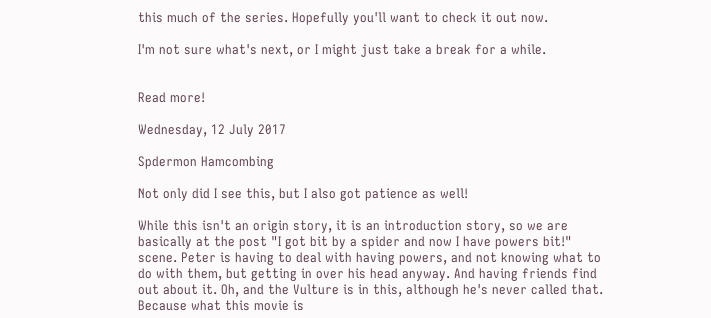this much of the series. Hopefully you'll want to check it out now.

I'm not sure what's next, or I might just take a break for a while.


Read more!

Wednesday, 12 July 2017

Spdermon Hamcombing

Not only did I see this, but I also got patience as well!

While this isn't an origin story, it is an introduction story, so we are basically at the post "I got bit by a spider and now I have powers bit!" scene. Peter is having to deal with having powers, and not knowing what to do with them, but getting in over his head anyway. And having friends find out about it. Oh, and the Vulture is in this, although he's never called that. Because what this movie is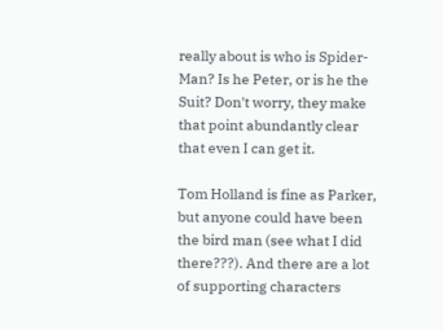really about is who is Spider-Man? Is he Peter, or is he the Suit? Don't worry, they make that point abundantly clear that even I can get it.

Tom Holland is fine as Parker, but anyone could have been the bird man (see what I did there???). And there are a lot of supporting characters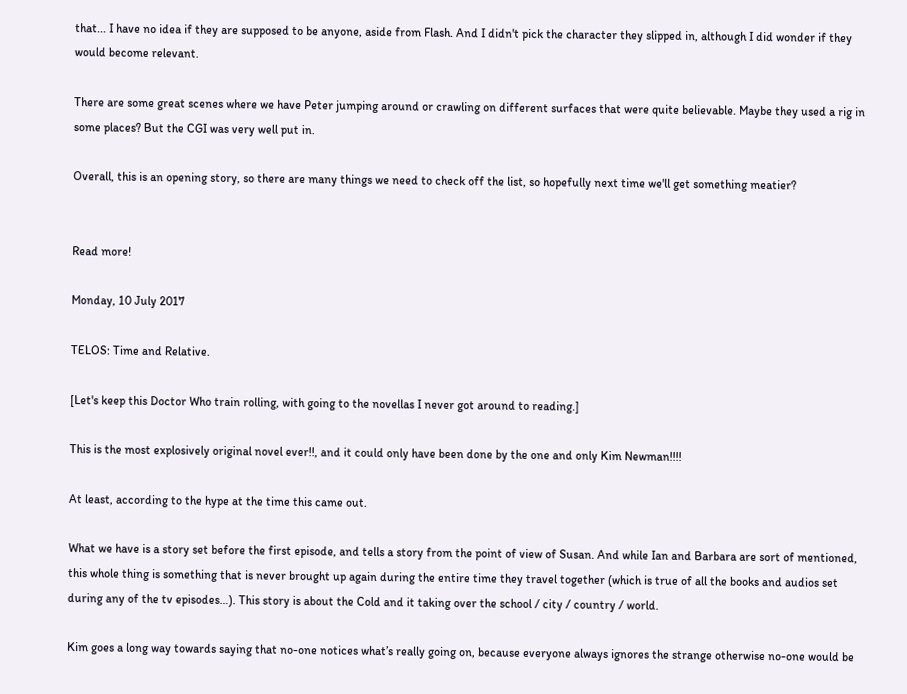that... I have no idea if they are supposed to be anyone, aside from Flash. And I didn't pick the character they slipped in, although I did wonder if they would become relevant.

There are some great scenes where we have Peter jumping around or crawling on different surfaces that were quite believable. Maybe they used a rig in some places? But the CGI was very well put in.

Overall, this is an opening story, so there are many things we need to check off the list, so hopefully next time we'll get something meatier?


Read more!

Monday, 10 July 2017

TELOS: Time and Relative.

[Let's keep this Doctor Who train rolling, with going to the novellas I never got around to reading.]

This is the most explosively original novel ever!!, and it could only have been done by the one and only Kim Newman!!!!

At least, according to the hype at the time this came out.

What we have is a story set before the first episode, and tells a story from the point of view of Susan. And while Ian and Barbara are sort of mentioned, this whole thing is something that is never brought up again during the entire time they travel together (which is true of all the books and audios set during any of the tv episodes…). This story is about the Cold and it taking over the school / city / country / world.

Kim goes a long way towards saying that no-one notices what’s really going on, because everyone always ignores the strange otherwise no-one would be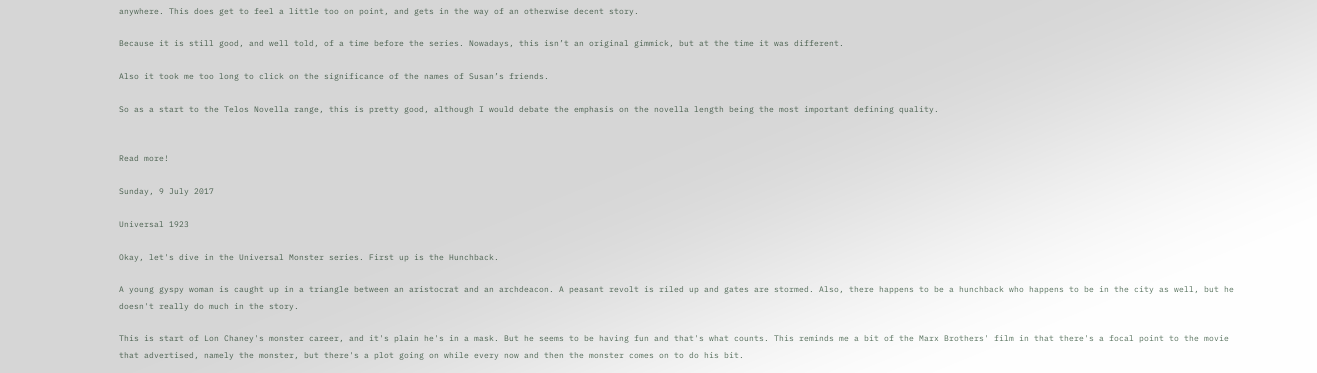anywhere. This does get to feel a little too on point, and gets in the way of an otherwise decent story.

Because it is still good, and well told, of a time before the series. Nowadays, this isn’t an original gimmick, but at the time it was different.

Also it took me too long to click on the significance of the names of Susan’s friends.

So as a start to the Telos Novella range, this is pretty good, although I would debate the emphasis on the novella length being the most important defining quality.


Read more!

Sunday, 9 July 2017

Universal 1923

Okay, let's dive in the Universal Monster series. First up is the Hunchback.

A young gyspy woman is caught up in a triangle between an aristocrat and an archdeacon. A peasant revolt is riled up and gates are stormed. Also, there happens to be a hunchback who happens to be in the city as well, but he doesn't really do much in the story.

This is start of Lon Chaney's monster career, and it's plain he's in a mask. But he seems to be having fun and that's what counts. This reminds me a bit of the Marx Brothers' film in that there's a focal point to the movie that advertised, namely the monster, but there's a plot going on while every now and then the monster comes on to do his bit.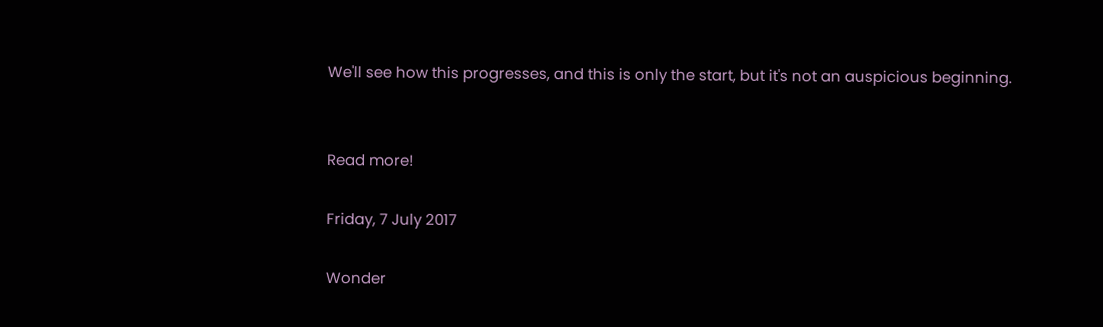We'll see how this progresses, and this is only the start, but it's not an auspicious beginning.


Read more!

Friday, 7 July 2017

Wonder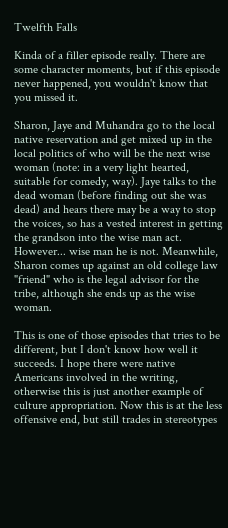Twelfth Falls

Kinda of a filler episode really. There are some character moments, but if this episode never happened, you wouldn't know that you missed it.

Sharon, Jaye and Muhandra go to the local native reservation and get mixed up in the local politics of who will be the next wise woman (note: in a very light hearted, suitable for comedy, way). Jaye talks to the dead woman (before finding out she was dead) and hears there may be a way to stop the voices, so has a vested interest in getting the grandson into the wise man act. However... wise man he is not. Meanwhile, Sharon comes up against an old college law "friend" who is the legal advisor for the tribe, although she ends up as the wise woman.

This is one of those episodes that tries to be different, but I don't know how well it succeeds. I hope there were native Americans involved in the writing, otherwise this is just another example of culture appropriation. Now this is at the less offensive end, but still trades in stereotypes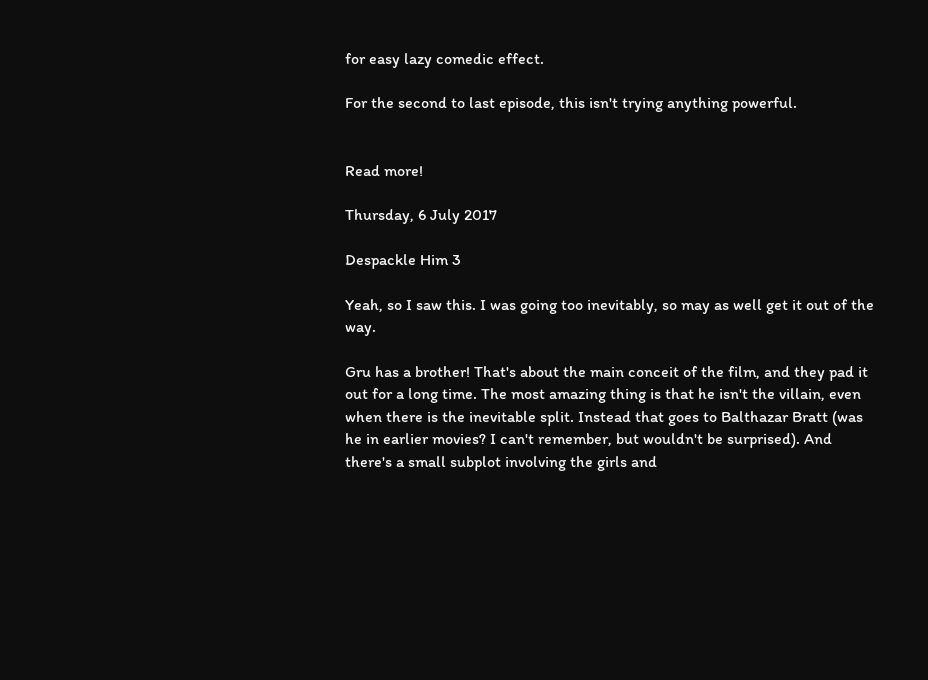for easy lazy comedic effect.

For the second to last episode, this isn't trying anything powerful.


Read more!

Thursday, 6 July 2017

Despackle Him 3

Yeah, so I saw this. I was going too inevitably, so may as well get it out of the way.

Gru has a brother! That's about the main conceit of the film, and they pad it out for a long time. The most amazing thing is that he isn't the villain, even when there is the inevitable split. Instead that goes to Balthazar Bratt (was he in earlier movies? I can't remember, but wouldn't be surprised). And there's a small subplot involving the girls and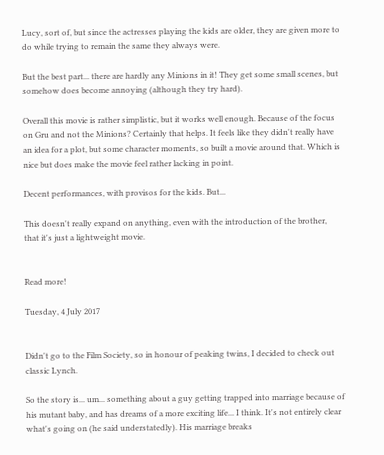Lucy, sort of, but since the actresses playing the kids are older, they are given more to do while trying to remain the same they always were.

But the best part... there are hardly any Minions in it! They get some small scenes, but somehow does become annoying (although they try hard).

Overall this movie is rather simplistic, but it works well enough. Because of the focus on Gru and not the Minions? Certainly that helps. It feels like they didn't really have an idea for a plot, but some character moments, so built a movie around that. Which is nice but does make the movie feel rather lacking in point.

Decent performances, with provisos for the kids. But...

This doesn't really expand on anything, even with the introduction of the brother, that it's just a lightweight movie.


Read more!

Tuesday, 4 July 2017


Didn't go to the Film Society, so in honour of peaking twins, I decided to check out classic Lynch.

So the story is... um... something about a guy getting trapped into marriage because of his mutant baby, and has dreams of a more exciting life... I think. It's not entirely clear what's going on (he said understatedly). His marriage breaks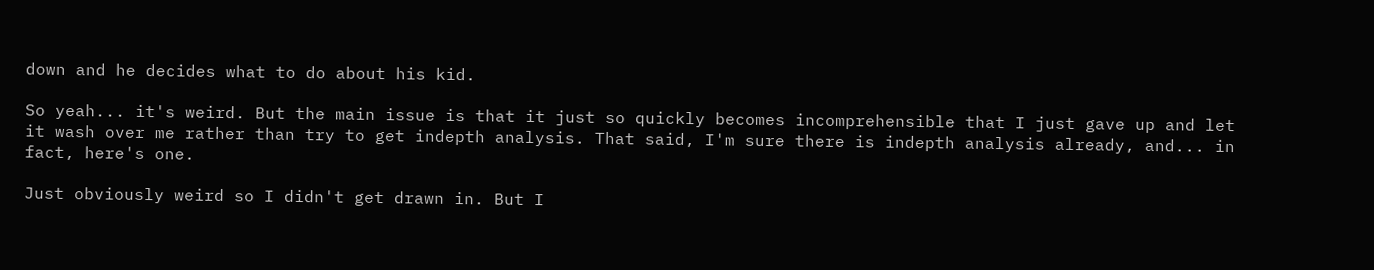down and he decides what to do about his kid.

So yeah... it's weird. But the main issue is that it just so quickly becomes incomprehensible that I just gave up and let it wash over me rather than try to get indepth analysis. That said, I'm sure there is indepth analysis already, and... in fact, here's one.

Just obviously weird so I didn't get drawn in. But I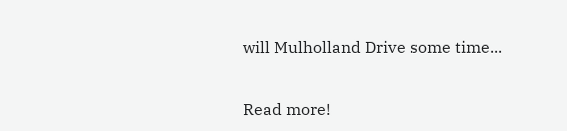will Mulholland Drive some time...


Read more!